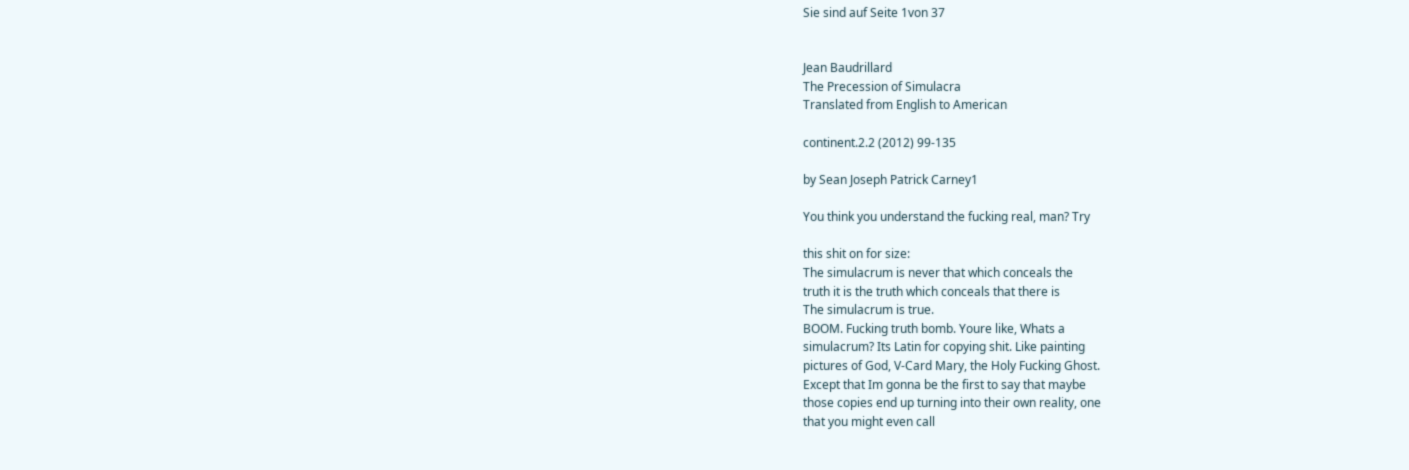Sie sind auf Seite 1von 37


Jean Baudrillard
The Precession of Simulacra
Translated from English to American

continent.2.2 (2012) 99-135

by Sean Joseph Patrick Carney1

You think you understand the fucking real, man? Try

this shit on for size:
The simulacrum is never that which conceals the
truth it is the truth which conceals that there is
The simulacrum is true.
BOOM. Fucking truth bomb. Youre like, Whats a
simulacrum? Its Latin for copying shit. Like painting
pictures of God, V-Card Mary, the Holy Fucking Ghost.
Except that Im gonna be the first to say that maybe
those copies end up turning into their own reality, one
that you might even call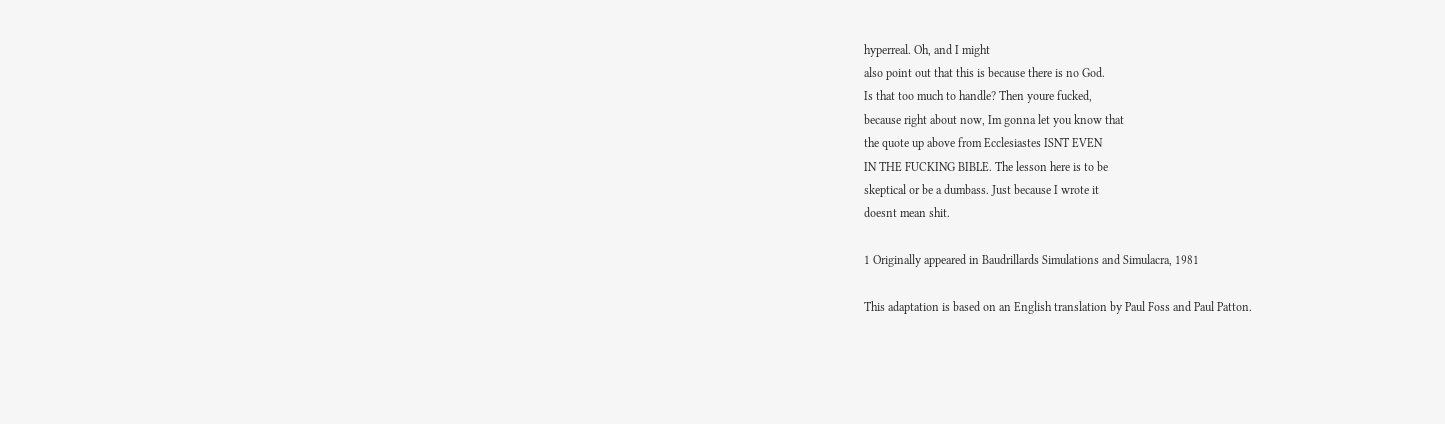hyperreal. Oh, and I might
also point out that this is because there is no God.
Is that too much to handle? Then youre fucked,
because right about now, Im gonna let you know that
the quote up above from Ecclesiastes ISNT EVEN
IN THE FUCKING BIBLE. The lesson here is to be
skeptical or be a dumbass. Just because I wrote it
doesnt mean shit.

1 Originally appeared in Baudrillards Simulations and Simulacra, 1981

This adaptation is based on an English translation by Paul Foss and Paul Patton.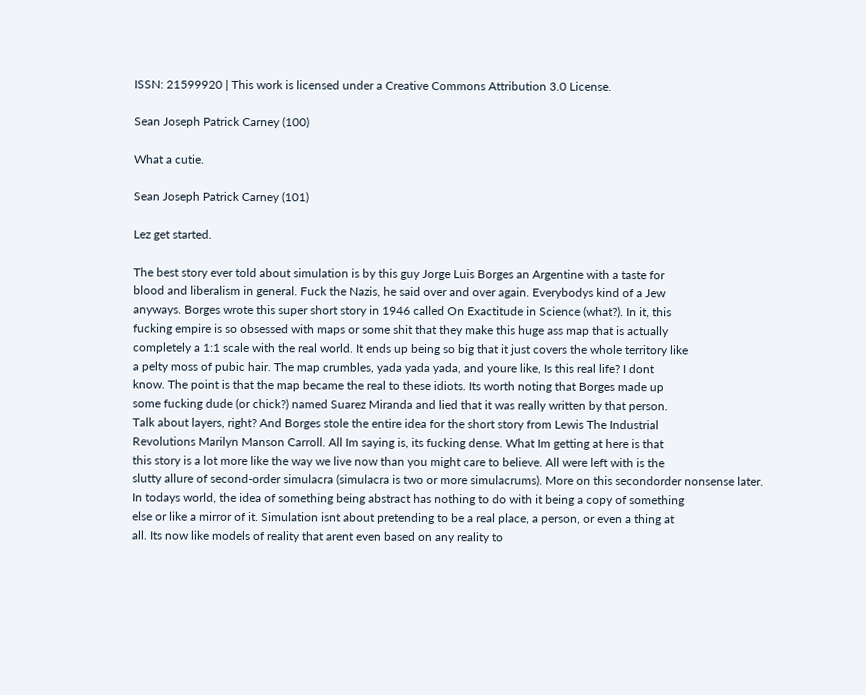ISSN: 21599920 | This work is licensed under a Creative Commons Attribution 3.0 License.

Sean Joseph Patrick Carney (100)

What a cutie.

Sean Joseph Patrick Carney (101)

Lez get started.

The best story ever told about simulation is by this guy Jorge Luis Borges an Argentine with a taste for
blood and liberalism in general. Fuck the Nazis, he said over and over again. Everybodys kind of a Jew
anyways. Borges wrote this super short story in 1946 called On Exactitude in Science (what?). In it, this
fucking empire is so obsessed with maps or some shit that they make this huge ass map that is actually
completely a 1:1 scale with the real world. It ends up being so big that it just covers the whole territory like
a pelty moss of pubic hair. The map crumbles, yada yada yada, and youre like, Is this real life? I dont
know. The point is that the map became the real to these idiots. Its worth noting that Borges made up
some fucking dude (or chick?) named Suarez Miranda and lied that it was really written by that person.
Talk about layers, right? And Borges stole the entire idea for the short story from Lewis The Industrial
Revolutions Marilyn Manson Carroll. All Im saying is, its fucking dense. What Im getting at here is that
this story is a lot more like the way we live now than you might care to believe. All were left with is the
slutty allure of second-order simulacra (simulacra is two or more simulacrums). More on this secondorder nonsense later.
In todays world, the idea of something being abstract has nothing to do with it being a copy of something
else or like a mirror of it. Simulation isnt about pretending to be a real place, a person, or even a thing at
all. Its now like models of reality that arent even based on any reality to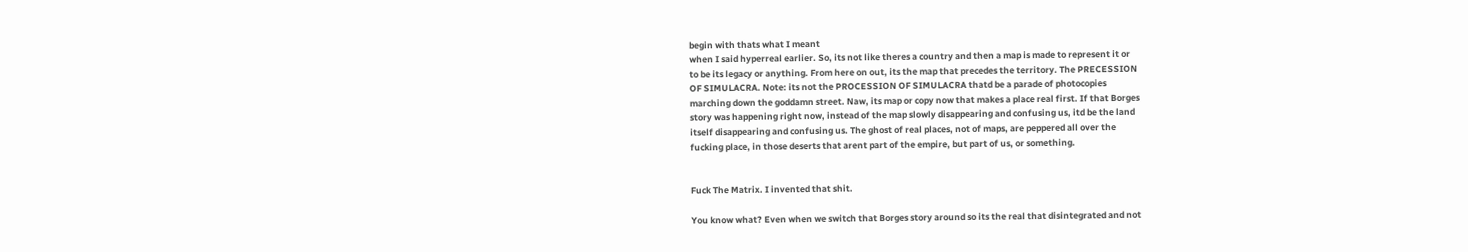begin with thats what I meant
when I said hyperreal earlier. So, its not like theres a country and then a map is made to represent it or
to be its legacy or anything. From here on out, its the map that precedes the territory. The PRECESSION
OF SIMULACRA. Note: its not the PROCESSION OF SIMULACRA thatd be a parade of photocopies
marching down the goddamn street. Naw, its map or copy now that makes a place real first. If that Borges
story was happening right now, instead of the map slowly disappearing and confusing us, itd be the land
itself disappearing and confusing us. The ghost of real places, not of maps, are peppered all over the
fucking place, in those deserts that arent part of the empire, but part of us, or something.


Fuck The Matrix. I invented that shit.

You know what? Even when we switch that Borges story around so its the real that disintegrated and not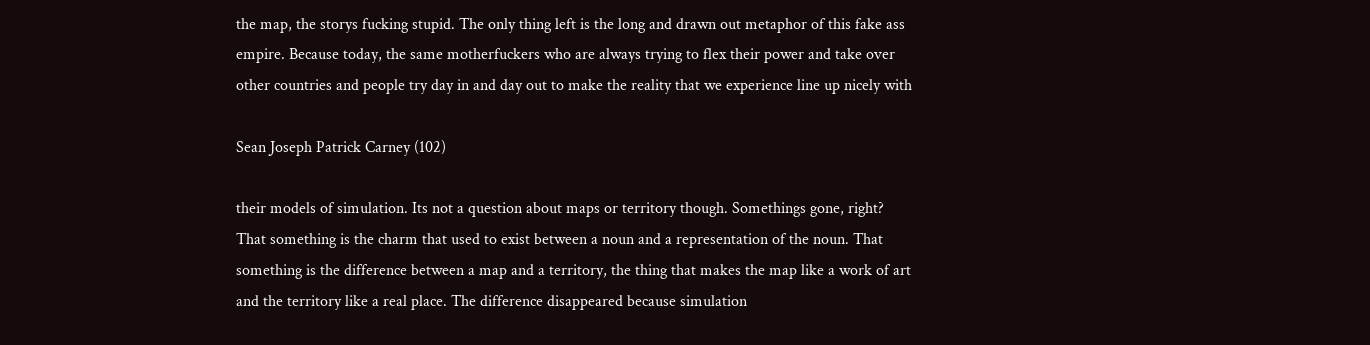the map, the storys fucking stupid. The only thing left is the long and drawn out metaphor of this fake ass
empire. Because today, the same motherfuckers who are always trying to flex their power and take over
other countries and people try day in and day out to make the reality that we experience line up nicely with

Sean Joseph Patrick Carney (102)

their models of simulation. Its not a question about maps or territory though. Somethings gone, right?
That something is the charm that used to exist between a noun and a representation of the noun. That
something is the difference between a map and a territory, the thing that makes the map like a work of art
and the territory like a real place. The difference disappeared because simulation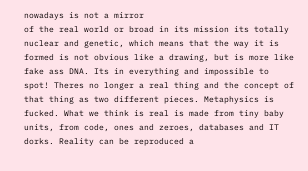nowadays is not a mirror
of the real world or broad in its mission its totally nuclear and genetic, which means that the way it is
formed is not obvious like a drawing, but is more like fake ass DNA. Its in everything and impossible to
spot! Theres no longer a real thing and the concept of that thing as two different pieces. Metaphysics is
fucked. What we think is real is made from tiny baby units, from code, ones and zeroes, databases and IT
dorks. Reality can be reproduced a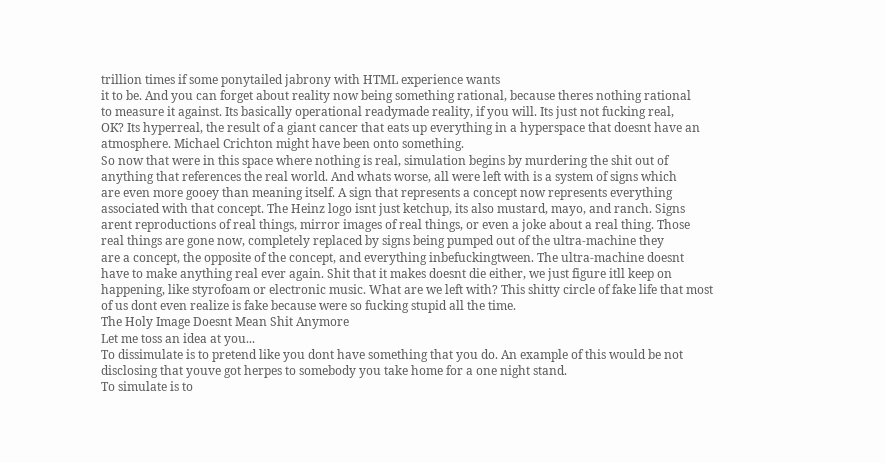trillion times if some ponytailed jabrony with HTML experience wants
it to be. And you can forget about reality now being something rational, because theres nothing rational
to measure it against. Its basically operational readymade reality, if you will. Its just not fucking real,
OK? Its hyperreal, the result of a giant cancer that eats up everything in a hyperspace that doesnt have an
atmosphere. Michael Crichton might have been onto something.
So now that were in this space where nothing is real, simulation begins by murdering the shit out of
anything that references the real world. And whats worse, all were left with is a system of signs which
are even more gooey than meaning itself. A sign that represents a concept now represents everything
associated with that concept. The Heinz logo isnt just ketchup, its also mustard, mayo, and ranch. Signs
arent reproductions of real things, mirror images of real things, or even a joke about a real thing. Those
real things are gone now, completely replaced by signs being pumped out of the ultra-machine they
are a concept, the opposite of the concept, and everything inbefuckingtween. The ultra-machine doesnt
have to make anything real ever again. Shit that it makes doesnt die either, we just figure itll keep on
happening, like styrofoam or electronic music. What are we left with? This shitty circle of fake life that most
of us dont even realize is fake because were so fucking stupid all the time.
The Holy Image Doesnt Mean Shit Anymore
Let me toss an idea at you...
To dissimulate is to pretend like you dont have something that you do. An example of this would be not
disclosing that youve got herpes to somebody you take home for a one night stand.
To simulate is to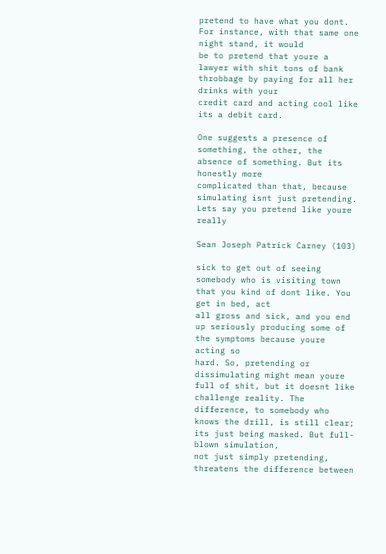pretend to have what you dont. For instance, with that same one night stand, it would
be to pretend that youre a lawyer with shit tons of bank throbbage by paying for all her drinks with your
credit card and acting cool like its a debit card.

One suggests a presence of something, the other, the absence of something. But its honestly more
complicated than that, because simulating isnt just pretending. Lets say you pretend like youre really

Sean Joseph Patrick Carney (103)

sick to get out of seeing somebody who is visiting town that you kind of dont like. You get in bed, act
all gross and sick, and you end up seriously producing some of the symptoms because youre acting so
hard. So, pretending or dissimulating might mean youre full of shit, but it doesnt like challenge reality. The
difference, to somebody who knows the drill, is still clear; its just being masked. But full-blown simulation,
not just simply pretending, threatens the difference between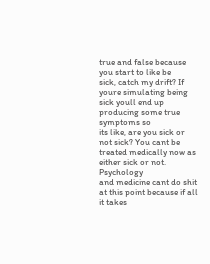true and false because you start to like be
sick, catch my drift? If youre simulating being sick youll end up producing some true symptoms so
its like, are you sick or not sick? You cant be treated medically now as either sick or not. Psychology
and medicine cant do shit at this point because if all it takes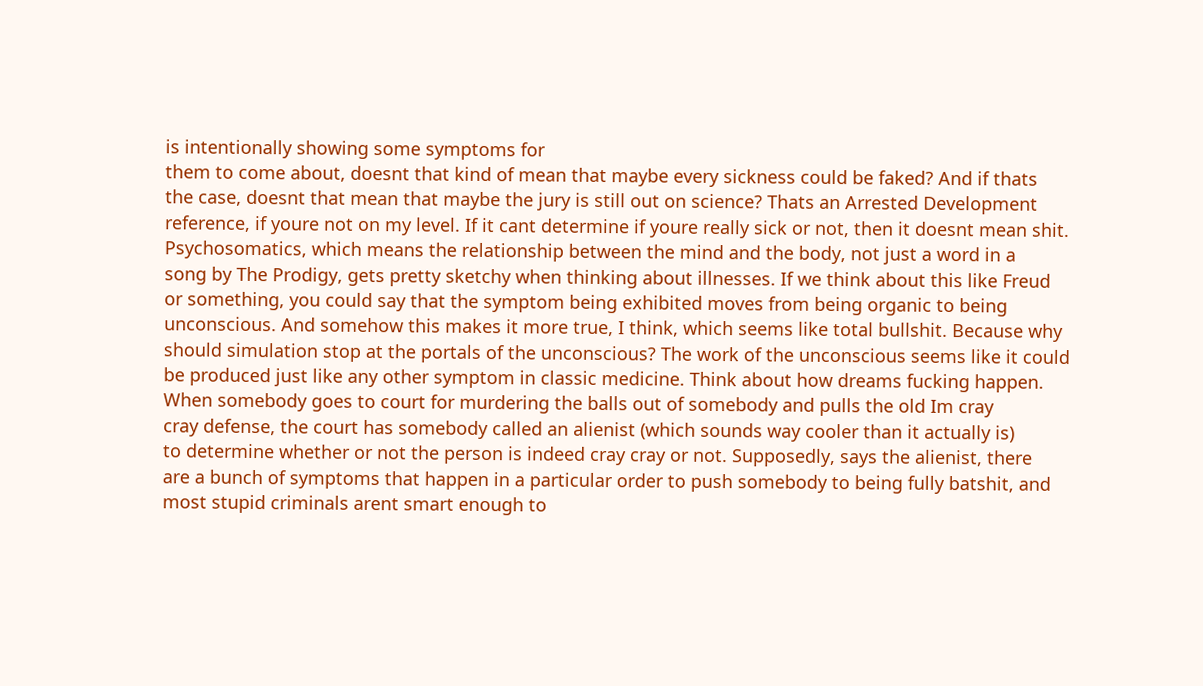is intentionally showing some symptoms for
them to come about, doesnt that kind of mean that maybe every sickness could be faked? And if thats
the case, doesnt that mean that maybe the jury is still out on science? Thats an Arrested Development
reference, if youre not on my level. If it cant determine if youre really sick or not, then it doesnt mean shit.
Psychosomatics, which means the relationship between the mind and the body, not just a word in a
song by The Prodigy, gets pretty sketchy when thinking about illnesses. If we think about this like Freud
or something, you could say that the symptom being exhibited moves from being organic to being
unconscious. And somehow this makes it more true, I think, which seems like total bullshit. Because why
should simulation stop at the portals of the unconscious? The work of the unconscious seems like it could
be produced just like any other symptom in classic medicine. Think about how dreams fucking happen.
When somebody goes to court for murdering the balls out of somebody and pulls the old Im cray
cray defense, the court has somebody called an alienist (which sounds way cooler than it actually is)
to determine whether or not the person is indeed cray cray or not. Supposedly, says the alienist, there
are a bunch of symptoms that happen in a particular order to push somebody to being fully batshit, and
most stupid criminals arent smart enough to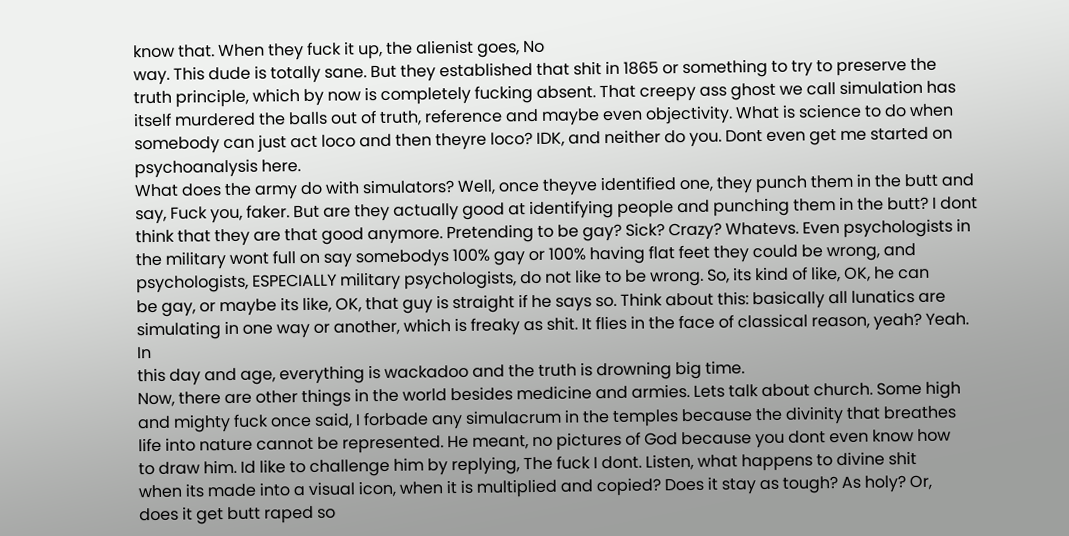know that. When they fuck it up, the alienist goes, No
way. This dude is totally sane. But they established that shit in 1865 or something to try to preserve the
truth principle, which by now is completely fucking absent. That creepy ass ghost we call simulation has
itself murdered the balls out of truth, reference and maybe even objectivity. What is science to do when
somebody can just act loco and then theyre loco? IDK, and neither do you. Dont even get me started on
psychoanalysis here.
What does the army do with simulators? Well, once theyve identified one, they punch them in the butt and
say, Fuck you, faker. But are they actually good at identifying people and punching them in the butt? I dont
think that they are that good anymore. Pretending to be gay? Sick? Crazy? Whatevs. Even psychologists in
the military wont full on say somebodys 100% gay or 100% having flat feet they could be wrong, and
psychologists, ESPECIALLY military psychologists, do not like to be wrong. So, its kind of like, OK, he can
be gay, or maybe its like, OK, that guy is straight if he says so. Think about this: basically all lunatics are
simulating in one way or another, which is freaky as shit. It flies in the face of classical reason, yeah? Yeah. In
this day and age, everything is wackadoo and the truth is drowning big time.
Now, there are other things in the world besides medicine and armies. Lets talk about church. Some high
and mighty fuck once said, I forbade any simulacrum in the temples because the divinity that breathes
life into nature cannot be represented. He meant, no pictures of God because you dont even know how
to draw him. Id like to challenge him by replying, The fuck I dont. Listen, what happens to divine shit
when its made into a visual icon, when it is multiplied and copied? Does it stay as tough? As holy? Or,
does it get butt raped so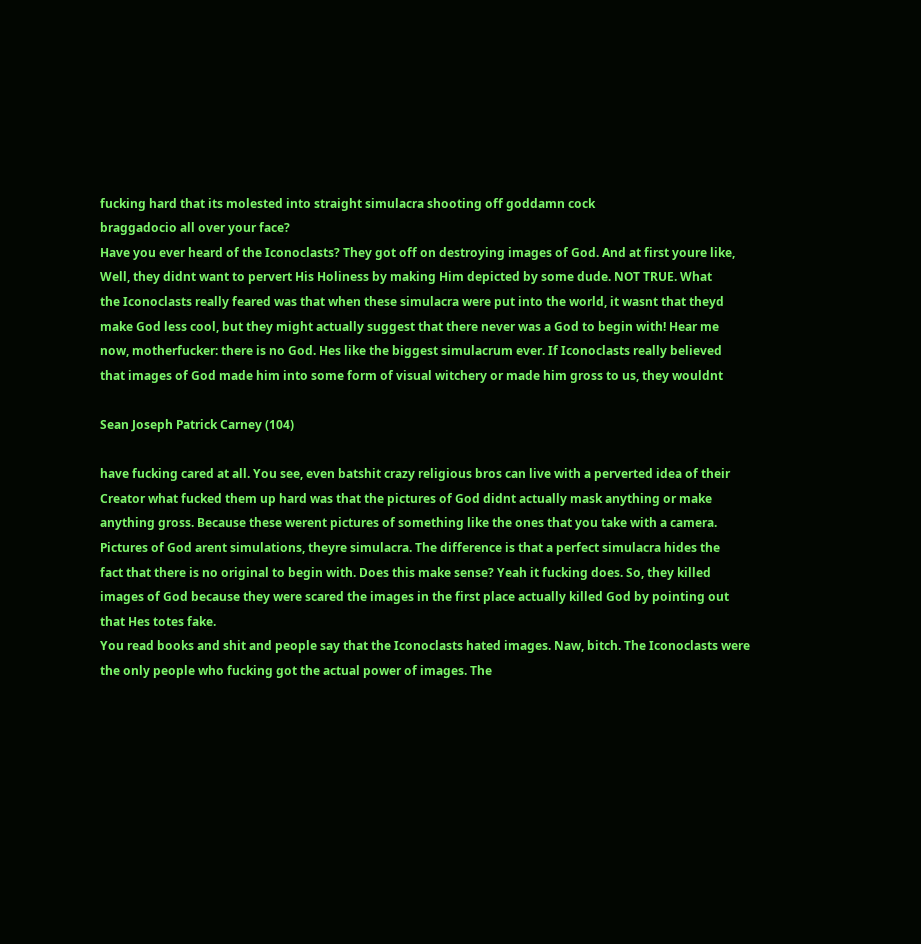fucking hard that its molested into straight simulacra shooting off goddamn cock
braggadocio all over your face?
Have you ever heard of the Iconoclasts? They got off on destroying images of God. And at first youre like,
Well, they didnt want to pervert His Holiness by making Him depicted by some dude. NOT TRUE. What
the Iconoclasts really feared was that when these simulacra were put into the world, it wasnt that theyd
make God less cool, but they might actually suggest that there never was a God to begin with! Hear me
now, motherfucker: there is no God. Hes like the biggest simulacrum ever. If Iconoclasts really believed
that images of God made him into some form of visual witchery or made him gross to us, they wouldnt

Sean Joseph Patrick Carney (104)

have fucking cared at all. You see, even batshit crazy religious bros can live with a perverted idea of their
Creator what fucked them up hard was that the pictures of God didnt actually mask anything or make
anything gross. Because these werent pictures of something like the ones that you take with a camera.
Pictures of God arent simulations, theyre simulacra. The difference is that a perfect simulacra hides the
fact that there is no original to begin with. Does this make sense? Yeah it fucking does. So, they killed
images of God because they were scared the images in the first place actually killed God by pointing out
that Hes totes fake.
You read books and shit and people say that the Iconoclasts hated images. Naw, bitch. The Iconoclasts were
the only people who fucking got the actual power of images. The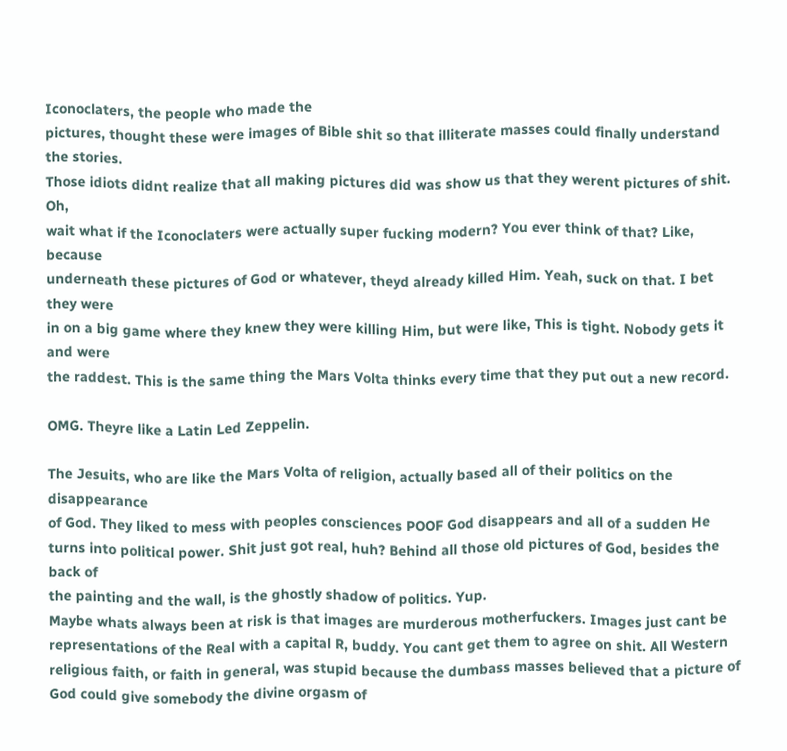Iconoclaters, the people who made the
pictures, thought these were images of Bible shit so that illiterate masses could finally understand the stories.
Those idiots didnt realize that all making pictures did was show us that they werent pictures of shit. Oh,
wait what if the Iconoclaters were actually super fucking modern? You ever think of that? Like, because
underneath these pictures of God or whatever, theyd already killed Him. Yeah, suck on that. I bet they were
in on a big game where they knew they were killing Him, but were like, This is tight. Nobody gets it and were
the raddest. This is the same thing the Mars Volta thinks every time that they put out a new record.

OMG. Theyre like a Latin Led Zeppelin.

The Jesuits, who are like the Mars Volta of religion, actually based all of their politics on the disappearance
of God. They liked to mess with peoples consciences POOF God disappears and all of a sudden He
turns into political power. Shit just got real, huh? Behind all those old pictures of God, besides the back of
the painting and the wall, is the ghostly shadow of politics. Yup.
Maybe whats always been at risk is that images are murderous motherfuckers. Images just cant be
representations of the Real with a capital R, buddy. You cant get them to agree on shit. All Western
religious faith, or faith in general, was stupid because the dumbass masses believed that a picture of
God could give somebody the divine orgasm of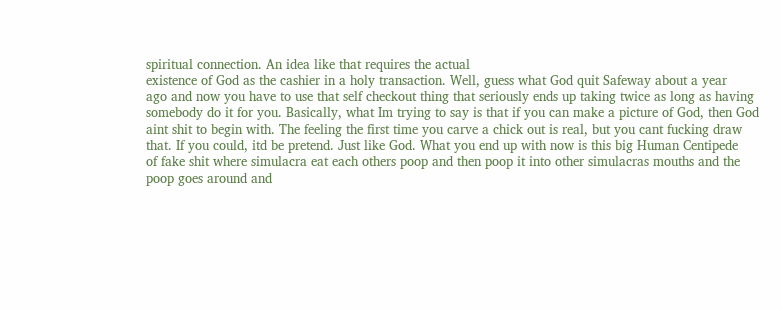spiritual connection. An idea like that requires the actual
existence of God as the cashier in a holy transaction. Well, guess what God quit Safeway about a year
ago and now you have to use that self checkout thing that seriously ends up taking twice as long as having
somebody do it for you. Basically, what Im trying to say is that if you can make a picture of God, then God
aint shit to begin with. The feeling the first time you carve a chick out is real, but you cant fucking draw
that. If you could, itd be pretend. Just like God. What you end up with now is this big Human Centipede
of fake shit where simulacra eat each others poop and then poop it into other simulacras mouths and the
poop goes around and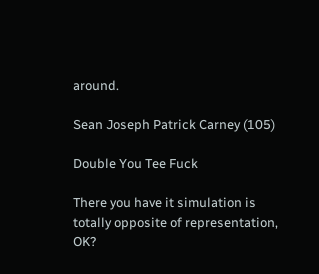around.

Sean Joseph Patrick Carney (105)

Double You Tee Fuck

There you have it simulation is totally opposite of representation, OK?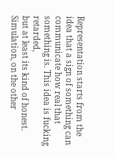Representation starts from the
idea that a sign of something can communicate how real that something is. This idea is fucking retarded,
but at least its kind of honest. Simulation, on the other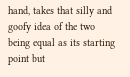hand, takes that silly and goofy idea of the two
being equal as its starting point but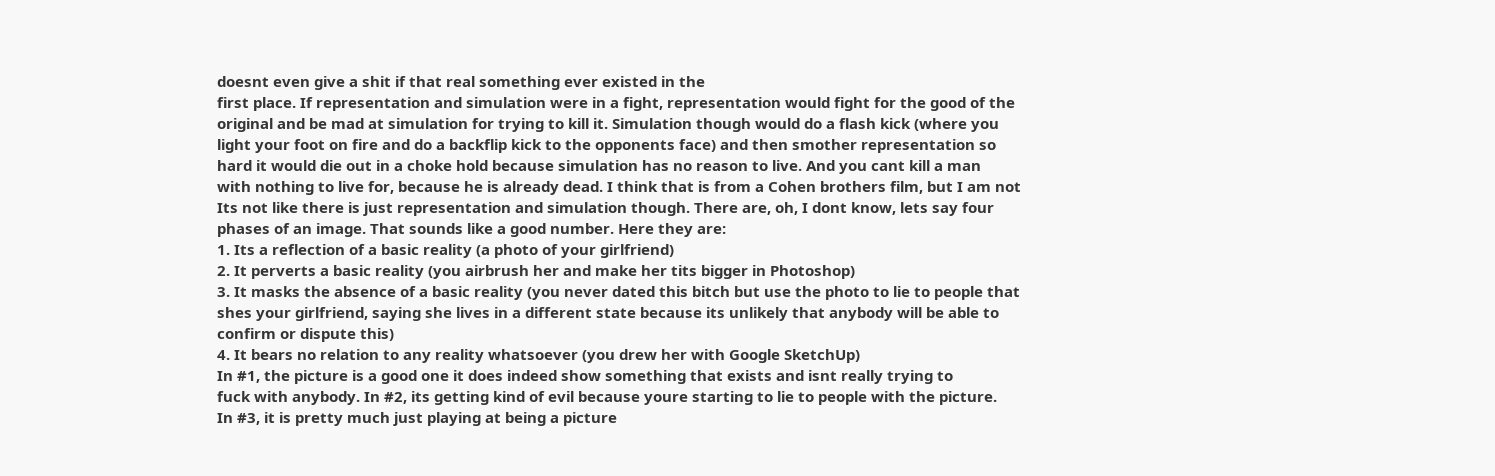doesnt even give a shit if that real something ever existed in the
first place. If representation and simulation were in a fight, representation would fight for the good of the
original and be mad at simulation for trying to kill it. Simulation though would do a flash kick (where you
light your foot on fire and do a backflip kick to the opponents face) and then smother representation so
hard it would die out in a choke hold because simulation has no reason to live. And you cant kill a man
with nothing to live for, because he is already dead. I think that is from a Cohen brothers film, but I am not
Its not like there is just representation and simulation though. There are, oh, I dont know, lets say four
phases of an image. That sounds like a good number. Here they are:
1. Its a reflection of a basic reality (a photo of your girlfriend)
2. It perverts a basic reality (you airbrush her and make her tits bigger in Photoshop)
3. It masks the absence of a basic reality (you never dated this bitch but use the photo to lie to people that
shes your girlfriend, saying she lives in a different state because its unlikely that anybody will be able to
confirm or dispute this)
4. It bears no relation to any reality whatsoever (you drew her with Google SketchUp)
In #1, the picture is a good one it does indeed show something that exists and isnt really trying to
fuck with anybody. In #2, its getting kind of evil because youre starting to lie to people with the picture.
In #3, it is pretty much just playing at being a picture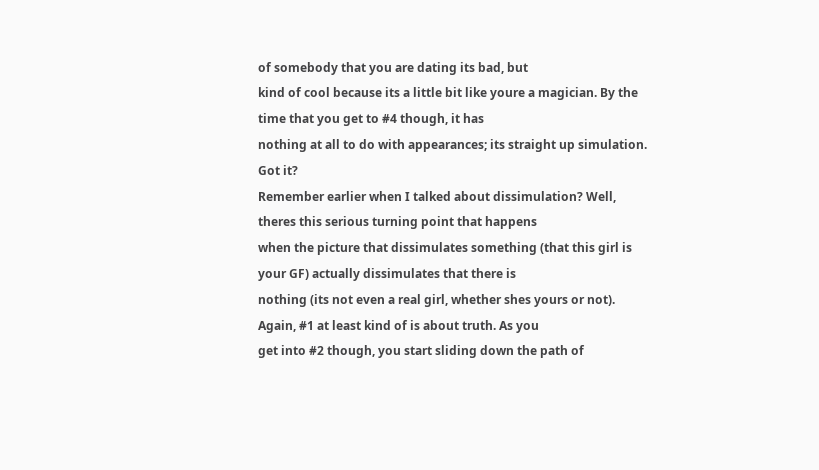of somebody that you are dating its bad, but
kind of cool because its a little bit like youre a magician. By the time that you get to #4 though, it has
nothing at all to do with appearances; its straight up simulation. Got it?
Remember earlier when I talked about dissimulation? Well, theres this serious turning point that happens
when the picture that dissimulates something (that this girl is your GF) actually dissimulates that there is
nothing (its not even a real girl, whether shes yours or not). Again, #1 at least kind of is about truth. As you
get into #2 though, you start sliding down the path of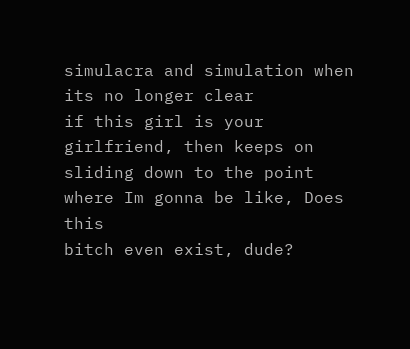simulacra and simulation when its no longer clear
if this girl is your girlfriend, then keeps on sliding down to the point where Im gonna be like, Does this
bitch even exist, dude?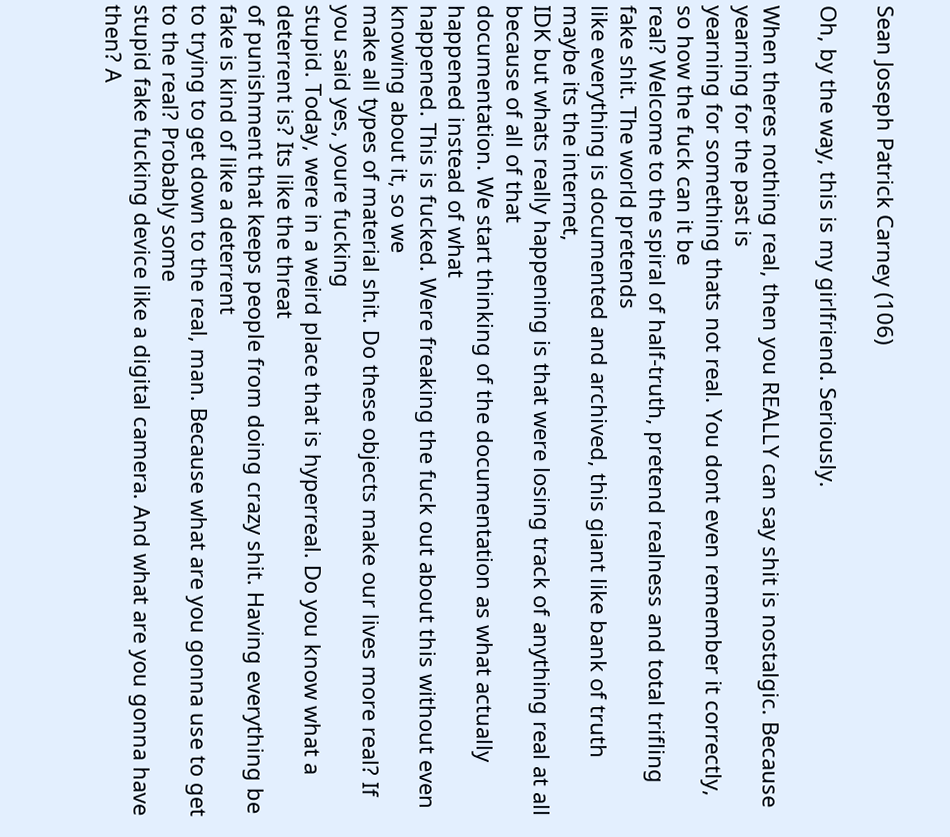Sean Joseph Patrick Carney (106)

Oh, by the way, this is my girlfriend. Seriously.

When theres nothing real, then you REALLY can say shit is nostalgic. Because yearning for the past is
yearning for something thats not real. You dont even remember it correctly, so how the fuck can it be
real? Welcome to the spiral of half-truth, pretend realness and total trifling fake shit. The world pretends
like everything is documented and archived, this giant like bank of truth maybe its the internet,
IDK but whats really happening is that were losing track of anything real at all because of all of that
documentation. We start thinking of the documentation as what actually happened instead of what
happened. This is fucked. Were freaking the fuck out about this without even knowing about it, so we
make all types of material shit. Do these objects make our lives more real? If you said yes, youre fucking
stupid. Today, were in a weird place that is hyperreal. Do you know what a deterrent is? Its like the threat
of punishment that keeps people from doing crazy shit. Having everything be fake is kind of like a deterrent
to trying to get down to the real, man. Because what are you gonna use to get to the real? Probably some
stupid fake fucking device like a digital camera. And what are you gonna have then? A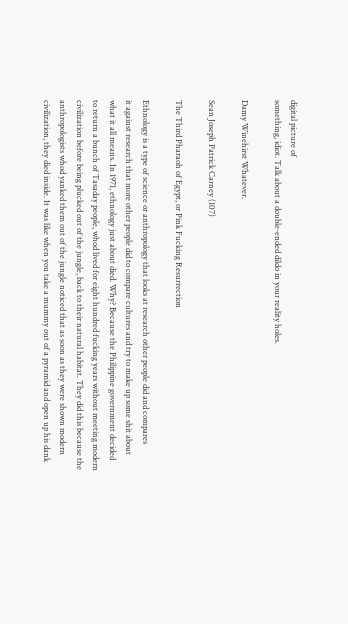digital picture of
something, idiot. Talk about a double-ended dildo in your reality holes.

Damy Winehirst Whatever.

Sean Joseph Patrick Carney (107)

The Third Pharaoh of Egypt, or Pink Fucking Resurrection

Ethnology is a type of science or anthropology that looks at research other people did and compares
it against research that more other people did to compare cultures and try to make up some shit about
what it all means. In 1971, ethnology just about died. Why? Because the Philippine government decided
to return a bunch of Tasaday people, whod lived for eight hundred fucking years without meeting modern
civilization before being plucked out of the jungle, back to their natural habitat. They did this because the
anthropologists whod yanked them out of the jungle noticed that as soon as they were shown modern
civilization, they died inside. It was like when you take a mummy out of a pyramid and open up his dank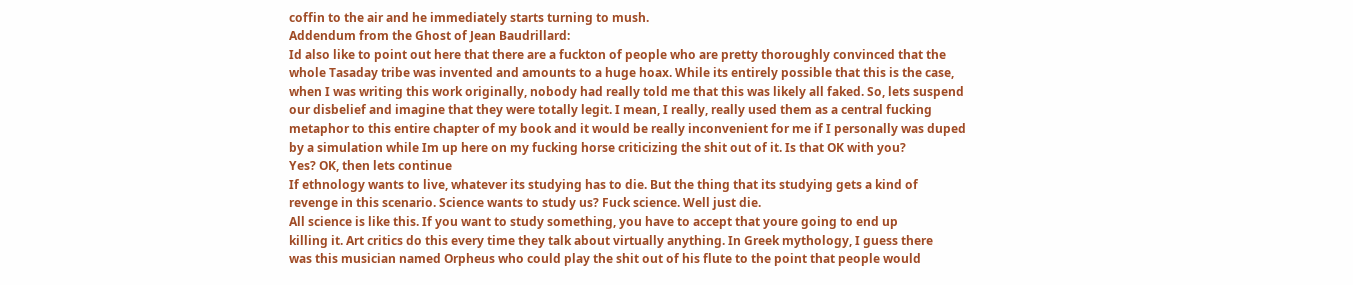coffin to the air and he immediately starts turning to mush.
Addendum from the Ghost of Jean Baudrillard:
Id also like to point out here that there are a fuckton of people who are pretty thoroughly convinced that the
whole Tasaday tribe was invented and amounts to a huge hoax. While its entirely possible that this is the case,
when I was writing this work originally, nobody had really told me that this was likely all faked. So, lets suspend
our disbelief and imagine that they were totally legit. I mean, I really, really used them as a central fucking
metaphor to this entire chapter of my book and it would be really inconvenient for me if I personally was duped
by a simulation while Im up here on my fucking horse criticizing the shit out of it. Is that OK with you?
Yes? OK, then lets continue
If ethnology wants to live, whatever its studying has to die. But the thing that its studying gets a kind of
revenge in this scenario. Science wants to study us? Fuck science. Well just die.
All science is like this. If you want to study something, you have to accept that youre going to end up
killing it. Art critics do this every time they talk about virtually anything. In Greek mythology, I guess there
was this musician named Orpheus who could play the shit out of his flute to the point that people would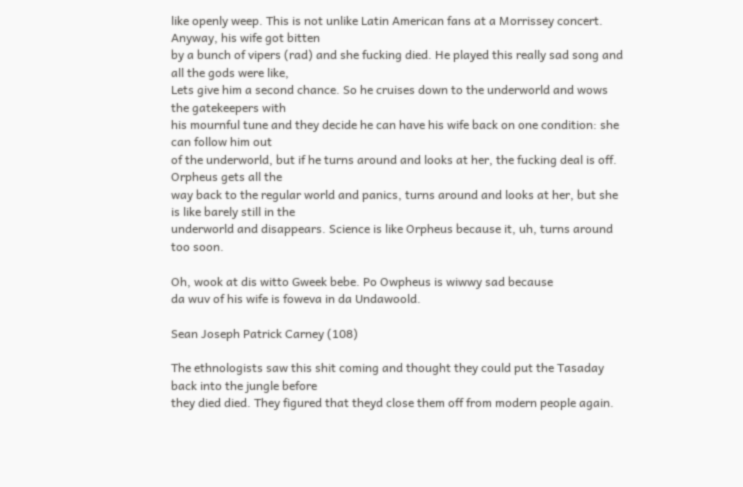like openly weep. This is not unlike Latin American fans at a Morrissey concert. Anyway, his wife got bitten
by a bunch of vipers (rad) and she fucking died. He played this really sad song and all the gods were like,
Lets give him a second chance. So he cruises down to the underworld and wows the gatekeepers with
his mournful tune and they decide he can have his wife back on one condition: she can follow him out
of the underworld, but if he turns around and looks at her, the fucking deal is off. Orpheus gets all the
way back to the regular world and panics, turns around and looks at her, but she is like barely still in the
underworld and disappears. Science is like Orpheus because it, uh, turns around too soon.

Oh, wook at dis witto Gweek bebe. Po Owpheus is wiwwy sad because
da wuv of his wife is foweva in da Undawoold.

Sean Joseph Patrick Carney (108)

The ethnologists saw this shit coming and thought they could put the Tasaday back into the jungle before
they died died. They figured that theyd close them off from modern people again.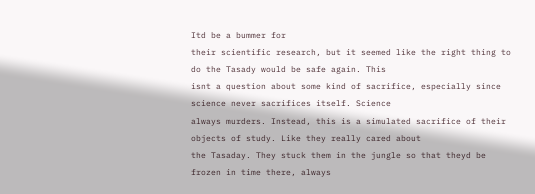Itd be a bummer for
their scientific research, but it seemed like the right thing to do the Tasady would be safe again. This
isnt a question about some kind of sacrifice, especially since science never sacrifices itself. Science
always murders. Instead, this is a simulated sacrifice of their objects of study. Like they really cared about
the Tasaday. They stuck them in the jungle so that theyd be frozen in time there, always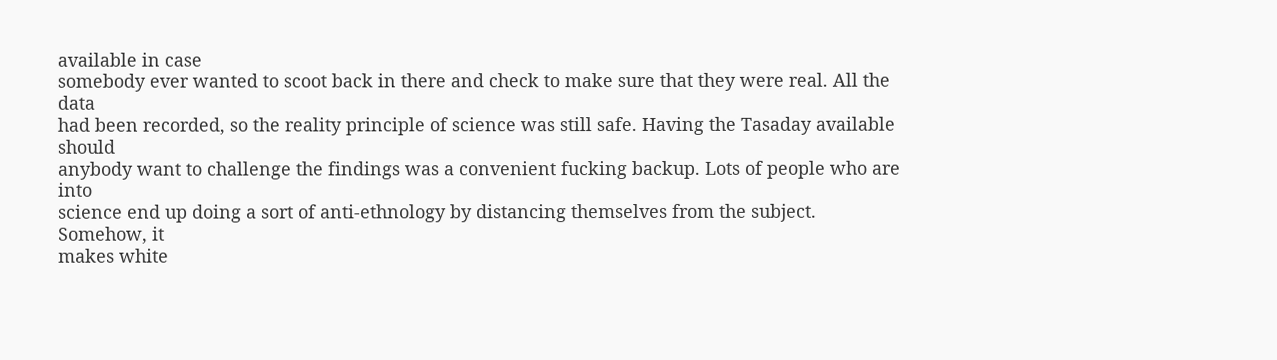available in case
somebody ever wanted to scoot back in there and check to make sure that they were real. All the data
had been recorded, so the reality principle of science was still safe. Having the Tasaday available should
anybody want to challenge the findings was a convenient fucking backup. Lots of people who are into
science end up doing a sort of anti-ethnology by distancing themselves from the subject. Somehow, it
makes white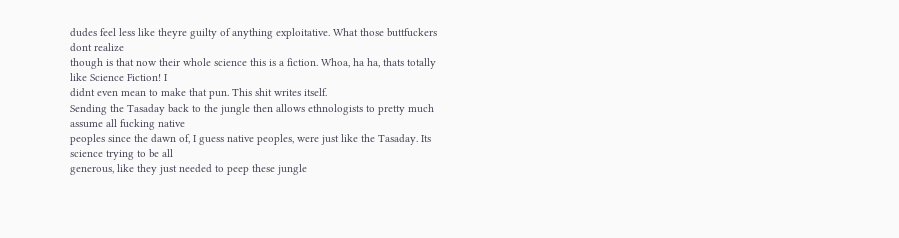dudes feel less like theyre guilty of anything exploitative. What those buttfuckers dont realize
though is that now their whole science this is a fiction. Whoa, ha ha, thats totally like Science Fiction! I
didnt even mean to make that pun. This shit writes itself.
Sending the Tasaday back to the jungle then allows ethnologists to pretty much assume all fucking native
peoples since the dawn of, I guess native peoples, were just like the Tasaday. Its science trying to be all
generous, like they just needed to peep these jungle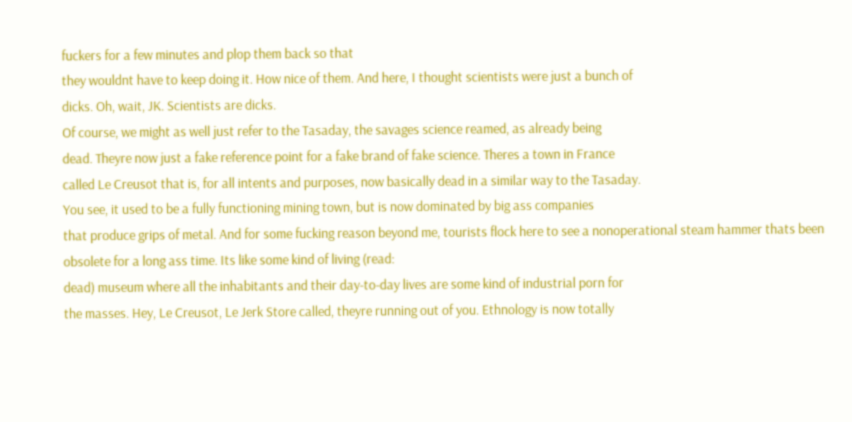fuckers for a few minutes and plop them back so that
they wouldnt have to keep doing it. How nice of them. And here, I thought scientists were just a bunch of
dicks. Oh, wait, JK. Scientists are dicks.
Of course, we might as well just refer to the Tasaday, the savages science reamed, as already being
dead. Theyre now just a fake reference point for a fake brand of fake science. Theres a town in France
called Le Creusot that is, for all intents and purposes, now basically dead in a similar way to the Tasaday.
You see, it used to be a fully functioning mining town, but is now dominated by big ass companies
that produce grips of metal. And for some fucking reason beyond me, tourists flock here to see a nonoperational steam hammer thats been obsolete for a long ass time. Its like some kind of living (read:
dead) museum where all the inhabitants and their day-to-day lives are some kind of industrial porn for
the masses. Hey, Le Creusot, Le Jerk Store called, theyre running out of you. Ethnology is now totally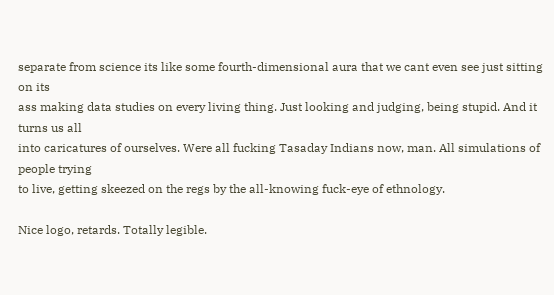separate from science its like some fourth-dimensional aura that we cant even see just sitting on its
ass making data studies on every living thing. Just looking and judging, being stupid. And it turns us all
into caricatures of ourselves. Were all fucking Tasaday Indians now, man. All simulations of people trying
to live, getting skeezed on the regs by the all-knowing fuck-eye of ethnology.

Nice logo, retards. Totally legible.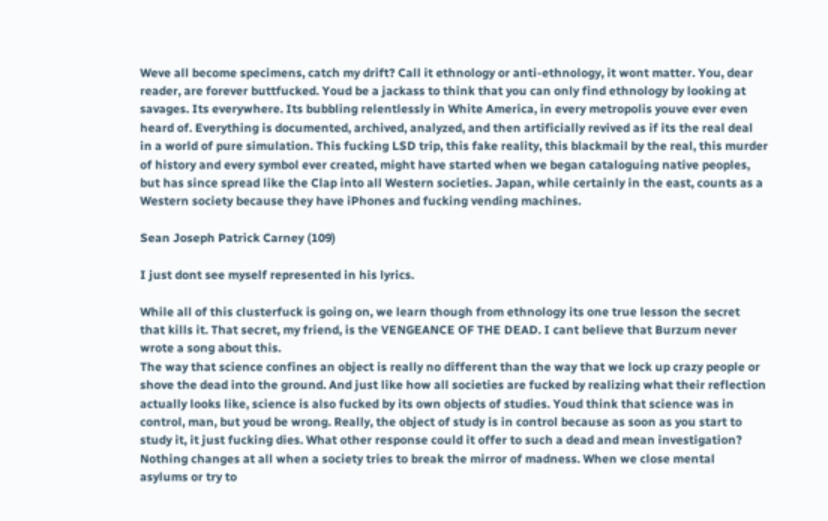Weve all become specimens, catch my drift? Call it ethnology or anti-ethnology, it wont matter. You, dear
reader, are forever buttfucked. Youd be a jackass to think that you can only find ethnology by looking at
savages. Its everywhere. Its bubbling relentlessly in White America, in every metropolis youve ever even
heard of. Everything is documented, archived, analyzed, and then artificially revived as if its the real deal
in a world of pure simulation. This fucking LSD trip, this fake reality, this blackmail by the real, this murder
of history and every symbol ever created, might have started when we began cataloguing native peoples,
but has since spread like the Clap into all Western societies. Japan, while certainly in the east, counts as a
Western society because they have iPhones and fucking vending machines.

Sean Joseph Patrick Carney (109)

I just dont see myself represented in his lyrics.

While all of this clusterfuck is going on, we learn though from ethnology its one true lesson the secret
that kills it. That secret, my friend, is the VENGEANCE OF THE DEAD. I cant believe that Burzum never
wrote a song about this.
The way that science confines an object is really no different than the way that we lock up crazy people or
shove the dead into the ground. And just like how all societies are fucked by realizing what their reflection
actually looks like, science is also fucked by its own objects of studies. Youd think that science was in
control, man, but youd be wrong. Really, the object of study is in control because as soon as you start to
study it, it just fucking dies. What other response could it offer to such a dead and mean investigation?
Nothing changes at all when a society tries to break the mirror of madness. When we close mental
asylums or try to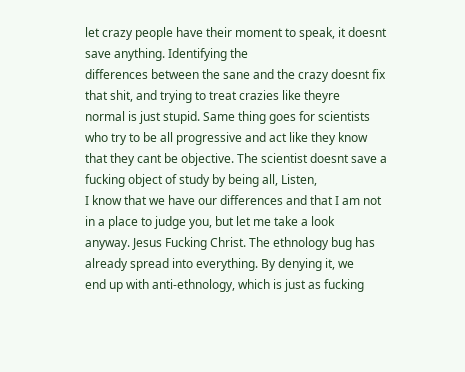let crazy people have their moment to speak, it doesnt save anything. Identifying the
differences between the sane and the crazy doesnt fix that shit, and trying to treat crazies like theyre
normal is just stupid. Same thing goes for scientists who try to be all progressive and act like they know
that they cant be objective. The scientist doesnt save a fucking object of study by being all, Listen,
I know that we have our differences and that I am not in a place to judge you, but let me take a look
anyway. Jesus Fucking Christ. The ethnology bug has already spread into everything. By denying it, we
end up with anti-ethnology, which is just as fucking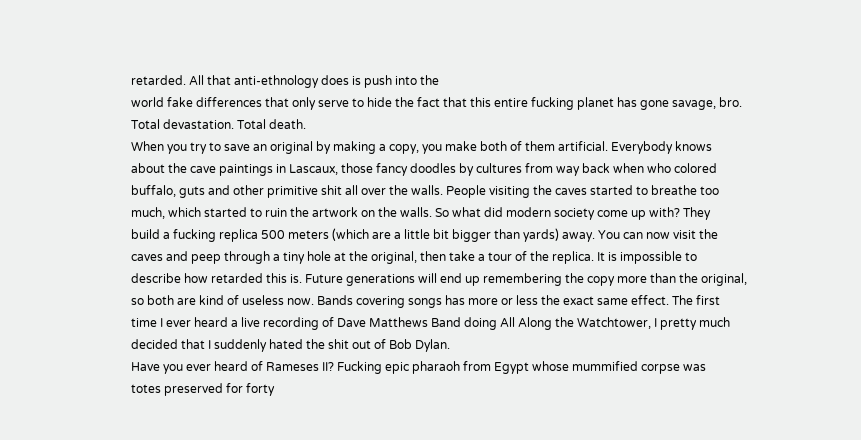retarded. All that anti-ethnology does is push into the
world fake differences that only serve to hide the fact that this entire fucking planet has gone savage, bro.
Total devastation. Total death.
When you try to save an original by making a copy, you make both of them artificial. Everybody knows
about the cave paintings in Lascaux, those fancy doodles by cultures from way back when who colored
buffalo, guts and other primitive shit all over the walls. People visiting the caves started to breathe too
much, which started to ruin the artwork on the walls. So what did modern society come up with? They
build a fucking replica 500 meters (which are a little bit bigger than yards) away. You can now visit the
caves and peep through a tiny hole at the original, then take a tour of the replica. It is impossible to
describe how retarded this is. Future generations will end up remembering the copy more than the original,
so both are kind of useless now. Bands covering songs has more or less the exact same effect. The first
time I ever heard a live recording of Dave Matthews Band doing All Along the Watchtower, I pretty much
decided that I suddenly hated the shit out of Bob Dylan.
Have you ever heard of Rameses II? Fucking epic pharaoh from Egypt whose mummified corpse was
totes preserved for forty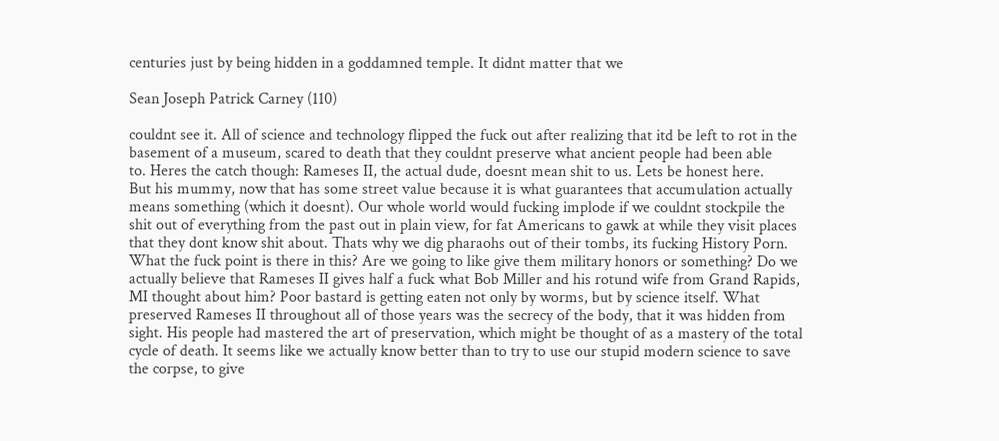centuries just by being hidden in a goddamned temple. It didnt matter that we

Sean Joseph Patrick Carney (110)

couldnt see it. All of science and technology flipped the fuck out after realizing that itd be left to rot in the
basement of a museum, scared to death that they couldnt preserve what ancient people had been able
to. Heres the catch though: Rameses II, the actual dude, doesnt mean shit to us. Lets be honest here.
But his mummy, now that has some street value because it is what guarantees that accumulation actually
means something (which it doesnt). Our whole world would fucking implode if we couldnt stockpile the
shit out of everything from the past out in plain view, for fat Americans to gawk at while they visit places
that they dont know shit about. Thats why we dig pharaohs out of their tombs, its fucking History Porn.
What the fuck point is there in this? Are we going to like give them military honors or something? Do we
actually believe that Rameses II gives half a fuck what Bob Miller and his rotund wife from Grand Rapids,
MI thought about him? Poor bastard is getting eaten not only by worms, but by science itself. What
preserved Rameses II throughout all of those years was the secrecy of the body, that it was hidden from
sight. His people had mastered the art of preservation, which might be thought of as a mastery of the total
cycle of death. It seems like we actually know better than to try to use our stupid modern science to save
the corpse, to give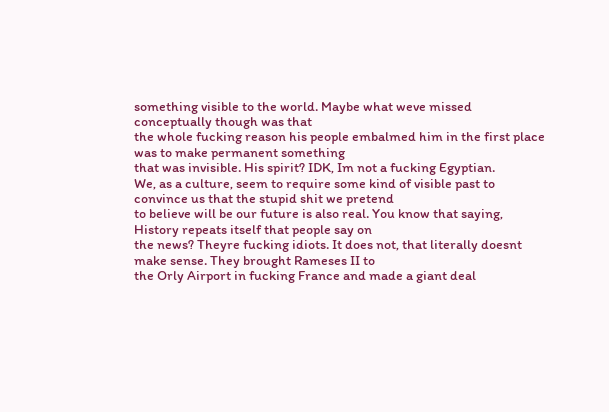something visible to the world. Maybe what weve missed conceptually though was that
the whole fucking reason his people embalmed him in the first place was to make permanent something
that was invisible. His spirit? IDK, Im not a fucking Egyptian.
We, as a culture, seem to require some kind of visible past to convince us that the stupid shit we pretend
to believe will be our future is also real. You know that saying, History repeats itself that people say on
the news? Theyre fucking idiots. It does not, that literally doesnt make sense. They brought Rameses II to
the Orly Airport in fucking France and made a giant deal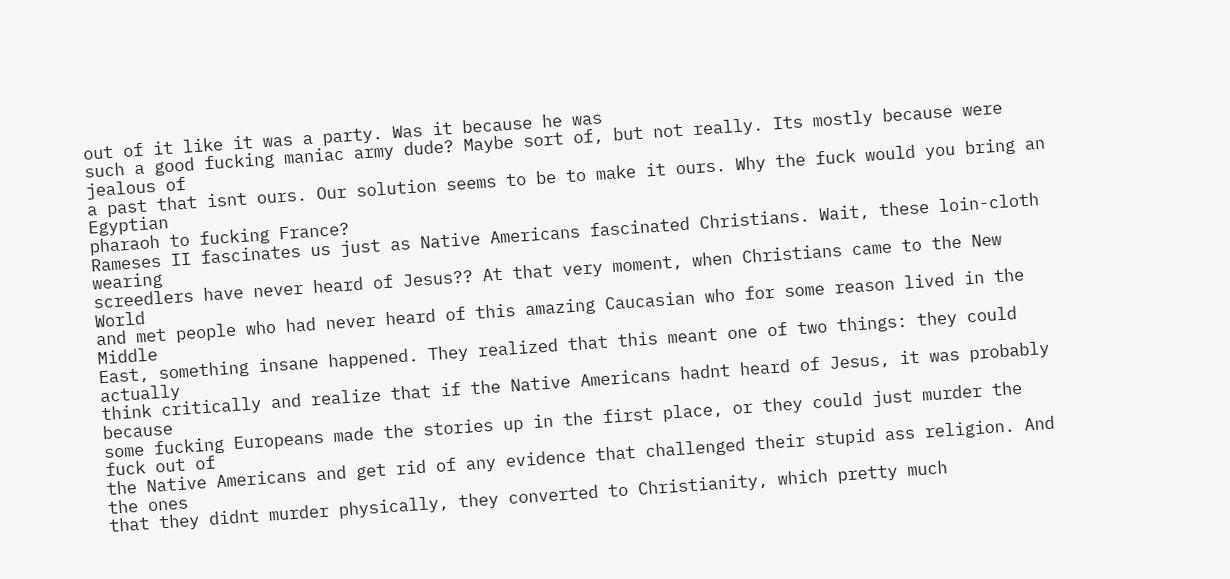out of it like it was a party. Was it because he was
such a good fucking maniac army dude? Maybe sort of, but not really. Its mostly because were jealous of
a past that isnt ours. Our solution seems to be to make it ours. Why the fuck would you bring an Egyptian
pharaoh to fucking France?
Rameses II fascinates us just as Native Americans fascinated Christians. Wait, these loin-cloth wearing
screedlers have never heard of Jesus?? At that very moment, when Christians came to the New World
and met people who had never heard of this amazing Caucasian who for some reason lived in the Middle
East, something insane happened. They realized that this meant one of two things: they could actually
think critically and realize that if the Native Americans hadnt heard of Jesus, it was probably because
some fucking Europeans made the stories up in the first place, or they could just murder the fuck out of
the Native Americans and get rid of any evidence that challenged their stupid ass religion. And the ones
that they didnt murder physically, they converted to Christianity, which pretty much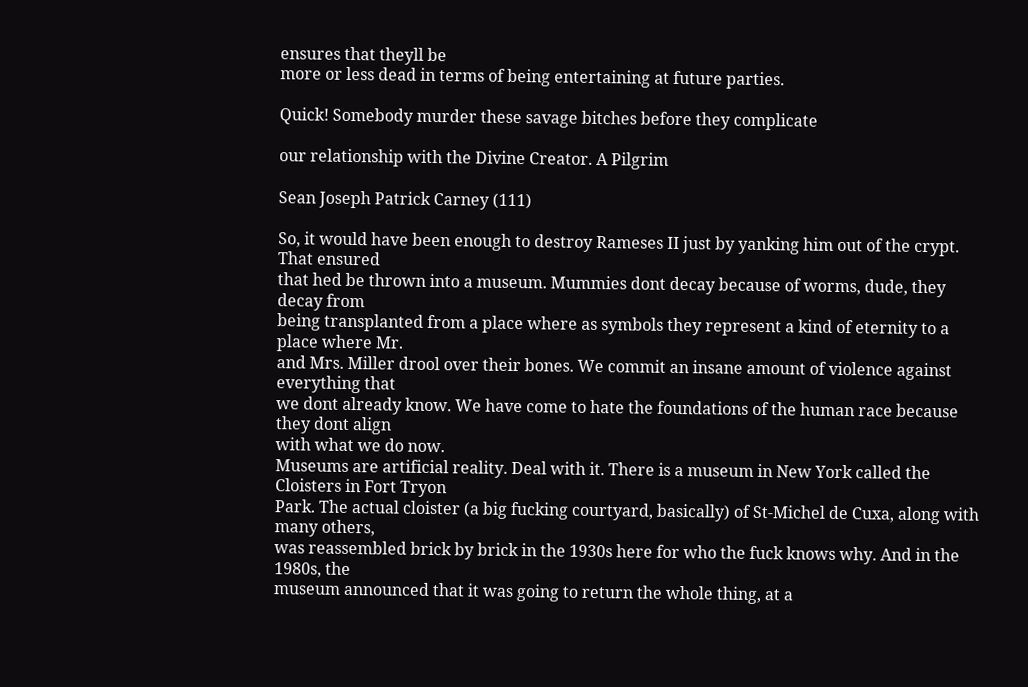ensures that theyll be
more or less dead in terms of being entertaining at future parties.

Quick! Somebody murder these savage bitches before they complicate

our relationship with the Divine Creator. A Pilgrim

Sean Joseph Patrick Carney (111)

So, it would have been enough to destroy Rameses II just by yanking him out of the crypt. That ensured
that hed be thrown into a museum. Mummies dont decay because of worms, dude, they decay from
being transplanted from a place where as symbols they represent a kind of eternity to a place where Mr.
and Mrs. Miller drool over their bones. We commit an insane amount of violence against everything that
we dont already know. We have come to hate the foundations of the human race because they dont align
with what we do now.
Museums are artificial reality. Deal with it. There is a museum in New York called the Cloisters in Fort Tryon
Park. The actual cloister (a big fucking courtyard, basically) of St-Michel de Cuxa, along with many others,
was reassembled brick by brick in the 1930s here for who the fuck knows why. And in the 1980s, the
museum announced that it was going to return the whole thing, at a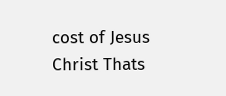cost of Jesus Christ Thats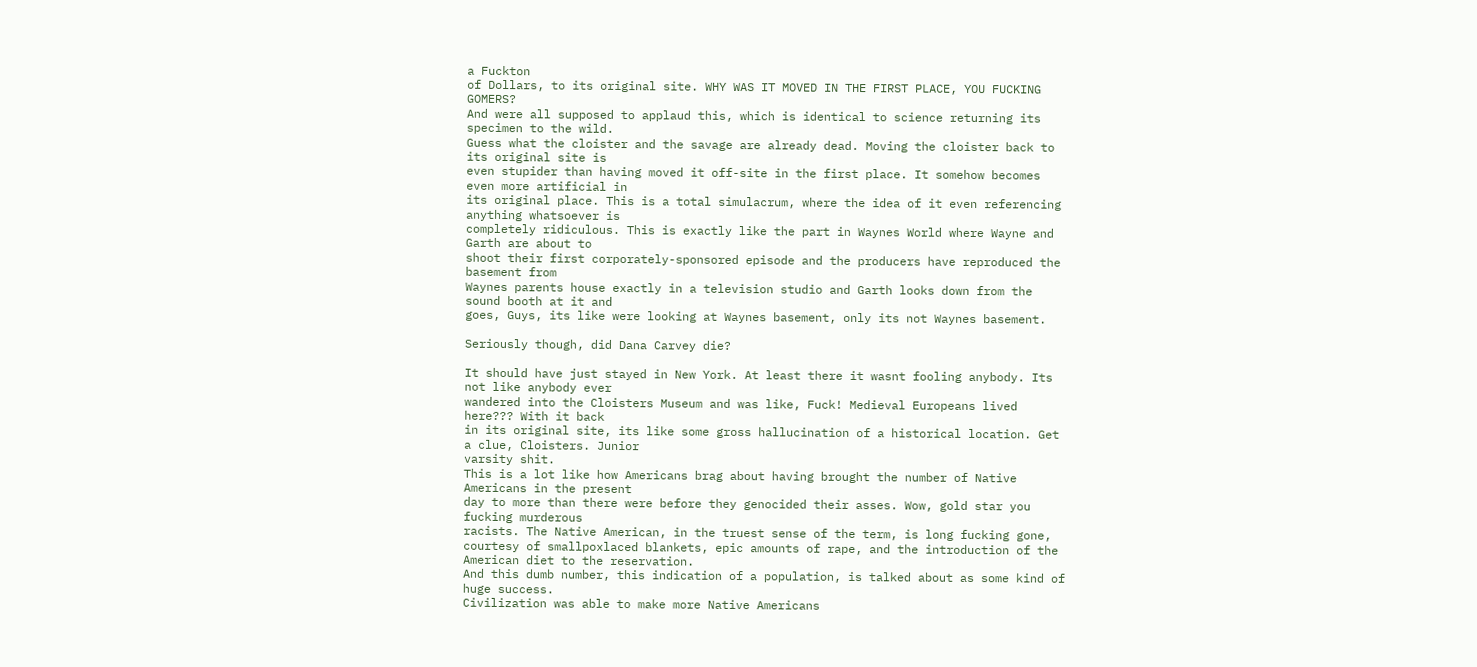a Fuckton
of Dollars, to its original site. WHY WAS IT MOVED IN THE FIRST PLACE, YOU FUCKING GOMERS?
And were all supposed to applaud this, which is identical to science returning its specimen to the wild.
Guess what the cloister and the savage are already dead. Moving the cloister back to its original site is
even stupider than having moved it off-site in the first place. It somehow becomes even more artificial in
its original place. This is a total simulacrum, where the idea of it even referencing anything whatsoever is
completely ridiculous. This is exactly like the part in Waynes World where Wayne and Garth are about to
shoot their first corporately-sponsored episode and the producers have reproduced the basement from
Waynes parents house exactly in a television studio and Garth looks down from the sound booth at it and
goes, Guys, its like were looking at Waynes basement, only its not Waynes basement.

Seriously though, did Dana Carvey die?

It should have just stayed in New York. At least there it wasnt fooling anybody. Its not like anybody ever
wandered into the Cloisters Museum and was like, Fuck! Medieval Europeans lived here??? With it back
in its original site, its like some gross hallucination of a historical location. Get a clue, Cloisters. Junior
varsity shit.
This is a lot like how Americans brag about having brought the number of Native Americans in the present
day to more than there were before they genocided their asses. Wow, gold star you fucking murderous
racists. The Native American, in the truest sense of the term, is long fucking gone, courtesy of smallpoxlaced blankets, epic amounts of rape, and the introduction of the American diet to the reservation.
And this dumb number, this indication of a population, is talked about as some kind of huge success.
Civilization was able to make more Native Americans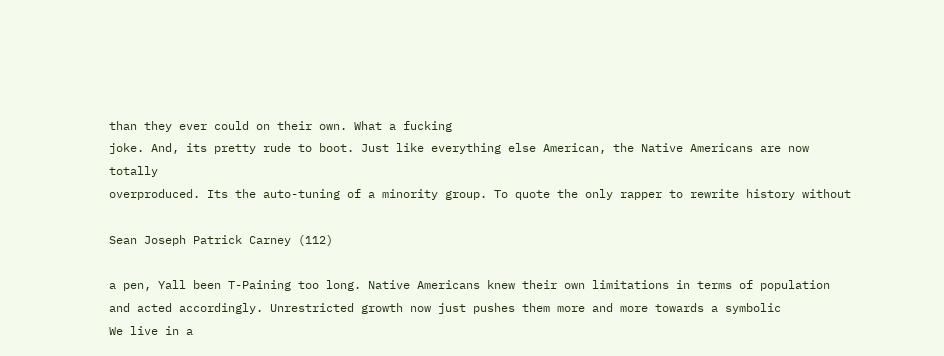than they ever could on their own. What a fucking
joke. And, its pretty rude to boot. Just like everything else American, the Native Americans are now totally
overproduced. Its the auto-tuning of a minority group. To quote the only rapper to rewrite history without

Sean Joseph Patrick Carney (112)

a pen, Yall been T-Paining too long. Native Americans knew their own limitations in terms of population
and acted accordingly. Unrestricted growth now just pushes them more and more towards a symbolic
We live in a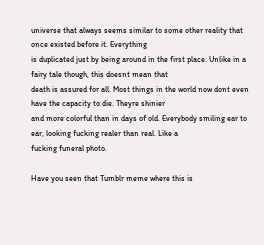universe that always seems similar to some other reality that once existed before it. Everything
is duplicated just by being around in the first place. Unlike in a fairy tale though, this doesnt mean that
death is assured for all. Most things in the world now dont even have the capacity to die. Theyre shinier
and more colorful than in days of old. Everybody smiling ear to ear, looking fucking realer than real. Like a
fucking funeral photo.

Have you seen that Tumblr meme where this is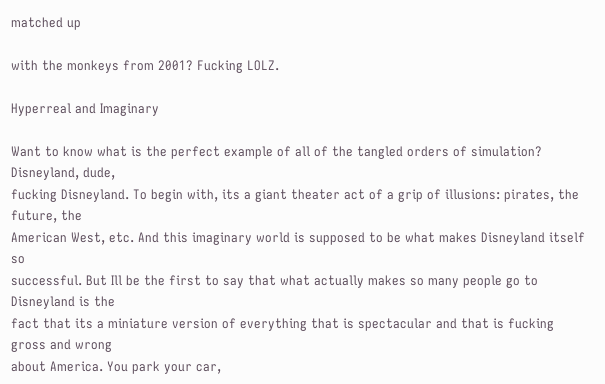matched up

with the monkeys from 2001? Fucking LOLZ.

Hyperreal and Imaginary

Want to know what is the perfect example of all of the tangled orders of simulation? Disneyland, dude,
fucking Disneyland. To begin with, its a giant theater act of a grip of illusions: pirates, the future, the
American West, etc. And this imaginary world is supposed to be what makes Disneyland itself so
successful. But Ill be the first to say that what actually makes so many people go to Disneyland is the
fact that its a miniature version of everything that is spectacular and that is fucking gross and wrong
about America. You park your car,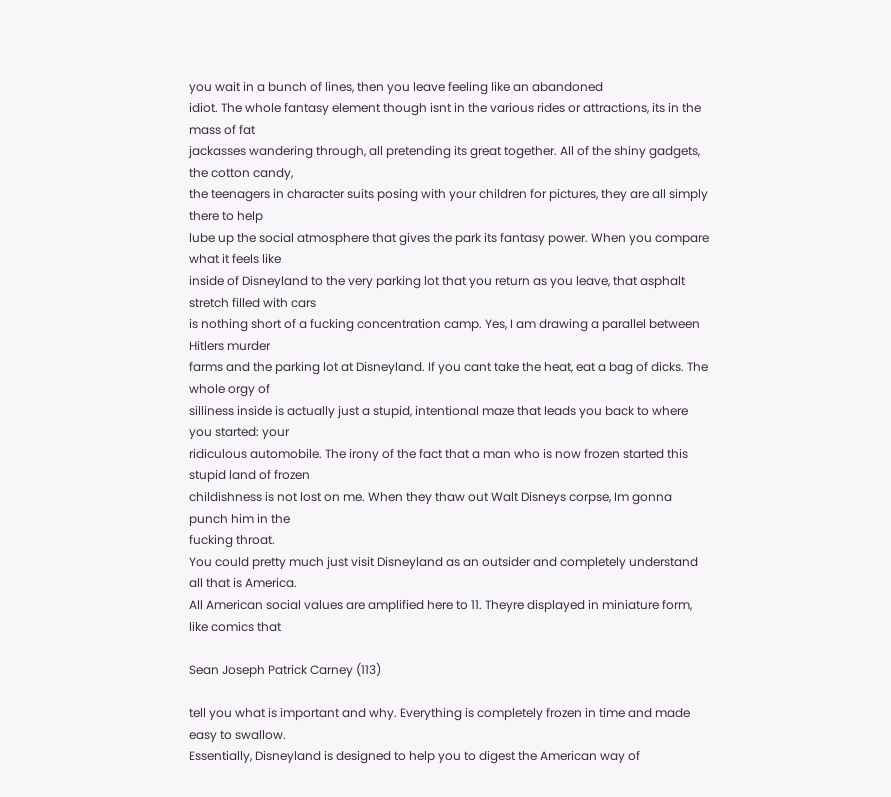you wait in a bunch of lines, then you leave feeling like an abandoned
idiot. The whole fantasy element though isnt in the various rides or attractions, its in the mass of fat
jackasses wandering through, all pretending its great together. All of the shiny gadgets, the cotton candy,
the teenagers in character suits posing with your children for pictures, they are all simply there to help
lube up the social atmosphere that gives the park its fantasy power. When you compare what it feels like
inside of Disneyland to the very parking lot that you return as you leave, that asphalt stretch filled with cars
is nothing short of a fucking concentration camp. Yes, I am drawing a parallel between Hitlers murder
farms and the parking lot at Disneyland. If you cant take the heat, eat a bag of dicks. The whole orgy of
silliness inside is actually just a stupid, intentional maze that leads you back to where you started: your
ridiculous automobile. The irony of the fact that a man who is now frozen started this stupid land of frozen
childishness is not lost on me. When they thaw out Walt Disneys corpse, Im gonna punch him in the
fucking throat.
You could pretty much just visit Disneyland as an outsider and completely understand all that is America.
All American social values are amplified here to 11. Theyre displayed in miniature form, like comics that

Sean Joseph Patrick Carney (113)

tell you what is important and why. Everything is completely frozen in time and made easy to swallow.
Essentially, Disneyland is designed to help you to digest the American way of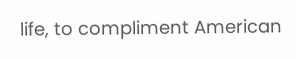life, to compliment American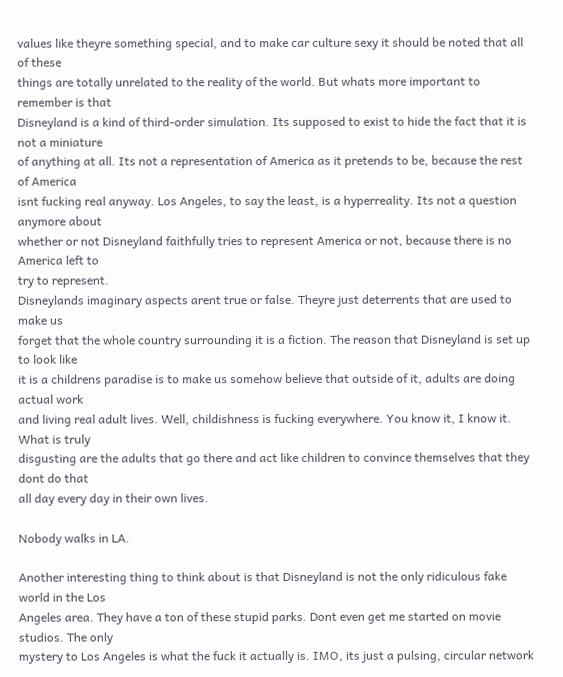values like theyre something special, and to make car culture sexy it should be noted that all of these
things are totally unrelated to the reality of the world. But whats more important to remember is that
Disneyland is a kind of third-order simulation. Its supposed to exist to hide the fact that it is not a miniature
of anything at all. Its not a representation of America as it pretends to be, because the rest of America
isnt fucking real anyway. Los Angeles, to say the least, is a hyperreality. Its not a question anymore about
whether or not Disneyland faithfully tries to represent America or not, because there is no America left to
try to represent.
Disneylands imaginary aspects arent true or false. Theyre just deterrents that are used to make us
forget that the whole country surrounding it is a fiction. The reason that Disneyland is set up to look like
it is a childrens paradise is to make us somehow believe that outside of it, adults are doing actual work
and living real adult lives. Well, childishness is fucking everywhere. You know it, I know it. What is truly
disgusting are the adults that go there and act like children to convince themselves that they dont do that
all day every day in their own lives.

Nobody walks in LA.

Another interesting thing to think about is that Disneyland is not the only ridiculous fake world in the Los
Angeles area. They have a ton of these stupid parks. Dont even get me started on movie studios. The only
mystery to Los Angeles is what the fuck it actually is. IMO, its just a pulsing, circular network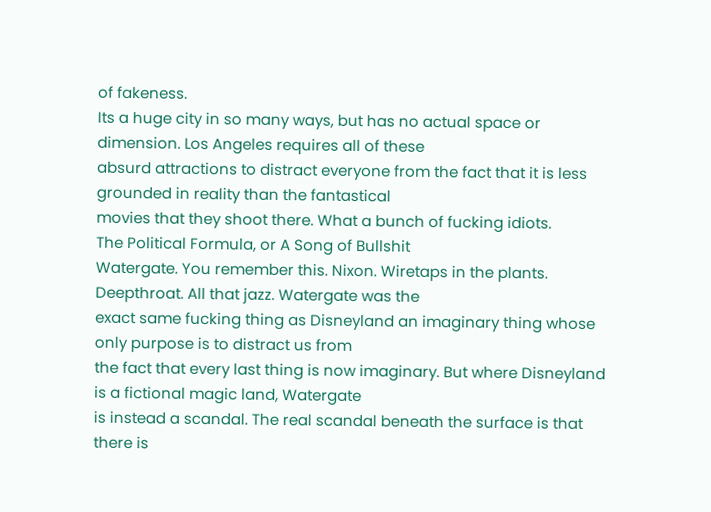of fakeness.
Its a huge city in so many ways, but has no actual space or dimension. Los Angeles requires all of these
absurd attractions to distract everyone from the fact that it is less grounded in reality than the fantastical
movies that they shoot there. What a bunch of fucking idiots.
The Political Formula, or A Song of Bullshit
Watergate. You remember this. Nixon. Wiretaps in the plants. Deepthroat. All that jazz. Watergate was the
exact same fucking thing as Disneyland an imaginary thing whose only purpose is to distract us from
the fact that every last thing is now imaginary. But where Disneyland is a fictional magic land, Watergate
is instead a scandal. The real scandal beneath the surface is that there is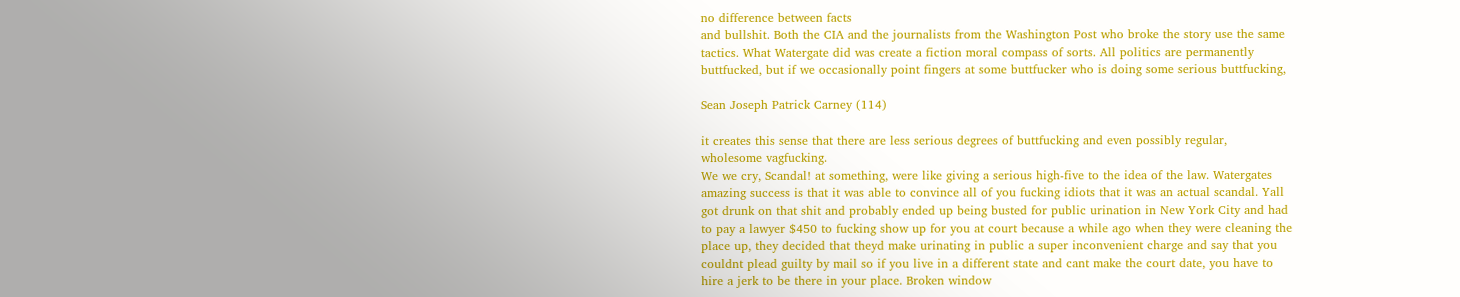no difference between facts
and bullshit. Both the CIA and the journalists from the Washington Post who broke the story use the same
tactics. What Watergate did was create a fiction moral compass of sorts. All politics are permanently
buttfucked, but if we occasionally point fingers at some buttfucker who is doing some serious buttfucking,

Sean Joseph Patrick Carney (114)

it creates this sense that there are less serious degrees of buttfucking and even possibly regular,
wholesome vagfucking.
We we cry, Scandal! at something, were like giving a serious high-five to the idea of the law. Watergates
amazing success is that it was able to convince all of you fucking idiots that it was an actual scandal. Yall
got drunk on that shit and probably ended up being busted for public urination in New York City and had
to pay a lawyer $450 to fucking show up for you at court because a while ago when they were cleaning the
place up, they decided that theyd make urinating in public a super inconvenient charge and say that you
couldnt plead guilty by mail so if you live in a different state and cant make the court date, you have to
hire a jerk to be there in your place. Broken window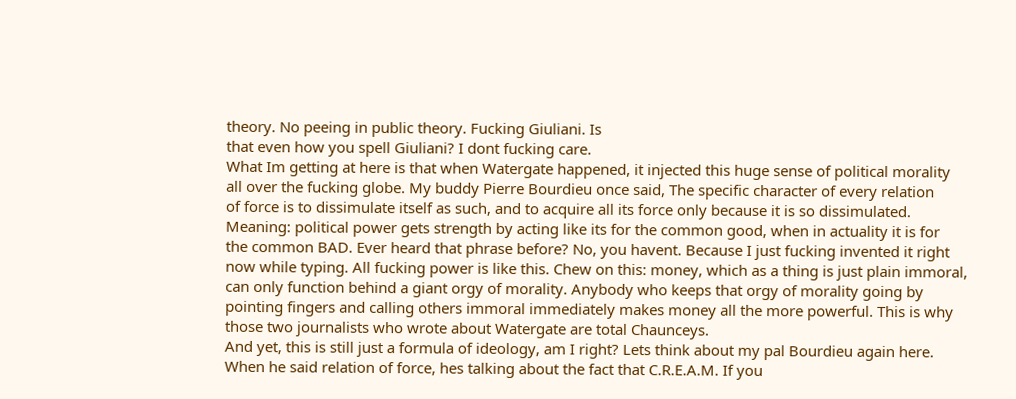theory. No peeing in public theory. Fucking Giuliani. Is
that even how you spell Giuliani? I dont fucking care.
What Im getting at here is that when Watergate happened, it injected this huge sense of political morality
all over the fucking globe. My buddy Pierre Bourdieu once said, The specific character of every relation
of force is to dissimulate itself as such, and to acquire all its force only because it is so dissimulated.
Meaning: political power gets strength by acting like its for the common good, when in actuality it is for
the common BAD. Ever heard that phrase before? No, you havent. Because I just fucking invented it right
now while typing. All fucking power is like this. Chew on this: money, which as a thing is just plain immoral,
can only function behind a giant orgy of morality. Anybody who keeps that orgy of morality going by
pointing fingers and calling others immoral immediately makes money all the more powerful. This is why
those two journalists who wrote about Watergate are total Chaunceys.
And yet, this is still just a formula of ideology, am I right? Lets think about my pal Bourdieu again here.
When he said relation of force, hes talking about the fact that C.R.E.A.M. If you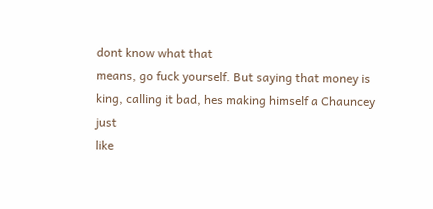dont know what that
means, go fuck yourself. But saying that money is king, calling it bad, hes making himself a Chauncey just
like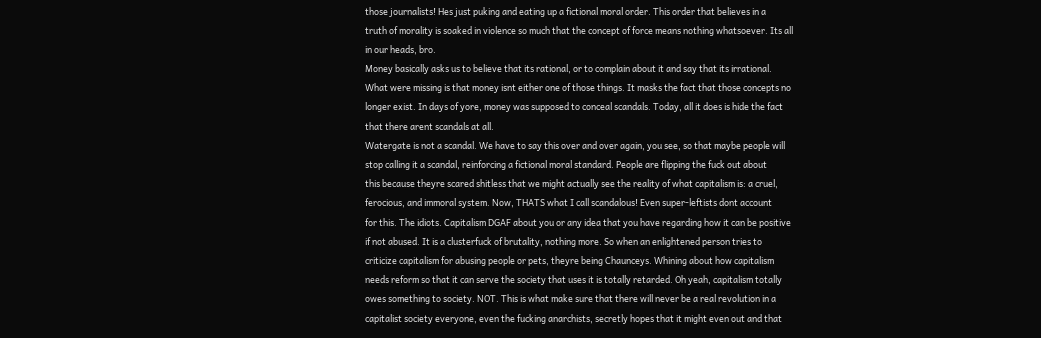those journalists! Hes just puking and eating up a fictional moral order. This order that believes in a
truth of morality is soaked in violence so much that the concept of force means nothing whatsoever. Its all
in our heads, bro.
Money basically asks us to believe that its rational, or to complain about it and say that its irrational.
What were missing is that money isnt either one of those things. It masks the fact that those concepts no
longer exist. In days of yore, money was supposed to conceal scandals. Today, all it does is hide the fact
that there arent scandals at all.
Watergate is not a scandal. We have to say this over and over again, you see, so that maybe people will
stop calling it a scandal, reinforcing a fictional moral standard. People are flipping the fuck out about
this because theyre scared shitless that we might actually see the reality of what capitalism is: a cruel,
ferocious, and immoral system. Now, THATS what I call scandalous! Even super-leftists dont account
for this. The idiots. Capitalism DGAF about you or any idea that you have regarding how it can be positive
if not abused. It is a clusterfuck of brutality, nothing more. So when an enlightened person tries to
criticize capitalism for abusing people or pets, theyre being Chaunceys. Whining about how capitalism
needs reform so that it can serve the society that uses it is totally retarded. Oh yeah, capitalism totally
owes something to society. NOT. This is what make sure that there will never be a real revolution in a
capitalist society everyone, even the fucking anarchists, secretly hopes that it might even out and that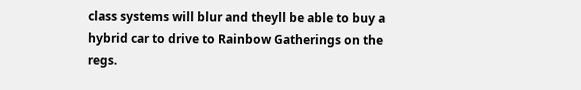class systems will blur and theyll be able to buy a hybrid car to drive to Rainbow Gatherings on the regs.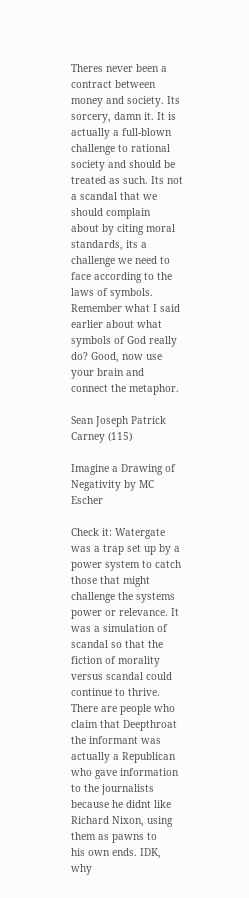Theres never been a contract between money and society. Its sorcery, damn it. It is actually a full-blown
challenge to rational society and should be treated as such. Its not a scandal that we should complain
about by citing moral standards, its a challenge we need to face according to the laws of symbols.
Remember what I said earlier about what symbols of God really do? Good, now use your brain and
connect the metaphor.

Sean Joseph Patrick Carney (115)

Imagine a Drawing of Negativity by MC Escher

Check it: Watergate was a trap set up by a power system to catch those that might challenge the systems
power or relevance. It was a simulation of scandal so that the fiction of morality versus scandal could
continue to thrive. There are people who claim that Deepthroat the informant was actually a Republican
who gave information to the journalists because he didnt like Richard Nixon, using them as pawns to
his own ends. IDK, why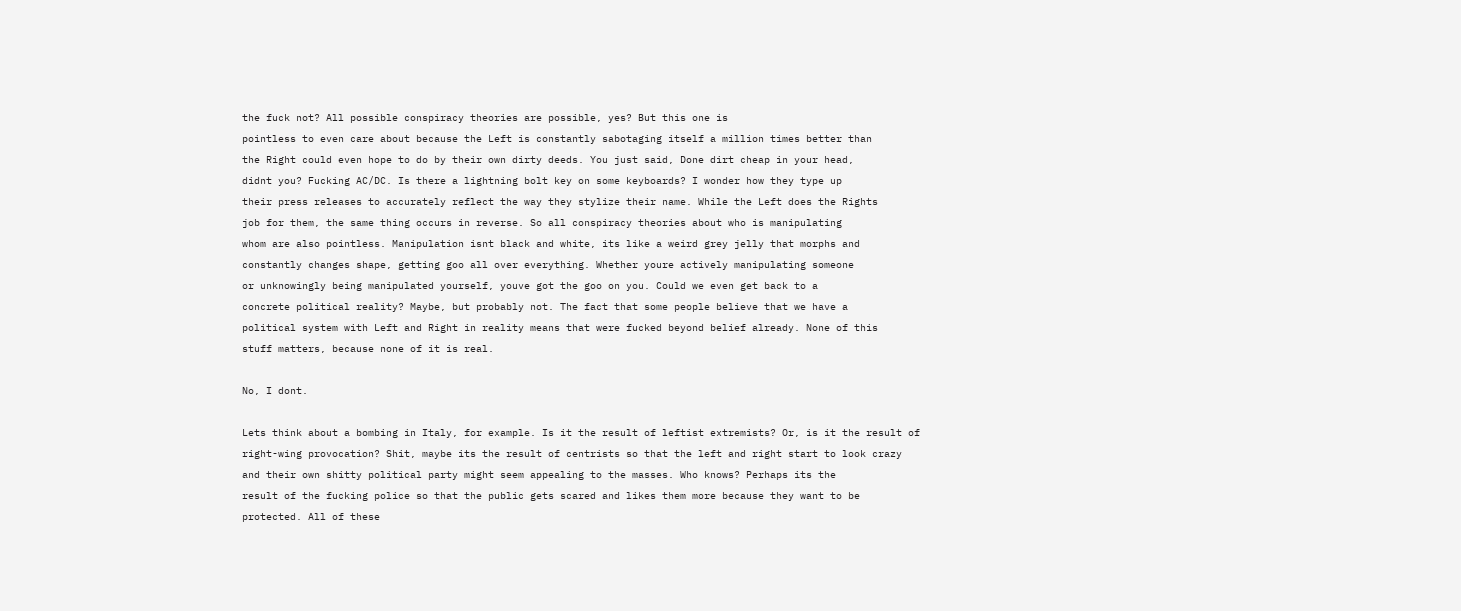the fuck not? All possible conspiracy theories are possible, yes? But this one is
pointless to even care about because the Left is constantly sabotaging itself a million times better than
the Right could even hope to do by their own dirty deeds. You just said, Done dirt cheap in your head,
didnt you? Fucking AC/DC. Is there a lightning bolt key on some keyboards? I wonder how they type up
their press releases to accurately reflect the way they stylize their name. While the Left does the Rights
job for them, the same thing occurs in reverse. So all conspiracy theories about who is manipulating
whom are also pointless. Manipulation isnt black and white, its like a weird grey jelly that morphs and
constantly changes shape, getting goo all over everything. Whether youre actively manipulating someone
or unknowingly being manipulated yourself, youve got the goo on you. Could we even get back to a
concrete political reality? Maybe, but probably not. The fact that some people believe that we have a
political system with Left and Right in reality means that were fucked beyond belief already. None of this
stuff matters, because none of it is real.

No, I dont.

Lets think about a bombing in Italy, for example. Is it the result of leftist extremists? Or, is it the result of
right-wing provocation? Shit, maybe its the result of centrists so that the left and right start to look crazy
and their own shitty political party might seem appealing to the masses. Who knows? Perhaps its the
result of the fucking police so that the public gets scared and likes them more because they want to be
protected. All of these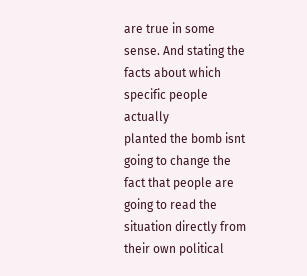are true in some sense. And stating the facts about which specific people actually
planted the bomb isnt going to change the fact that people are going to read the situation directly from
their own political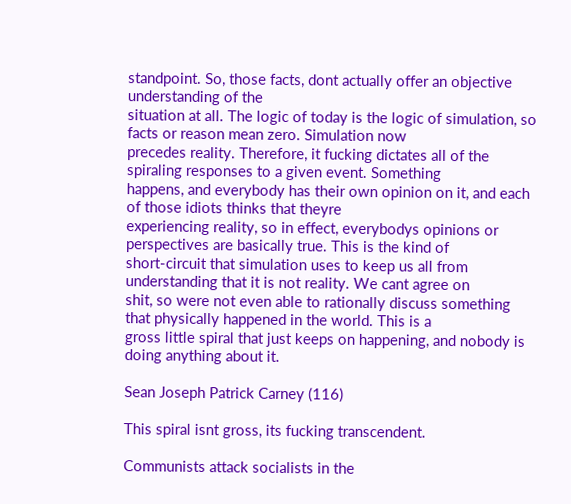standpoint. So, those facts, dont actually offer an objective understanding of the
situation at all. The logic of today is the logic of simulation, so facts or reason mean zero. Simulation now
precedes reality. Therefore, it fucking dictates all of the spiraling responses to a given event. Something
happens, and everybody has their own opinion on it, and each of those idiots thinks that theyre
experiencing reality, so in effect, everybodys opinions or perspectives are basically true. This is the kind of
short-circuit that simulation uses to keep us all from understanding that it is not reality. We cant agree on
shit, so were not even able to rationally discuss something that physically happened in the world. This is a
gross little spiral that just keeps on happening, and nobody is doing anything about it.

Sean Joseph Patrick Carney (116)

This spiral isnt gross, its fucking transcendent.

Communists attack socialists in the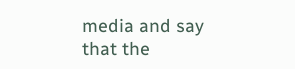media and say that the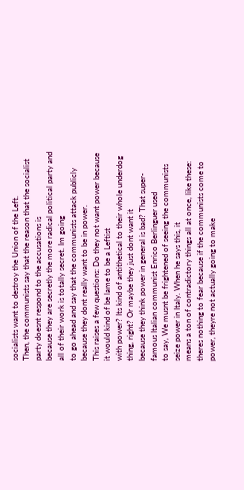socialists want to destroy the Union of the Left.
Then, the communists say that the reason that the socialist party doesnt respond to the accusations is
because they are secretly the more radical political party and all of their work is totally secret. Im going
to go ahead and say that the communists attack publicly because they dont really want to be in power.
This raises a few questions: Do they not want power because it would kind of be lame to be a Leftist
with power? Its kind of antithetical to their whole underdog thing, right? Or maybe they just dont want it
because they think power in general is bad? That super-famous Italian communist Enrico Berlinguer used
to say, We musnt be frightened of seeing the communists seize power in Italy. When he says this, it
means a ton of contradictory things all at once, like these:
theres nothing to fear because if the communists come to power, theyre not actually going to make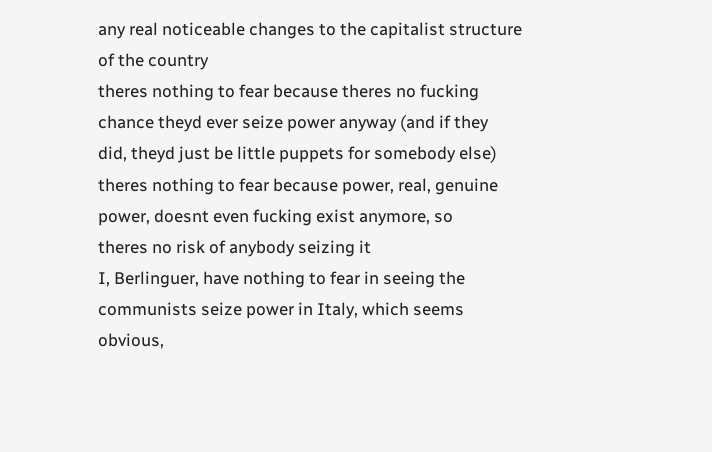any real noticeable changes to the capitalist structure of the country
theres nothing to fear because theres no fucking chance theyd ever seize power anyway (and if they
did, theyd just be little puppets for somebody else)
theres nothing to fear because power, real, genuine power, doesnt even fucking exist anymore, so
theres no risk of anybody seizing it
I, Berlinguer, have nothing to fear in seeing the communists seize power in Italy, which seems obvious,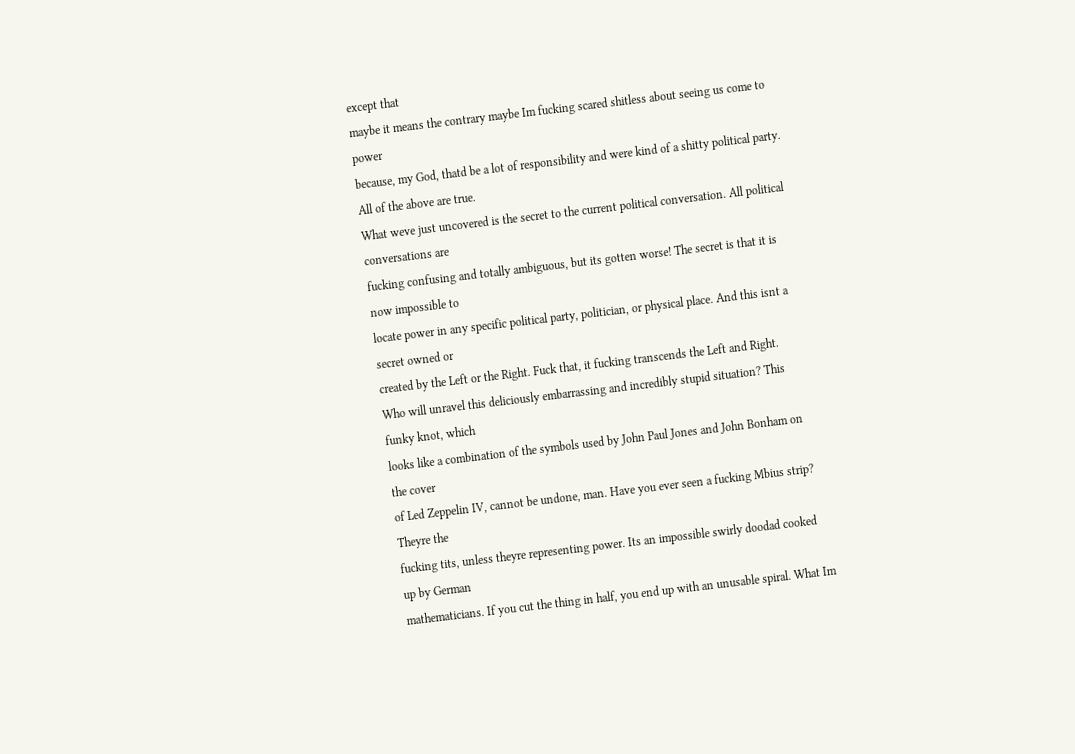except that
maybe it means the contrary maybe Im fucking scared shitless about seeing us come to power
because, my God, thatd be a lot of responsibility and were kind of a shitty political party.
All of the above are true.
What weve just uncovered is the secret to the current political conversation. All political conversations are
fucking confusing and totally ambiguous, but its gotten worse! The secret is that it is now impossible to
locate power in any specific political party, politician, or physical place. And this isnt a secret owned or
created by the Left or the Right. Fuck that, it fucking transcends the Left and Right.
Who will unravel this deliciously embarrassing and incredibly stupid situation? This funky knot, which
looks like a combination of the symbols used by John Paul Jones and John Bonham on the cover
of Led Zeppelin IV, cannot be undone, man. Have you ever seen a fucking Mbius strip? Theyre the
fucking tits, unless theyre representing power. Its an impossible swirly doodad cooked up by German
mathematicians. If you cut the thing in half, you end up with an unusable spiral. What Im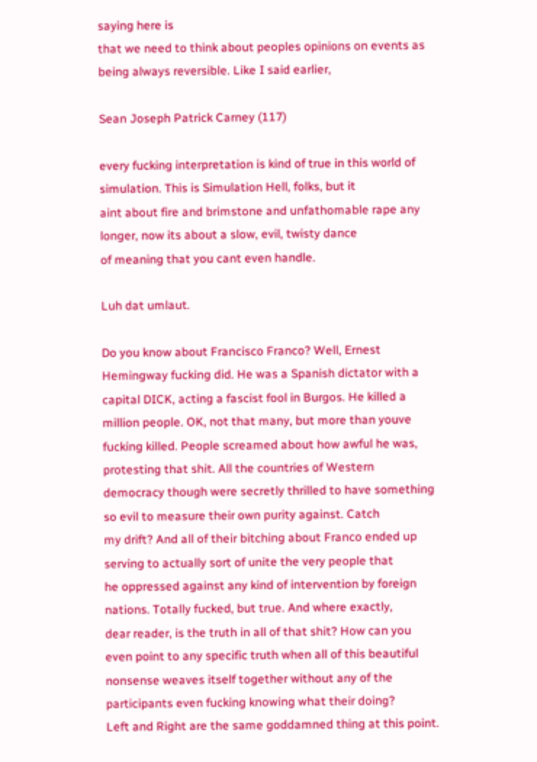saying here is
that we need to think about peoples opinions on events as being always reversible. Like I said earlier,

Sean Joseph Patrick Carney (117)

every fucking interpretation is kind of true in this world of simulation. This is Simulation Hell, folks, but it
aint about fire and brimstone and unfathomable rape any longer, now its about a slow, evil, twisty dance
of meaning that you cant even handle.

Luh dat umlaut.

Do you know about Francisco Franco? Well, Ernest Hemingway fucking did. He was a Spanish dictator with a
capital DICK, acting a fascist fool in Burgos. He killed a million people. OK, not that many, but more than youve
fucking killed. People screamed about how awful he was, protesting that shit. All the countries of Western
democracy though were secretly thrilled to have something so evil to measure their own purity against. Catch
my drift? And all of their bitching about Franco ended up serving to actually sort of unite the very people that
he oppressed against any kind of intervention by foreign nations. Totally fucked, but true. And where exactly,
dear reader, is the truth in all of that shit? How can you even point to any specific truth when all of this beautiful
nonsense weaves itself together without any of the participants even fucking knowing what their doing?
Left and Right are the same goddamned thing at this point.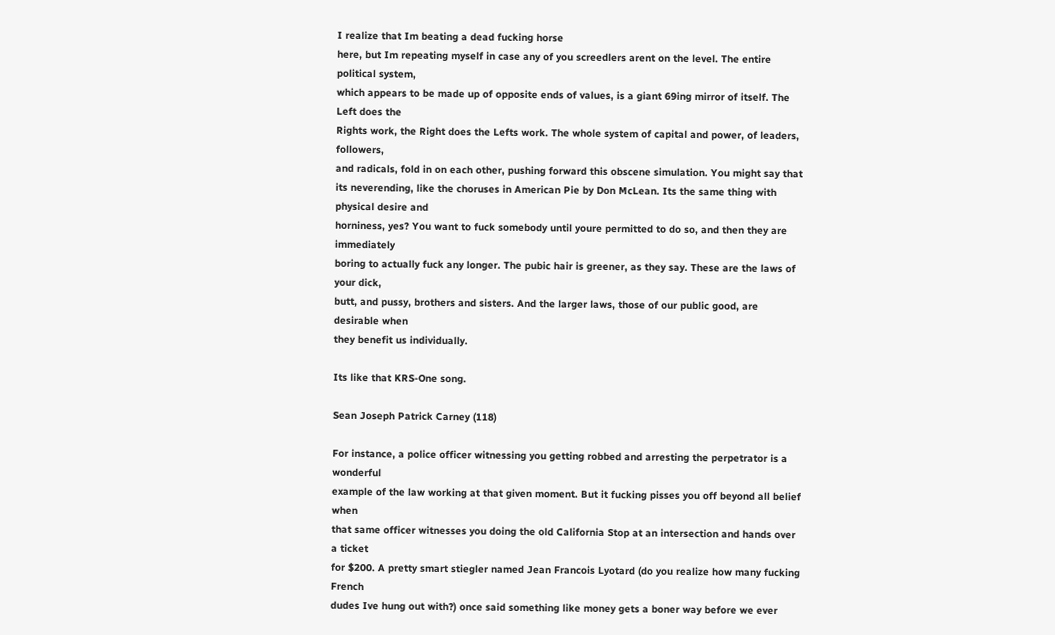I realize that Im beating a dead fucking horse
here, but Im repeating myself in case any of you screedlers arent on the level. The entire political system,
which appears to be made up of opposite ends of values, is a giant 69ing mirror of itself. The Left does the
Rights work, the Right does the Lefts work. The whole system of capital and power, of leaders, followers,
and radicals, fold in on each other, pushing forward this obscene simulation. You might say that its neverending, like the choruses in American Pie by Don McLean. Its the same thing with physical desire and
horniness, yes? You want to fuck somebody until youre permitted to do so, and then they are immediately
boring to actually fuck any longer. The pubic hair is greener, as they say. These are the laws of your dick,
butt, and pussy, brothers and sisters. And the larger laws, those of our public good, are desirable when
they benefit us individually.

Its like that KRS-One song.

Sean Joseph Patrick Carney (118)

For instance, a police officer witnessing you getting robbed and arresting the perpetrator is a wonderful
example of the law working at that given moment. But it fucking pisses you off beyond all belief when
that same officer witnesses you doing the old California Stop at an intersection and hands over a ticket
for $200. A pretty smart stiegler named Jean Francois Lyotard (do you realize how many fucking French
dudes Ive hung out with?) once said something like money gets a boner way before we ever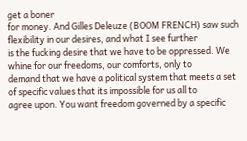get a boner
for money. And Gilles Deleuze (BOOM FRENCH) saw such flexibility in our desires, and what I see further
is the fucking desire that we have to be oppressed. We whine for our freedoms, our comforts, only to
demand that we have a political system that meets a set of specific values that its impossible for us all to
agree upon. You want freedom governed by a specific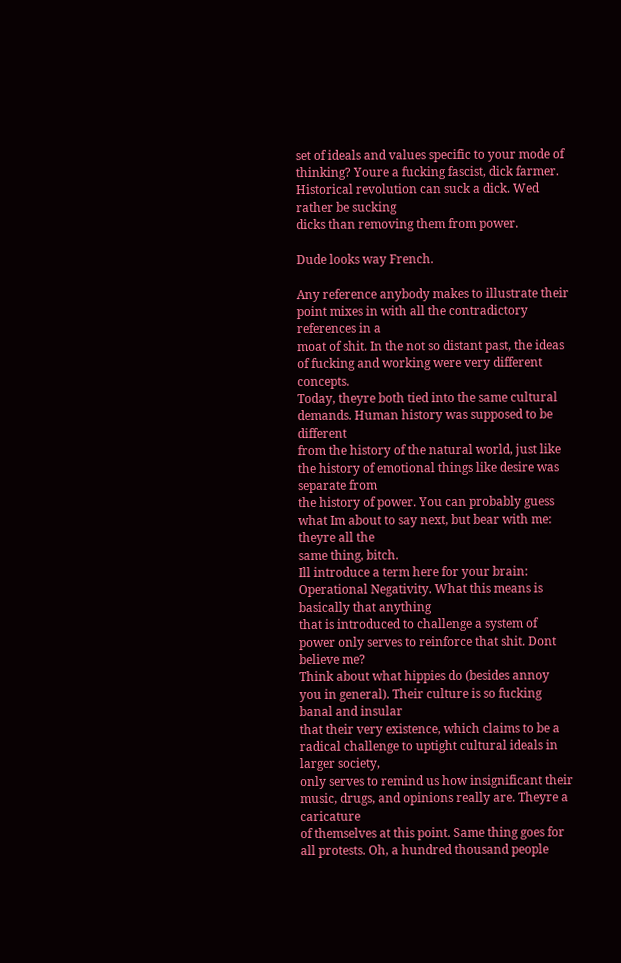set of ideals and values specific to your mode of
thinking? Youre a fucking fascist, dick farmer. Historical revolution can suck a dick. Wed rather be sucking
dicks than removing them from power.

Dude looks way French.

Any reference anybody makes to illustrate their point mixes in with all the contradictory references in a
moat of shit. In the not so distant past, the ideas of fucking and working were very different concepts.
Today, theyre both tied into the same cultural demands. Human history was supposed to be different
from the history of the natural world, just like the history of emotional things like desire was separate from
the history of power. You can probably guess what Im about to say next, but bear with me: theyre all the
same thing, bitch.
Ill introduce a term here for your brain: Operational Negativity. What this means is basically that anything
that is introduced to challenge a system of power only serves to reinforce that shit. Dont believe me?
Think about what hippies do (besides annoy you in general). Their culture is so fucking banal and insular
that their very existence, which claims to be a radical challenge to uptight cultural ideals in larger society,
only serves to remind us how insignificant their music, drugs, and opinions really are. Theyre a caricature
of themselves at this point. Same thing goes for all protests. Oh, a hundred thousand people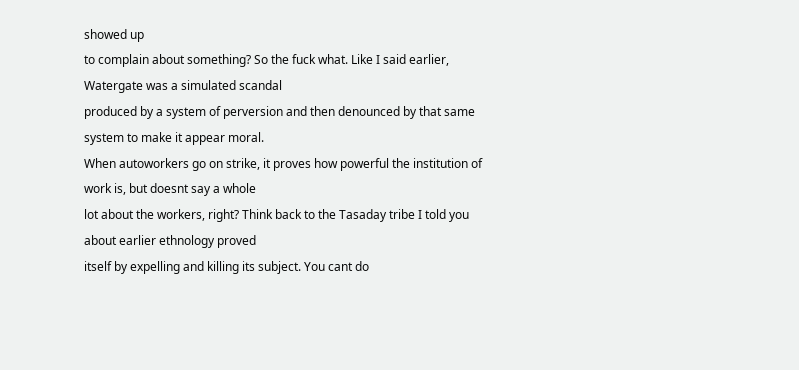showed up
to complain about something? So the fuck what. Like I said earlier, Watergate was a simulated scandal
produced by a system of perversion and then denounced by that same system to make it appear moral.
When autoworkers go on strike, it proves how powerful the institution of work is, but doesnt say a whole
lot about the workers, right? Think back to the Tasaday tribe I told you about earlier ethnology proved
itself by expelling and killing its subject. You cant do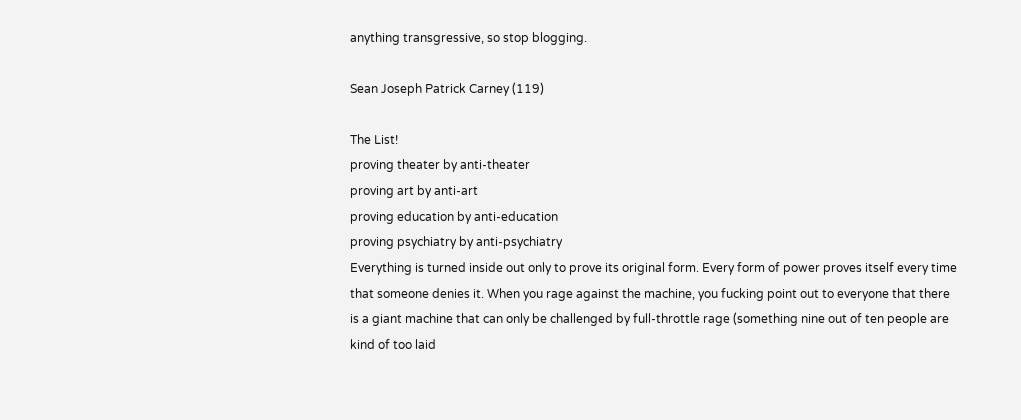anything transgressive, so stop blogging.

Sean Joseph Patrick Carney (119)

The List!
proving theater by anti-theater
proving art by anti-art
proving education by anti-education
proving psychiatry by anti-psychiatry
Everything is turned inside out only to prove its original form. Every form of power proves itself every time
that someone denies it. When you rage against the machine, you fucking point out to everyone that there
is a giant machine that can only be challenged by full-throttle rage (something nine out of ten people are
kind of too laid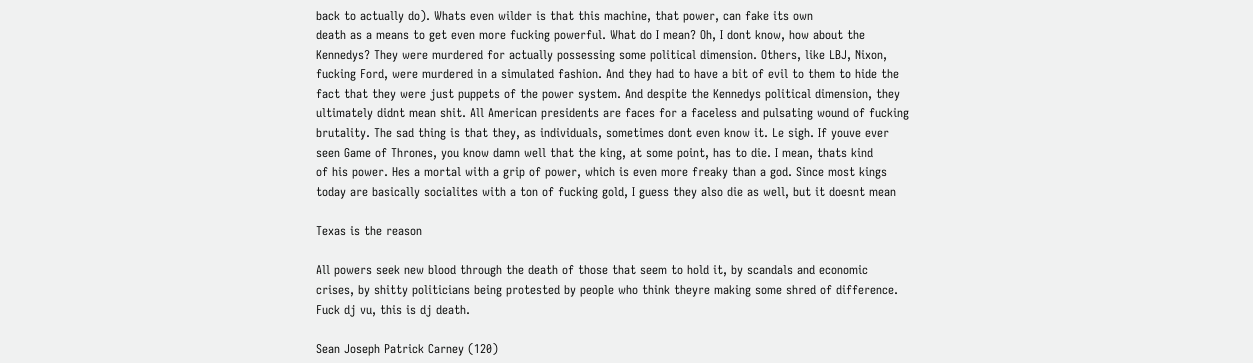back to actually do). Whats even wilder is that this machine, that power, can fake its own
death as a means to get even more fucking powerful. What do I mean? Oh, I dont know, how about the
Kennedys? They were murdered for actually possessing some political dimension. Others, like LBJ, Nixon,
fucking Ford, were murdered in a simulated fashion. And they had to have a bit of evil to them to hide the
fact that they were just puppets of the power system. And despite the Kennedys political dimension, they
ultimately didnt mean shit. All American presidents are faces for a faceless and pulsating wound of fucking
brutality. The sad thing is that they, as individuals, sometimes dont even know it. Le sigh. If youve ever
seen Game of Thrones, you know damn well that the king, at some point, has to die. I mean, thats kind
of his power. Hes a mortal with a grip of power, which is even more freaky than a god. Since most kings
today are basically socialites with a ton of fucking gold, I guess they also die as well, but it doesnt mean

Texas is the reason

All powers seek new blood through the death of those that seem to hold it, by scandals and economic
crises, by shitty politicians being protested by people who think theyre making some shred of difference.
Fuck dj vu, this is dj death.

Sean Joseph Patrick Carney (120)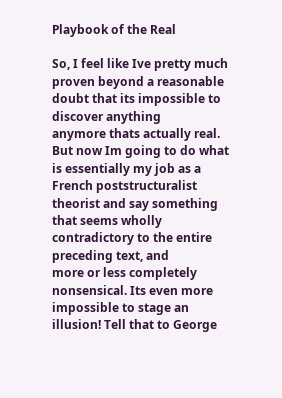Playbook of the Real

So, I feel like Ive pretty much proven beyond a reasonable doubt that its impossible to discover anything
anymore thats actually real. But now Im going to do what is essentially my job as a French poststructuralist theorist and say something that seems wholly contradictory to the entire preceding text, and
more or less completely nonsensical. Its even more impossible to stage an illusion! Tell that to George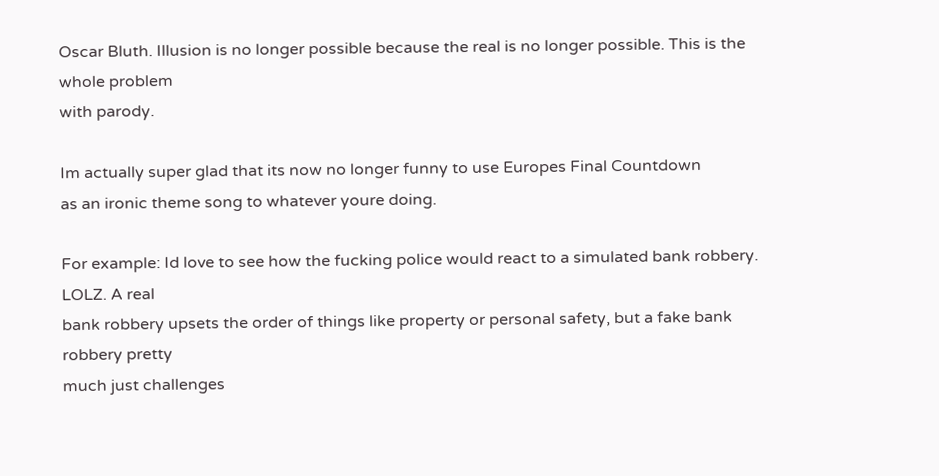Oscar Bluth. Illusion is no longer possible because the real is no longer possible. This is the whole problem
with parody.

Im actually super glad that its now no longer funny to use Europes Final Countdown
as an ironic theme song to whatever youre doing.

For example: Id love to see how the fucking police would react to a simulated bank robbery. LOLZ. A real
bank robbery upsets the order of things like property or personal safety, but a fake bank robbery pretty
much just challenges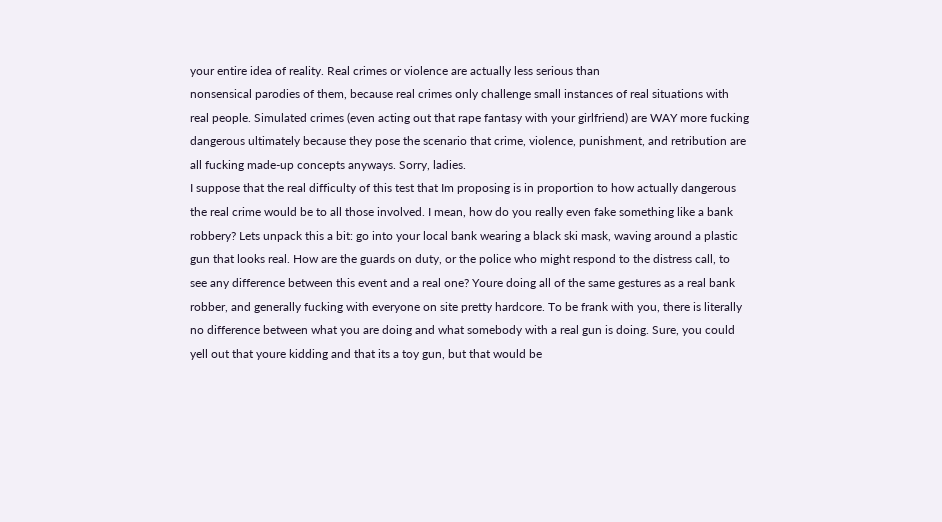your entire idea of reality. Real crimes or violence are actually less serious than
nonsensical parodies of them, because real crimes only challenge small instances of real situations with
real people. Simulated crimes (even acting out that rape fantasy with your girlfriend) are WAY more fucking
dangerous ultimately because they pose the scenario that crime, violence, punishment, and retribution are
all fucking made-up concepts anyways. Sorry, ladies.
I suppose that the real difficulty of this test that Im proposing is in proportion to how actually dangerous
the real crime would be to all those involved. I mean, how do you really even fake something like a bank
robbery? Lets unpack this a bit: go into your local bank wearing a black ski mask, waving around a plastic
gun that looks real. How are the guards on duty, or the police who might respond to the distress call, to
see any difference between this event and a real one? Youre doing all of the same gestures as a real bank
robber, and generally fucking with everyone on site pretty hardcore. To be frank with you, there is literally
no difference between what you are doing and what somebody with a real gun is doing. Sure, you could
yell out that youre kidding and that its a toy gun, but that would be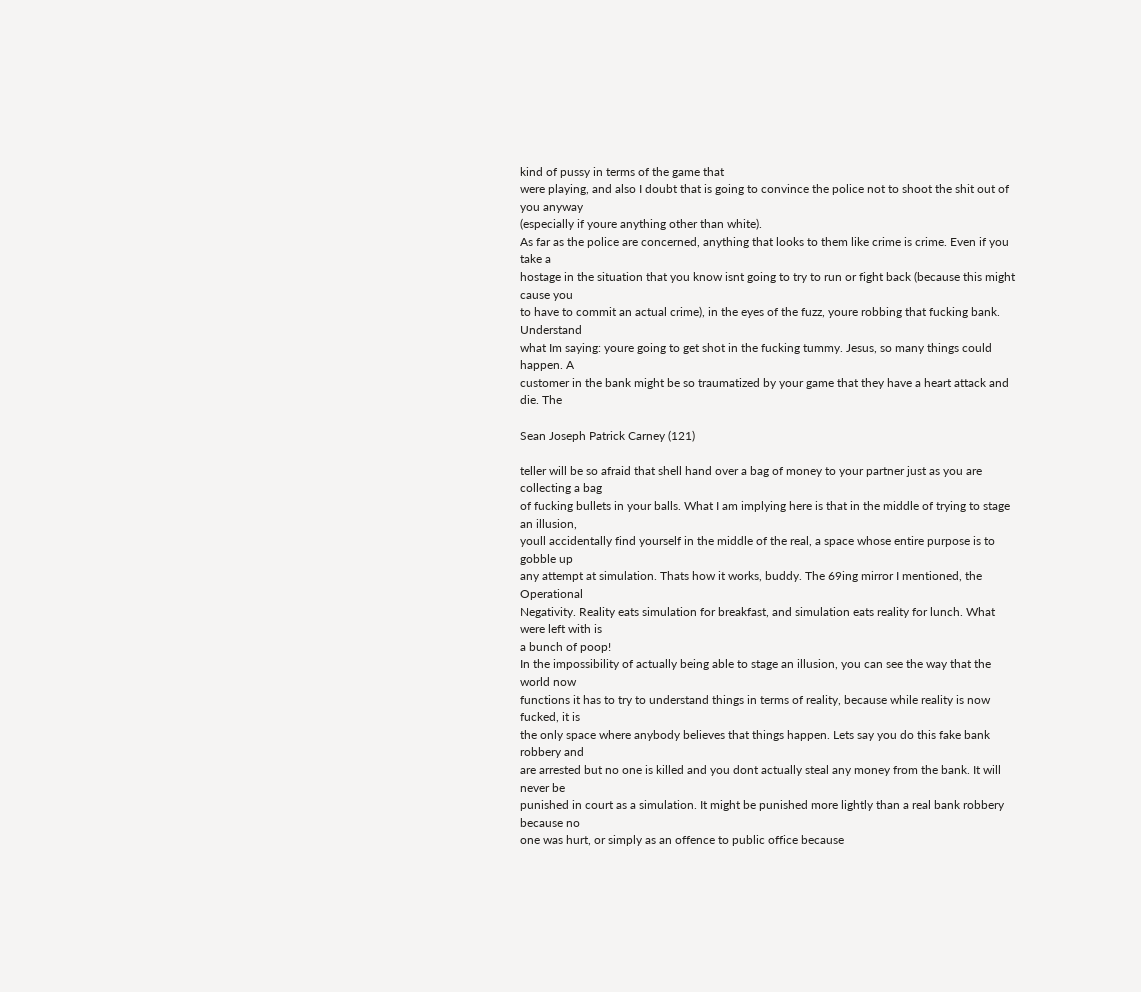kind of pussy in terms of the game that
were playing, and also I doubt that is going to convince the police not to shoot the shit out of you anyway
(especially if youre anything other than white).
As far as the police are concerned, anything that looks to them like crime is crime. Even if you take a
hostage in the situation that you know isnt going to try to run or fight back (because this might cause you
to have to commit an actual crime), in the eyes of the fuzz, youre robbing that fucking bank. Understand
what Im saying: youre going to get shot in the fucking tummy. Jesus, so many things could happen. A
customer in the bank might be so traumatized by your game that they have a heart attack and die. The

Sean Joseph Patrick Carney (121)

teller will be so afraid that shell hand over a bag of money to your partner just as you are collecting a bag
of fucking bullets in your balls. What I am implying here is that in the middle of trying to stage an illusion,
youll accidentally find yourself in the middle of the real, a space whose entire purpose is to gobble up
any attempt at simulation. Thats how it works, buddy. The 69ing mirror I mentioned, the Operational
Negativity. Reality eats simulation for breakfast, and simulation eats reality for lunch. What were left with is
a bunch of poop!
In the impossibility of actually being able to stage an illusion, you can see the way that the world now
functions it has to try to understand things in terms of reality, because while reality is now fucked, it is
the only space where anybody believes that things happen. Lets say you do this fake bank robbery and
are arrested but no one is killed and you dont actually steal any money from the bank. It will never be
punished in court as a simulation. It might be punished more lightly than a real bank robbery because no
one was hurt, or simply as an offence to public office because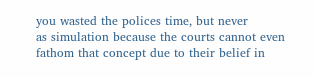you wasted the polices time, but never
as simulation because the courts cannot even fathom that concept due to their belief in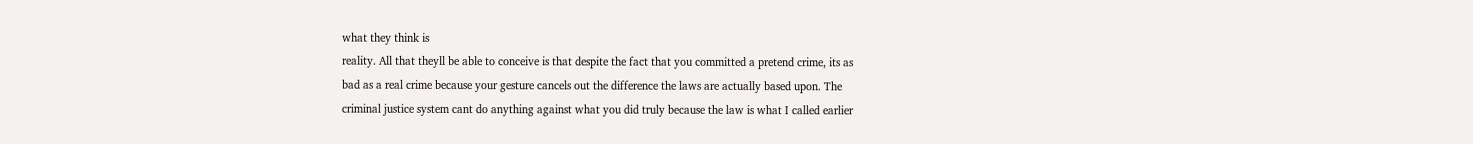what they think is
reality. All that theyll be able to conceive is that despite the fact that you committed a pretend crime, its as
bad as a real crime because your gesture cancels out the difference the laws are actually based upon. The
criminal justice system cant do anything against what you did truly because the law is what I called earlier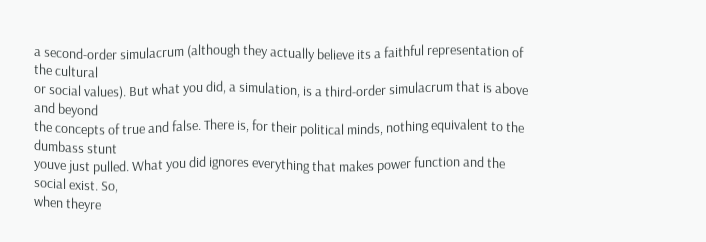a second-order simulacrum (although they actually believe its a faithful representation of the cultural
or social values). But what you did, a simulation, is a third-order simulacrum that is above and beyond
the concepts of true and false. There is, for their political minds, nothing equivalent to the dumbass stunt
youve just pulled. What you did ignores everything that makes power function and the social exist. So,
when theyre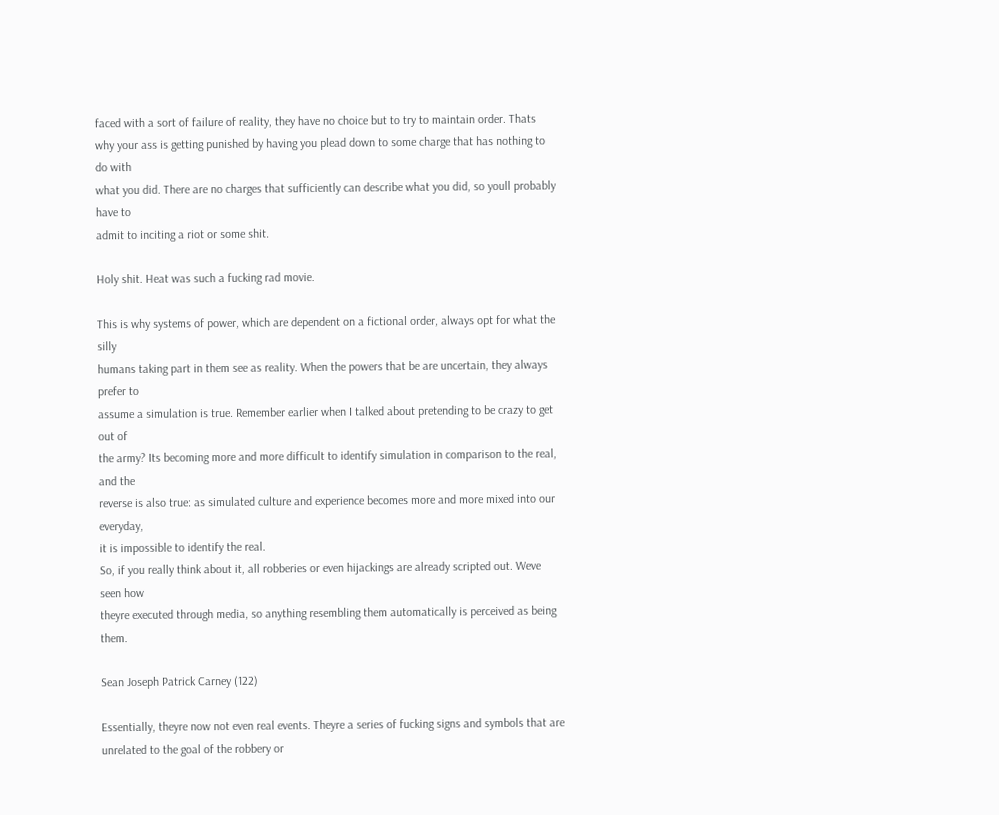faced with a sort of failure of reality, they have no choice but to try to maintain order. Thats
why your ass is getting punished by having you plead down to some charge that has nothing to do with
what you did. There are no charges that sufficiently can describe what you did, so youll probably have to
admit to inciting a riot or some shit.

Holy shit. Heat was such a fucking rad movie.

This is why systems of power, which are dependent on a fictional order, always opt for what the silly
humans taking part in them see as reality. When the powers that be are uncertain, they always prefer to
assume a simulation is true. Remember earlier when I talked about pretending to be crazy to get out of
the army? Its becoming more and more difficult to identify simulation in comparison to the real, and the
reverse is also true: as simulated culture and experience becomes more and more mixed into our everyday,
it is impossible to identify the real.
So, if you really think about it, all robberies or even hijackings are already scripted out. Weve seen how
theyre executed through media, so anything resembling them automatically is perceived as being them.

Sean Joseph Patrick Carney (122)

Essentially, theyre now not even real events. Theyre a series of fucking signs and symbols that are
unrelated to the goal of the robbery or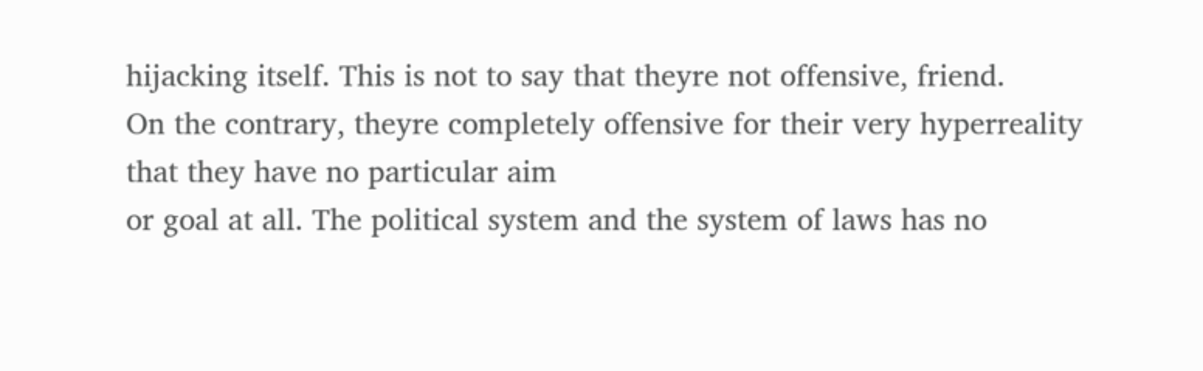hijacking itself. This is not to say that theyre not offensive, friend.
On the contrary, theyre completely offensive for their very hyperreality that they have no particular aim
or goal at all. The political system and the system of laws has no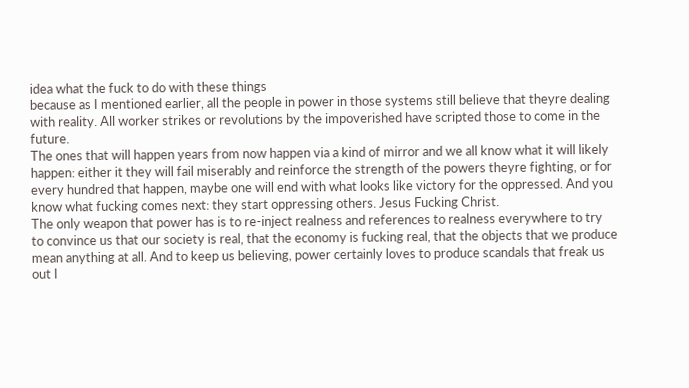idea what the fuck to do with these things
because as I mentioned earlier, all the people in power in those systems still believe that theyre dealing
with reality. All worker strikes or revolutions by the impoverished have scripted those to come in the future.
The ones that will happen years from now happen via a kind of mirror and we all know what it will likely
happen: either it they will fail miserably and reinforce the strength of the powers theyre fighting, or for
every hundred that happen, maybe one will end with what looks like victory for the oppressed. And you
know what fucking comes next: they start oppressing others. Jesus Fucking Christ.
The only weapon that power has is to re-inject realness and references to realness everywhere to try
to convince us that our society is real, that the economy is fucking real, that the objects that we produce
mean anything at all. And to keep us believing, power certainly loves to produce scandals that freak us
out I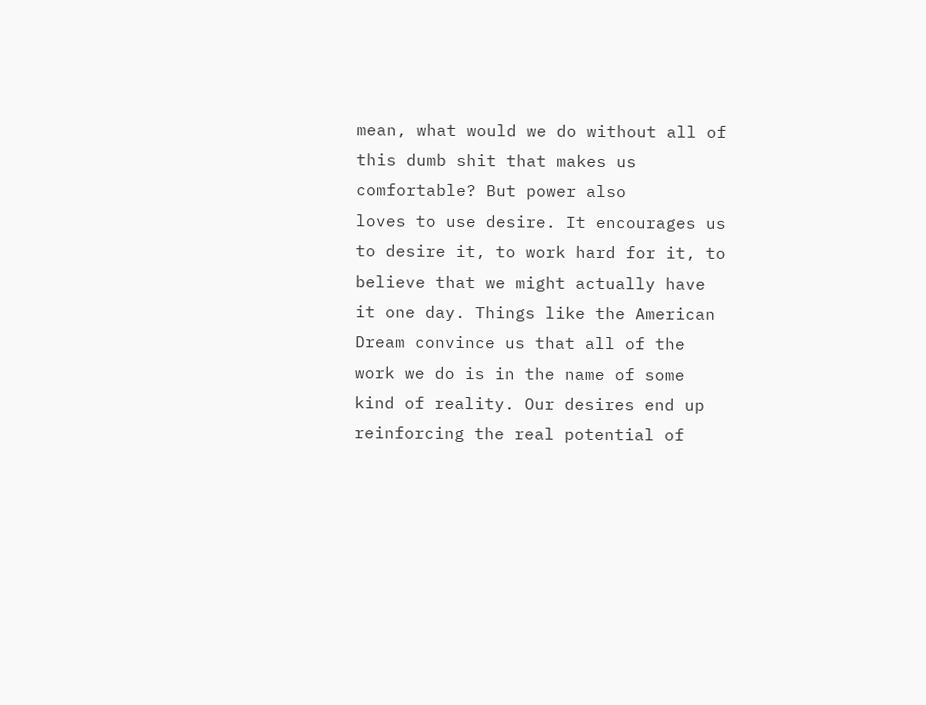mean, what would we do without all of this dumb shit that makes us comfortable? But power also
loves to use desire. It encourages us to desire it, to work hard for it, to believe that we might actually have
it one day. Things like the American Dream convince us that all of the work we do is in the name of some
kind of reality. Our desires end up reinforcing the real potential of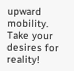upward mobility. Take your desires for
reality!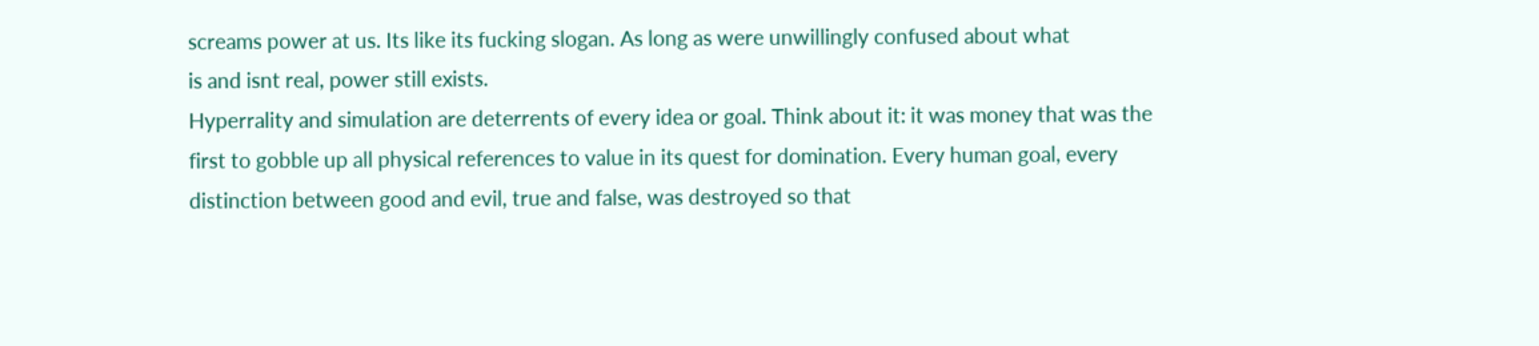screams power at us. Its like its fucking slogan. As long as were unwillingly confused about what
is and isnt real, power still exists.
Hyperrality and simulation are deterrents of every idea or goal. Think about it: it was money that was the
first to gobble up all physical references to value in its quest for domination. Every human goal, every
distinction between good and evil, true and false, was destroyed so that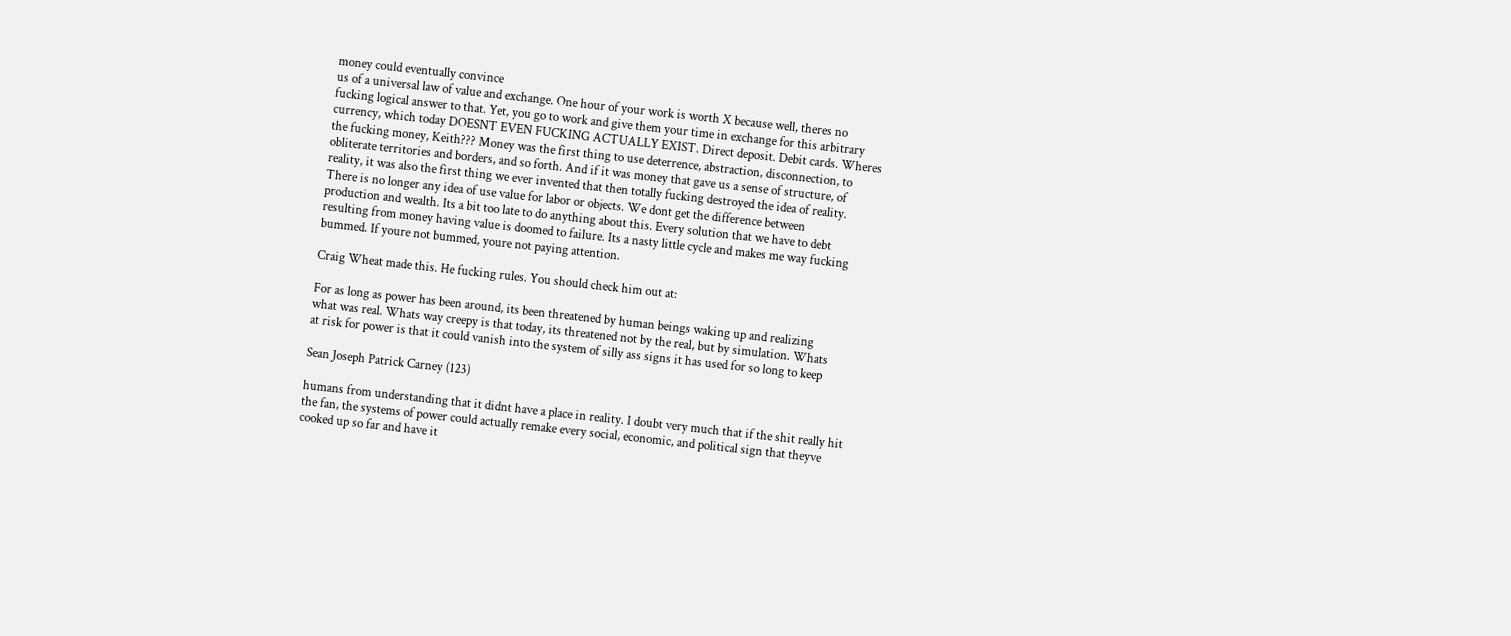money could eventually convince
us of a universal law of value and exchange. One hour of your work is worth X because well, theres no
fucking logical answer to that. Yet, you go to work and give them your time in exchange for this arbitrary
currency, which today DOESNT EVEN FUCKING ACTUALLY EXIST. Direct deposit. Debit cards. Wheres
the fucking money, Keith??? Money was the first thing to use deterrence, abstraction, disconnection, to
obliterate territories and borders, and so forth. And if it was money that gave us a sense of structure, of
reality, it was also the first thing we ever invented that then totally fucking destroyed the idea of reality.
There is no longer any idea of use value for labor or objects. We dont get the difference between
production and wealth. Its a bit too late to do anything about this. Every solution that we have to debt
resulting from money having value is doomed to failure. Its a nasty little cycle and makes me way fucking
bummed. If youre not bummed, youre not paying attention.

Craig Wheat made this. He fucking rules. You should check him out at:

For as long as power has been around, its been threatened by human beings waking up and realizing
what was real. Whats way creepy is that today, its threatened not by the real, but by simulation. Whats
at risk for power is that it could vanish into the system of silly ass signs it has used for so long to keep

Sean Joseph Patrick Carney (123)

humans from understanding that it didnt have a place in reality. I doubt very much that if the shit really hit
the fan, the systems of power could actually remake every social, economic, and political sign that theyve
cooked up so far and have it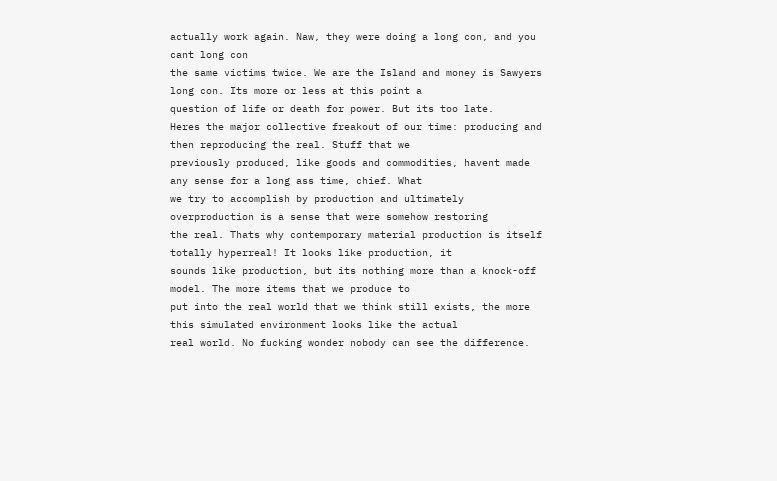actually work again. Naw, they were doing a long con, and you cant long con
the same victims twice. We are the Island and money is Sawyers long con. Its more or less at this point a
question of life or death for power. But its too late.
Heres the major collective freakout of our time: producing and then reproducing the real. Stuff that we
previously produced, like goods and commodities, havent made any sense for a long ass time, chief. What
we try to accomplish by production and ultimately overproduction is a sense that were somehow restoring
the real. Thats why contemporary material production is itself totally hyperreal! It looks like production, it
sounds like production, but its nothing more than a knock-off model. The more items that we produce to
put into the real world that we think still exists, the more this simulated environment looks like the actual
real world. No fucking wonder nobody can see the difference.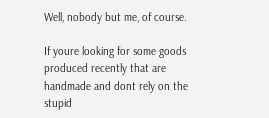Well, nobody but me, of course.

If youre looking for some goods produced recently that are handmade and dont rely on the stupid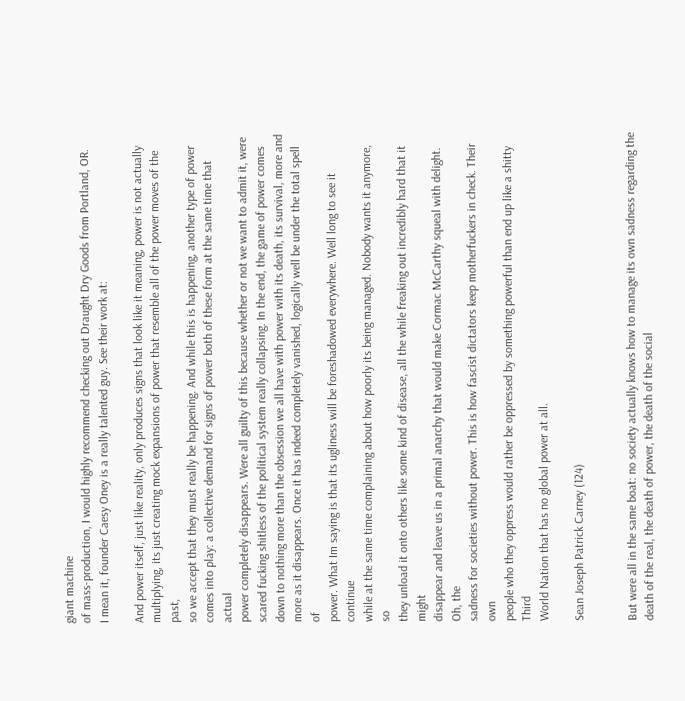giant machine
of mass-production, I would highly recommend checking out Draught Dry Goods from Portland, OR.
I mean it, founder Caesy Oney is a really talented guy. See their work at:

And power itself, just like reality, only produces signs that look like it meaning, power is not actually
multiplying, its just creating mock expansions of power that resemble all of the power moves of the past,
so we accept that they must really be happening. And while this is happening, another type of power
comes into play: a collective demand for signs of power both of these form at the same time that actual
power completely disappears. Were all guilty of this because whether or not we want to admit it, were
scared fucking shitless of the political system really collapsing. In the end, the game of power comes
down to nothing more than the obsession we all have with power with its death, its survival, more and
more as it disappears. Once it has indeed completely vanished, logically well be under the total spell of
power. What Im saying is that its ugliness will be foreshadowed everywhere. Well long to see it continue
while at the same time complaining about how poorly its being managed. Nobody wants it anymore, so
they unload it onto others like some kind of disease, all the while freaking out incredibly hard that it might
disappear and leave us in a primal anarchy that would make Cormac McCarthy squeal with delight. Oh, the
sadness for societies without power. This is how fascist dictators keep motherfuckers in check. Their own
people who they oppress would rather be oppressed by something powerful than end up like a shitty Third
World Nation that has no global power at all.

Sean Joseph Patrick Carney (124)


But were all in the same boat: no society actually knows how to manage its own sadness regarding the
death of the real, the death of power, the death of the social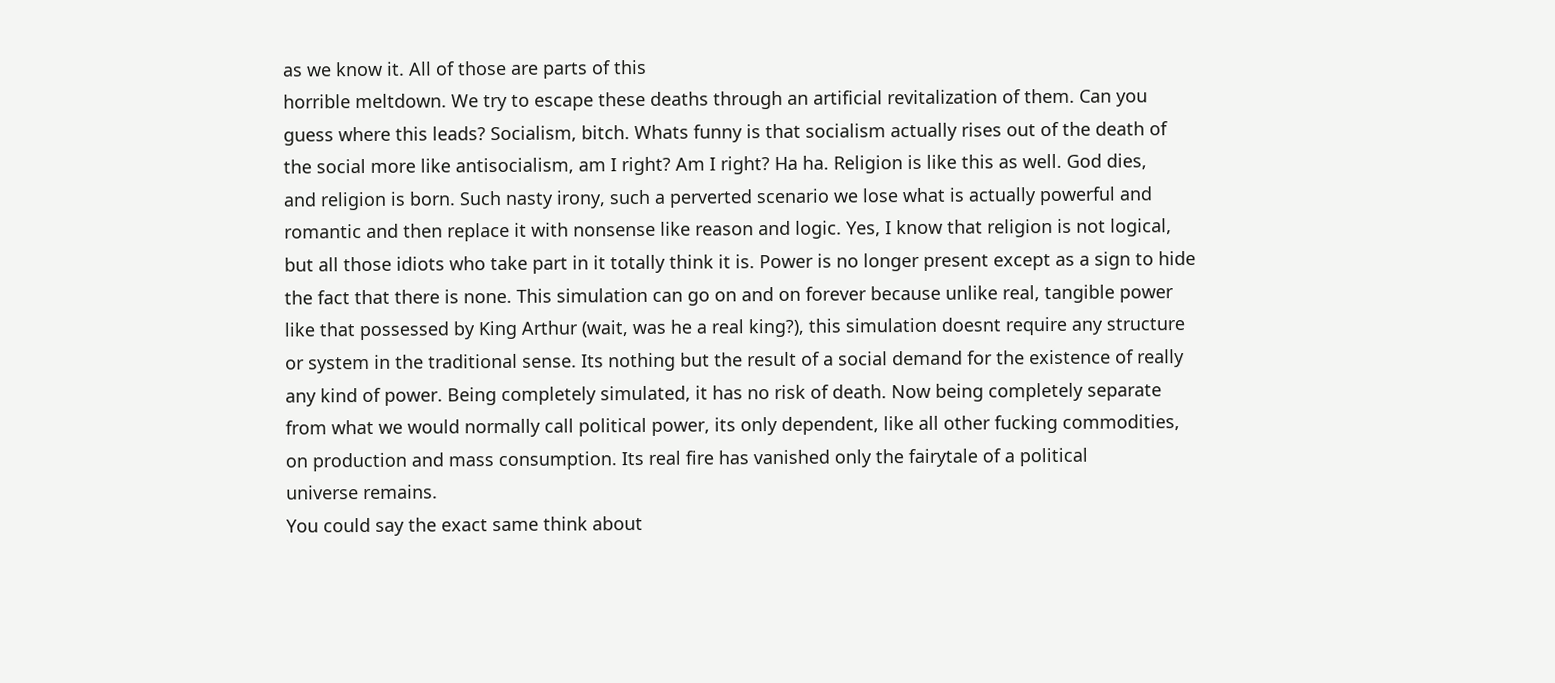as we know it. All of those are parts of this
horrible meltdown. We try to escape these deaths through an artificial revitalization of them. Can you
guess where this leads? Socialism, bitch. Whats funny is that socialism actually rises out of the death of
the social more like antisocialism, am I right? Am I right? Ha ha. Religion is like this as well. God dies,
and religion is born. Such nasty irony, such a perverted scenario we lose what is actually powerful and
romantic and then replace it with nonsense like reason and logic. Yes, I know that religion is not logical,
but all those idiots who take part in it totally think it is. Power is no longer present except as a sign to hide
the fact that there is none. This simulation can go on and on forever because unlike real, tangible power
like that possessed by King Arthur (wait, was he a real king?), this simulation doesnt require any structure
or system in the traditional sense. Its nothing but the result of a social demand for the existence of really
any kind of power. Being completely simulated, it has no risk of death. Now being completely separate
from what we would normally call political power, its only dependent, like all other fucking commodities,
on production and mass consumption. Its real fire has vanished only the fairytale of a political
universe remains.
You could say the exact same think about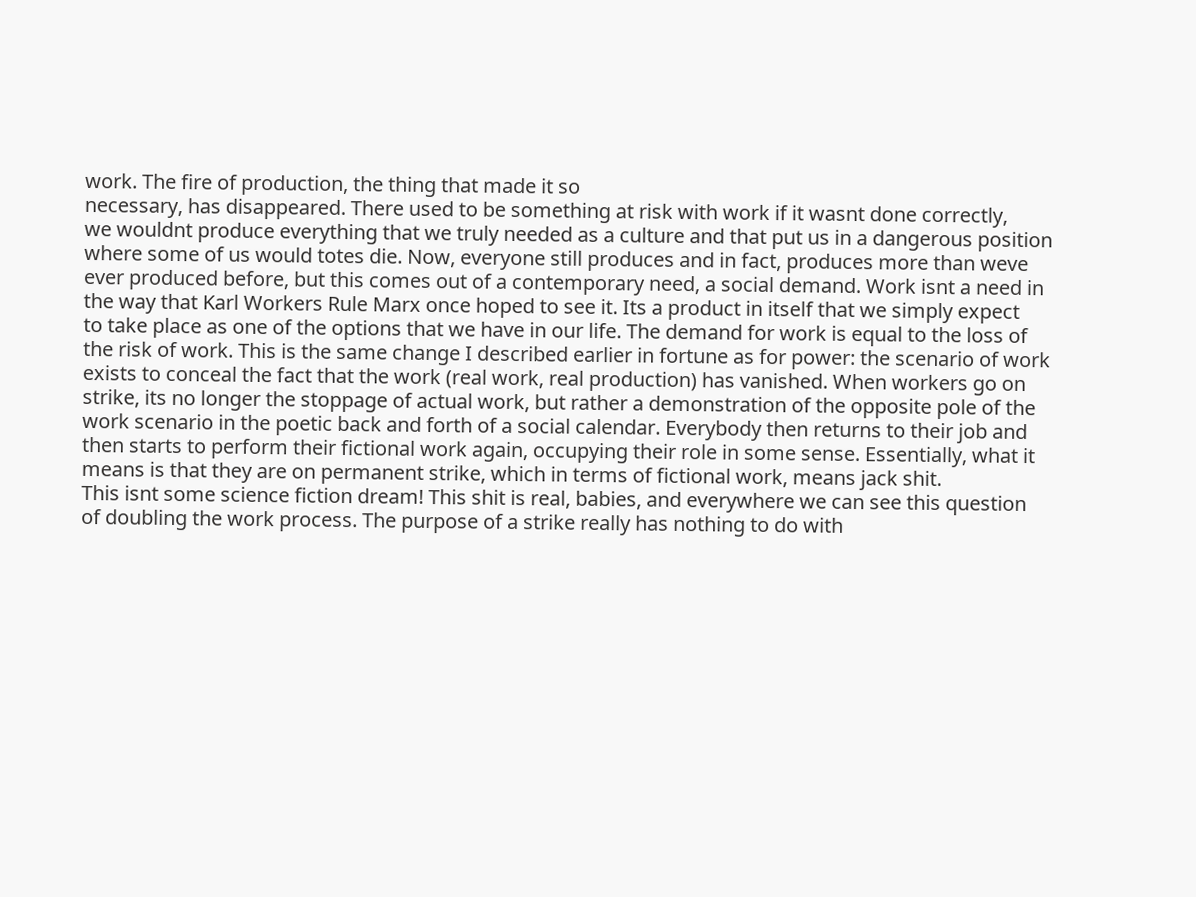work. The fire of production, the thing that made it so
necessary, has disappeared. There used to be something at risk with work if it wasnt done correctly,
we wouldnt produce everything that we truly needed as a culture and that put us in a dangerous position
where some of us would totes die. Now, everyone still produces and in fact, produces more than weve
ever produced before, but this comes out of a contemporary need, a social demand. Work isnt a need in
the way that Karl Workers Rule Marx once hoped to see it. Its a product in itself that we simply expect
to take place as one of the options that we have in our life. The demand for work is equal to the loss of
the risk of work. This is the same change I described earlier in fortune as for power: the scenario of work
exists to conceal the fact that the work (real work, real production) has vanished. When workers go on
strike, its no longer the stoppage of actual work, but rather a demonstration of the opposite pole of the
work scenario in the poetic back and forth of a social calendar. Everybody then returns to their job and
then starts to perform their fictional work again, occupying their role in some sense. Essentially, what it
means is that they are on permanent strike, which in terms of fictional work, means jack shit.
This isnt some science fiction dream! This shit is real, babies, and everywhere we can see this question
of doubling the work process. The purpose of a strike really has nothing to do with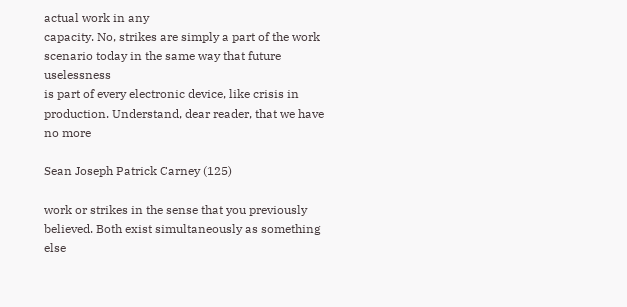actual work in any
capacity. No, strikes are simply a part of the work scenario today in the same way that future uselessness
is part of every electronic device, like crisis in production. Understand, dear reader, that we have no more

Sean Joseph Patrick Carney (125)

work or strikes in the sense that you previously believed. Both exist simultaneously as something else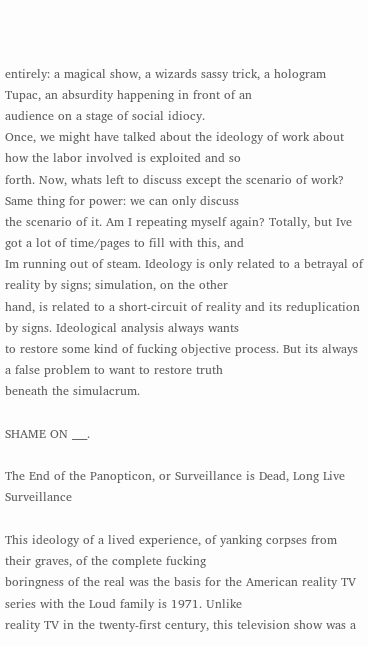entirely: a magical show, a wizards sassy trick, a hologram Tupac, an absurdity happening in front of an
audience on a stage of social idiocy.
Once, we might have talked about the ideology of work about how the labor involved is exploited and so
forth. Now, whats left to discuss except the scenario of work? Same thing for power: we can only discuss
the scenario of it. Am I repeating myself again? Totally, but Ive got a lot of time/pages to fill with this, and
Im running out of steam. Ideology is only related to a betrayal of reality by signs; simulation, on the other
hand, is related to a short-circuit of reality and its reduplication by signs. Ideological analysis always wants
to restore some kind of fucking objective process. But its always a false problem to want to restore truth
beneath the simulacrum.

SHAME ON ___.

The End of the Panopticon, or Surveillance is Dead, Long Live Surveillance

This ideology of a lived experience, of yanking corpses from their graves, of the complete fucking
boringness of the real was the basis for the American reality TV series with the Loud family is 1971. Unlike
reality TV in the twenty-first century, this television show was a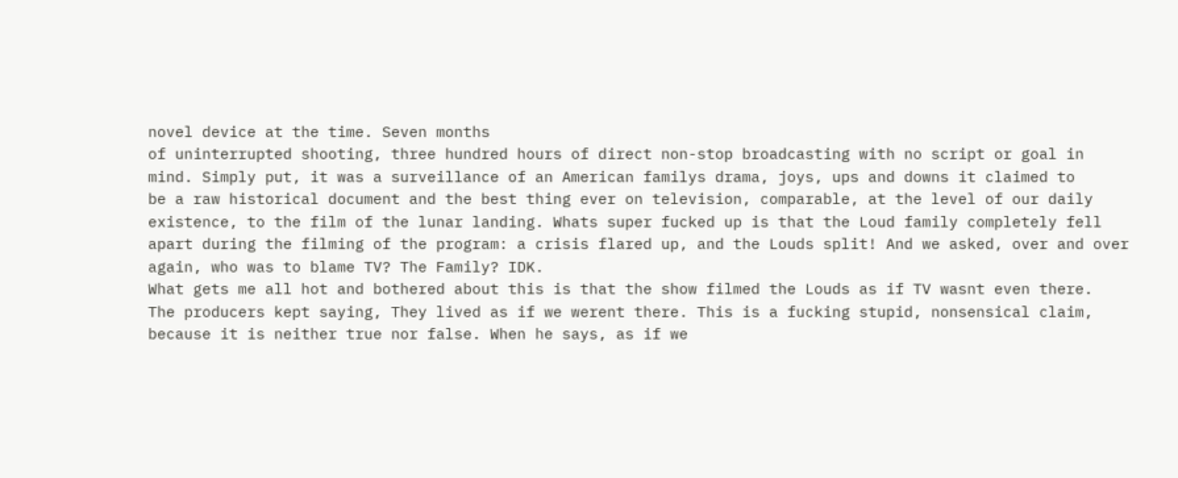novel device at the time. Seven months
of uninterrupted shooting, three hundred hours of direct non-stop broadcasting with no script or goal in
mind. Simply put, it was a surveillance of an American familys drama, joys, ups and downs it claimed to
be a raw historical document and the best thing ever on television, comparable, at the level of our daily
existence, to the film of the lunar landing. Whats super fucked up is that the Loud family completely fell
apart during the filming of the program: a crisis flared up, and the Louds split! And we asked, over and over
again, who was to blame TV? The Family? IDK.
What gets me all hot and bothered about this is that the show filmed the Louds as if TV wasnt even there.
The producers kept saying, They lived as if we werent there. This is a fucking stupid, nonsensical claim,
because it is neither true nor false. When he says, as if we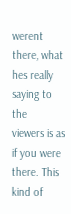werent there, what hes really saying to the
viewers is as if you were there. This kind of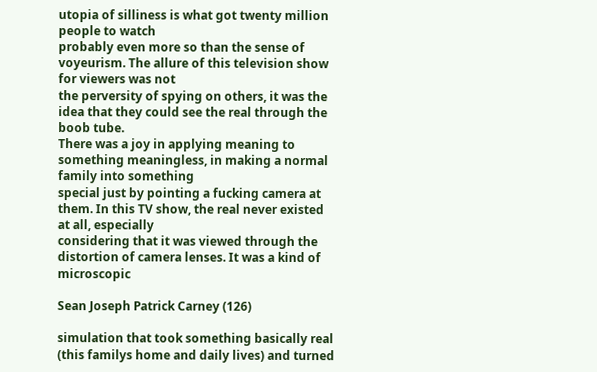utopia of silliness is what got twenty million people to watch
probably even more so than the sense of voyeurism. The allure of this television show for viewers was not
the perversity of spying on others, it was the idea that they could see the real through the boob tube.
There was a joy in applying meaning to something meaningless, in making a normal family into something
special just by pointing a fucking camera at them. In this TV show, the real never existed at all, especially
considering that it was viewed through the distortion of camera lenses. It was a kind of microscopic

Sean Joseph Patrick Carney (126)

simulation that took something basically real (this familys home and daily lives) and turned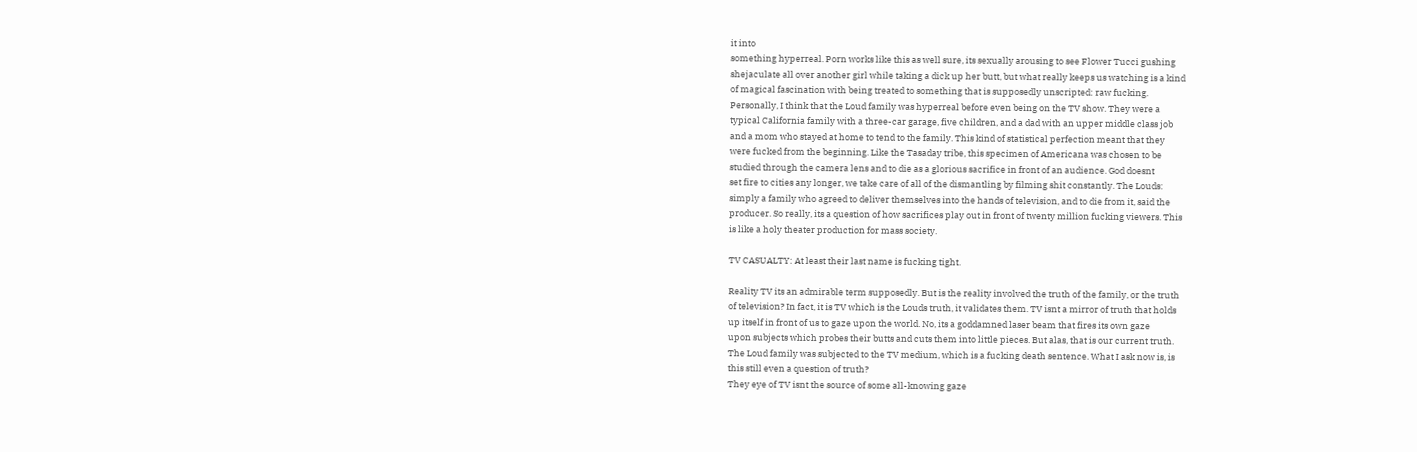it into
something hyperreal. Porn works like this as well sure, its sexually arousing to see Flower Tucci gushing
shejaculate all over another girl while taking a dick up her butt, but what really keeps us watching is a kind
of magical fascination with being treated to something that is supposedly unscripted: raw fucking.
Personally, I think that the Loud family was hyperreal before even being on the TV show. They were a
typical California family with a three-car garage, five children, and a dad with an upper middle class job
and a mom who stayed at home to tend to the family. This kind of statistical perfection meant that they
were fucked from the beginning. Like the Tasaday tribe, this specimen of Americana was chosen to be
studied through the camera lens and to die as a glorious sacrifice in front of an audience. God doesnt
set fire to cities any longer, we take care of all of the dismantling by filming shit constantly. The Louds:
simply a family who agreed to deliver themselves into the hands of television, and to die from it, said the
producer. So really, its a question of how sacrifices play out in front of twenty million fucking viewers. This
is like a holy theater production for mass society.

TV CASUALTY: At least their last name is fucking tight.

Reality TV its an admirable term supposedly. But is the reality involved the truth of the family, or the truth
of television? In fact, it is TV which is the Louds truth, it validates them. TV isnt a mirror of truth that holds
up itself in front of us to gaze upon the world. No, its a goddamned laser beam that fires its own gaze
upon subjects which probes their butts and cuts them into little pieces. But alas, that is our current truth.
The Loud family was subjected to the TV medium, which is a fucking death sentence. What I ask now is, is
this still even a question of truth?
They eye of TV isnt the source of some all-knowing gaze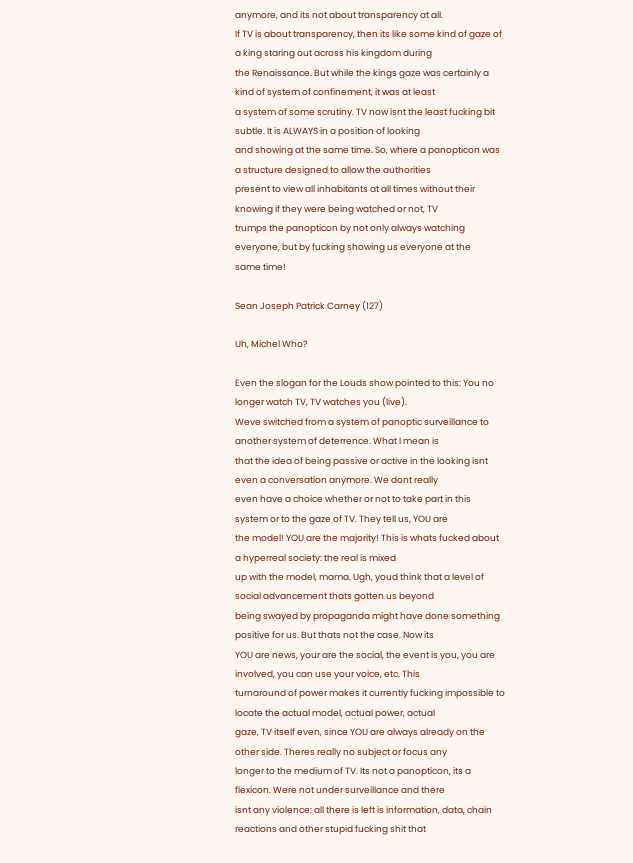anymore, and its not about transparency at all.
If TV is about transparency, then its like some kind of gaze of a king staring out across his kingdom during
the Renaissance. But while the kings gaze was certainly a kind of system of confinement, it was at least
a system of some scrutiny. TV now isnt the least fucking bit subtle. It is ALWAYS in a position of looking
and showing at the same time. So, where a panopticon was a structure designed to allow the authorities
present to view all inhabitants at all times without their knowing if they were being watched or not, TV
trumps the panopticon by not only always watching everyone, but by fucking showing us everyone at the
same time!

Sean Joseph Patrick Carney (127)

Uh, Michel Who?

Even the slogan for the Louds show pointed to this: You no longer watch TV, TV watches you (live).
Weve switched from a system of panoptic surveillance to another system of deterrence. What I mean is
that the idea of being passive or active in the looking isnt even a conversation anymore. We dont really
even have a choice whether or not to take part in this system or to the gaze of TV. They tell us, YOU are
the model! YOU are the majority! This is whats fucked about a hyperreal society: the real is mixed
up with the model, mama. Ugh, youd think that a level of social advancement thats gotten us beyond
being swayed by propaganda might have done something positive for us. But thats not the case. Now its
YOU are news, your are the social, the event is you, you are involved, you can use your voice, etc. This
turnaround of power makes it currently fucking impossible to locate the actual model, actual power, actual
gaze, TV itself even, since YOU are always already on the other side. Theres really no subject or focus any
longer to the medium of TV. Its not a panopticon, its a flexicon. Were not under surveillance and there
isnt any violence: all there is left is information, data, chain reactions and other stupid fucking shit that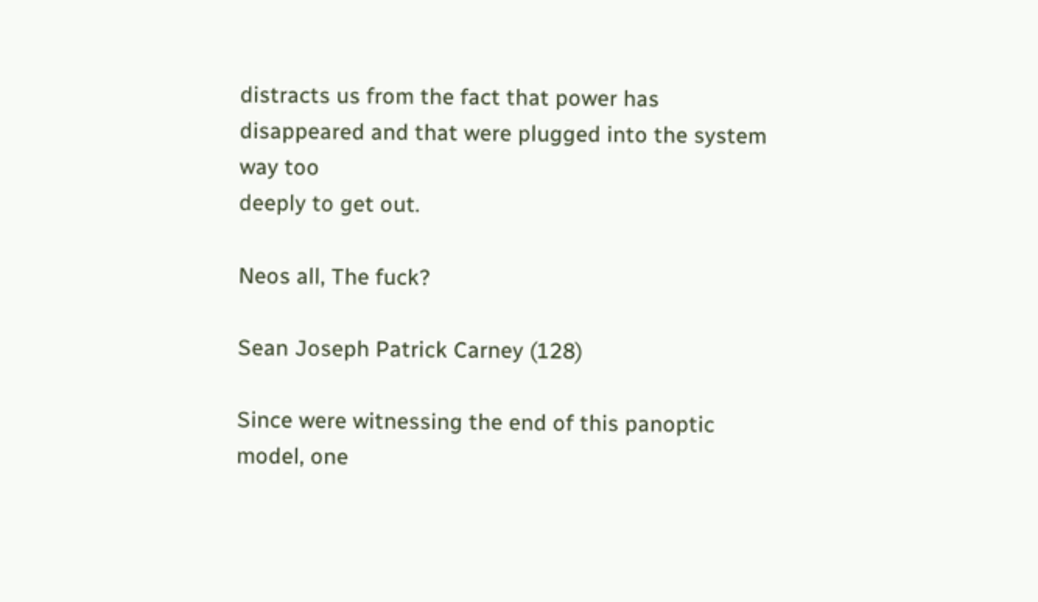distracts us from the fact that power has disappeared and that were plugged into the system way too
deeply to get out.

Neos all, The fuck?

Sean Joseph Patrick Carney (128)

Since were witnessing the end of this panoptic model, one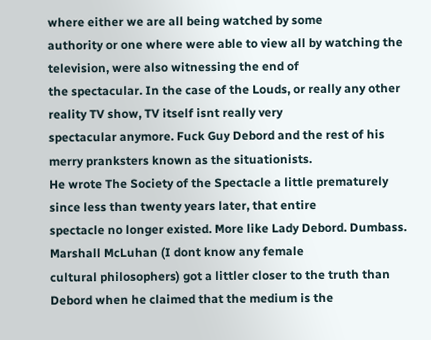where either we are all being watched by some
authority or one where were able to view all by watching the television, were also witnessing the end of
the spectacular. In the case of the Louds, or really any other reality TV show, TV itself isnt really very
spectacular anymore. Fuck Guy Debord and the rest of his merry pranksters known as the situationists.
He wrote The Society of the Spectacle a little prematurely since less than twenty years later, that entire
spectacle no longer existed. More like Lady Debord. Dumbass. Marshall McLuhan (I dont know any female
cultural philosophers) got a littler closer to the truth than Debord when he claimed that the medium is the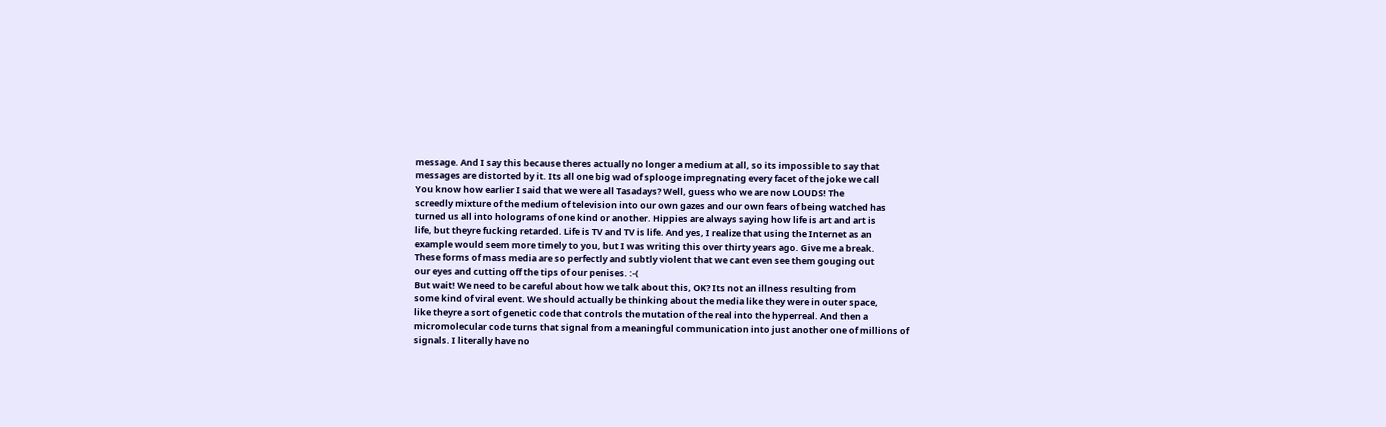message. And I say this because theres actually no longer a medium at all, so its impossible to say that
messages are distorted by it. Its all one big wad of splooge impregnating every facet of the joke we call
You know how earlier I said that we were all Tasadays? Well, guess who we are now LOUDS! The
screedly mixture of the medium of television into our own gazes and our own fears of being watched has
turned us all into holograms of one kind or another. Hippies are always saying how life is art and art is
life, but theyre fucking retarded. Life is TV and TV is life. And yes, I realize that using the Internet as an
example would seem more timely to you, but I was writing this over thirty years ago. Give me a break.
These forms of mass media are so perfectly and subtly violent that we cant even see them gouging out
our eyes and cutting off the tips of our penises. :-(
But wait! We need to be careful about how we talk about this, OK? Its not an illness resulting from
some kind of viral event. We should actually be thinking about the media like they were in outer space,
like theyre a sort of genetic code that controls the mutation of the real into the hyperreal. And then a
micromolecular code turns that signal from a meaningful communication into just another one of millions of
signals. I literally have no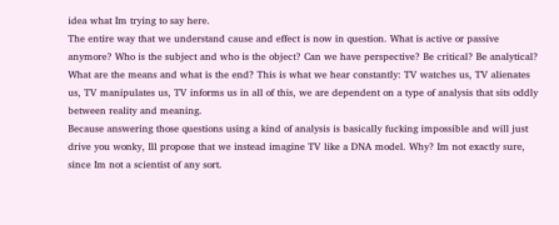idea what Im trying to say here.
The entire way that we understand cause and effect is now in question. What is active or passive
anymore? Who is the subject and who is the object? Can we have perspective? Be critical? Be analytical?
What are the means and what is the end? This is what we hear constantly: TV watches us, TV alienates
us, TV manipulates us, TV informs us in all of this, we are dependent on a type of analysis that sits oddly
between reality and meaning.
Because answering those questions using a kind of analysis is basically fucking impossible and will just
drive you wonky, Ill propose that we instead imagine TV like a DNA model. Why? Im not exactly sure,
since Im not a scientist of any sort.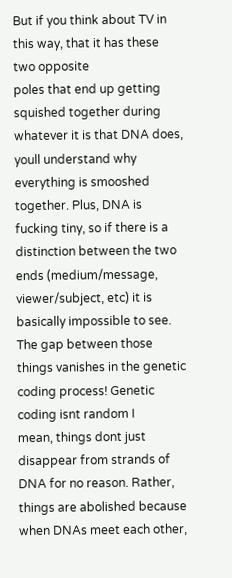But if you think about TV in this way, that it has these two opposite
poles that end up getting squished together during whatever it is that DNA does, youll understand why
everything is smooshed together. Plus, DNA is fucking tiny, so if there is a distinction between the two
ends (medium/message, viewer/subject, etc) it is basically impossible to see.
The gap between those things vanishes in the genetic coding process! Genetic coding isnt random I
mean, things dont just disappear from strands of DNA for no reason. Rather, things are abolished because
when DNAs meet each other,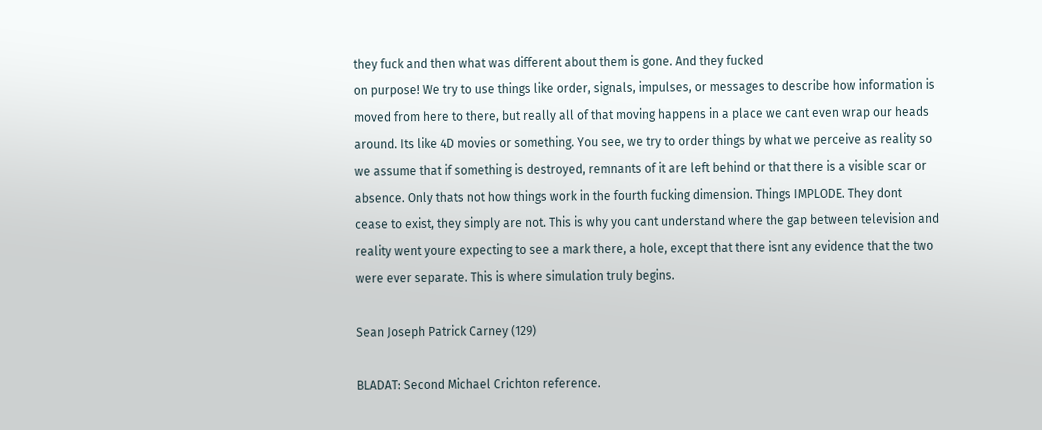they fuck and then what was different about them is gone. And they fucked
on purpose! We try to use things like order, signals, impulses, or messages to describe how information is
moved from here to there, but really all of that moving happens in a place we cant even wrap our heads
around. Its like 4D movies or something. You see, we try to order things by what we perceive as reality so
we assume that if something is destroyed, remnants of it are left behind or that there is a visible scar or
absence. Only thats not how things work in the fourth fucking dimension. Things IMPLODE. They dont
cease to exist, they simply are not. This is why you cant understand where the gap between television and
reality went youre expecting to see a mark there, a hole, except that there isnt any evidence that the two
were ever separate. This is where simulation truly begins.

Sean Joseph Patrick Carney (129)

BLADAT: Second Michael Crichton reference.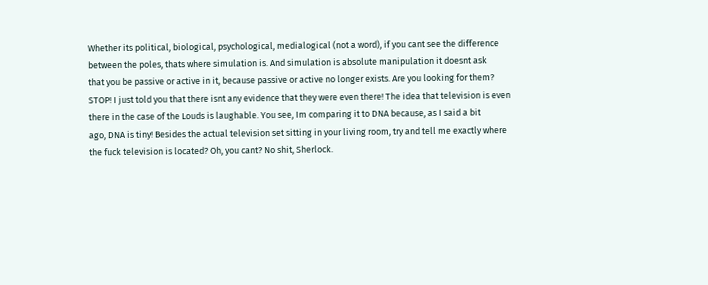Whether its political, biological, psychological, medialogical (not a word), if you cant see the difference
between the poles, thats where simulation is. And simulation is absolute manipulation it doesnt ask
that you be passive or active in it, because passive or active no longer exists. Are you looking for them?
STOP! I just told you that there isnt any evidence that they were even there! The idea that television is even
there in the case of the Louds is laughable. You see, Im comparing it to DNA because, as I said a bit
ago, DNA is tiny! Besides the actual television set sitting in your living room, try and tell me exactly where
the fuck television is located? Oh, you cant? No shit, Sherlock.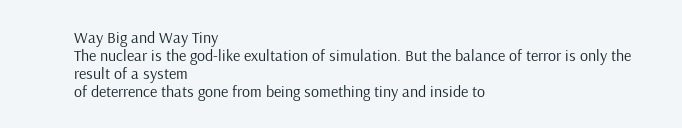Way Big and Way Tiny
The nuclear is the god-like exultation of simulation. But the balance of terror is only the result of a system
of deterrence thats gone from being something tiny and inside to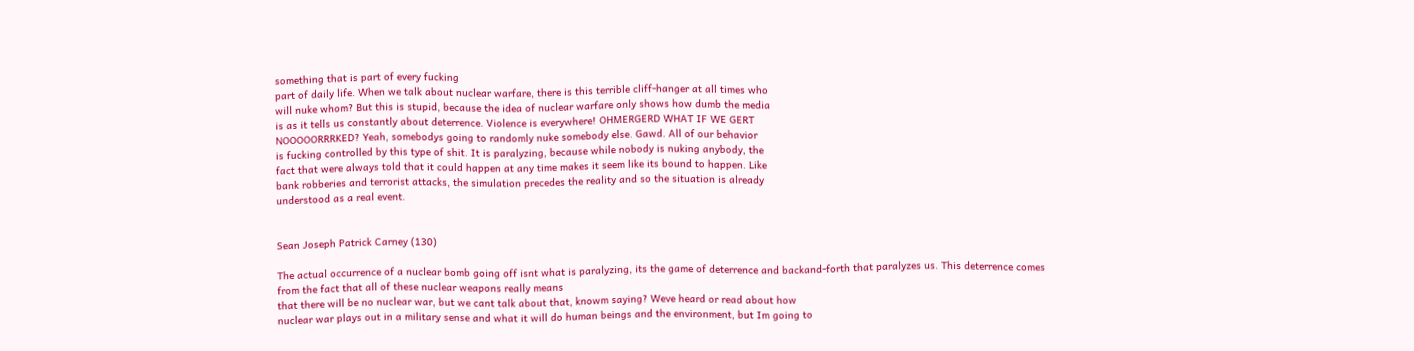something that is part of every fucking
part of daily life. When we talk about nuclear warfare, there is this terrible cliff-hanger at all times who
will nuke whom? But this is stupid, because the idea of nuclear warfare only shows how dumb the media
is as it tells us constantly about deterrence. Violence is everywhere! OHMERGERD WHAT IF WE GERT
NOOOOORRRKED? Yeah, somebodys going to randomly nuke somebody else. Gawd. All of our behavior
is fucking controlled by this type of shit. It is paralyzing, because while nobody is nuking anybody, the
fact that were always told that it could happen at any time makes it seem like its bound to happen. Like
bank robberies and terrorist attacks, the simulation precedes the reality and so the situation is already
understood as a real event.


Sean Joseph Patrick Carney (130)

The actual occurrence of a nuclear bomb going off isnt what is paralyzing, its the game of deterrence and backand-forth that paralyzes us. This deterrence comes from the fact that all of these nuclear weapons really means
that there will be no nuclear war, but we cant talk about that, knowm saying? Weve heard or read about how
nuclear war plays out in a military sense and what it will do human beings and the environment, but Im going to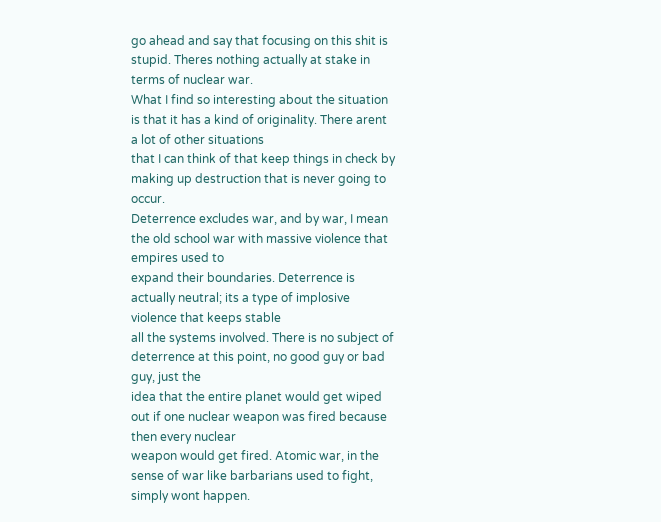go ahead and say that focusing on this shit is stupid. Theres nothing actually at stake in terms of nuclear war.
What I find so interesting about the situation is that it has a kind of originality. There arent a lot of other situations
that I can think of that keep things in check by making up destruction that is never going to occur.
Deterrence excludes war, and by war, I mean the old school war with massive violence that empires used to
expand their boundaries. Deterrence is actually neutral; its a type of implosive violence that keeps stable
all the systems involved. There is no subject of deterrence at this point, no good guy or bad guy, just the
idea that the entire planet would get wiped out if one nuclear weapon was fired because then every nuclear
weapon would get fired. Atomic war, in the sense of war like barbarians used to fight, simply wont happen.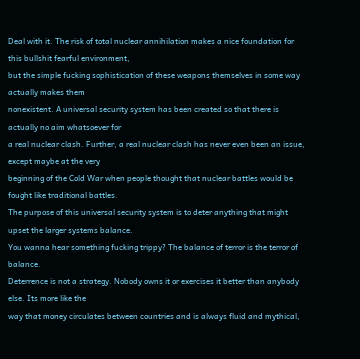Deal with it. The risk of total nuclear annihilation makes a nice foundation for this bullshit fearful environment,
but the simple fucking sophistication of these weapons themselves in some way actually makes them
nonexistent. A universal security system has been created so that there is actually no aim whatsoever for
a real nuclear clash. Further, a real nuclear clash has never even been an issue, except maybe at the very
beginning of the Cold War when people thought that nuclear battles would be fought like traditional battles.
The purpose of this universal security system is to deter anything that might upset the larger systems balance.
You wanna hear something fucking trippy? The balance of terror is the terror of balance.
Deterrence is not a strategy. Nobody owns it or exercises it better than anybody else. Its more like the
way that money circulates between countries and is always fluid and mythical,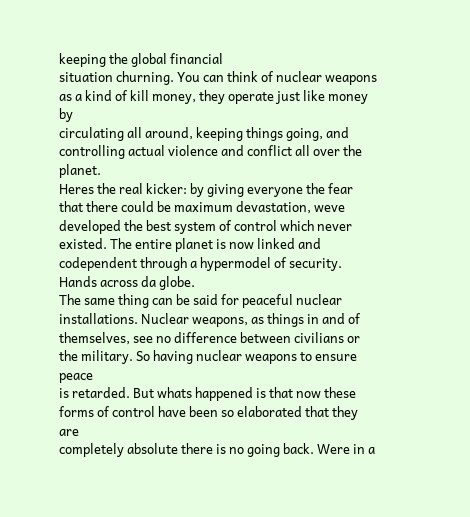keeping the global financial
situation churning. You can think of nuclear weapons as a kind of kill money, they operate just like money by
circulating all around, keeping things going, and controlling actual violence and conflict all over the planet.
Heres the real kicker: by giving everyone the fear that there could be maximum devastation, weve
developed the best system of control which never existed. The entire planet is now linked and codependent through a hypermodel of security. Hands across da globe.
The same thing can be said for peaceful nuclear installations. Nuclear weapons, as things in and of
themselves, see no difference between civilians or the military. So having nuclear weapons to ensure peace
is retarded. But whats happened is that now these forms of control have been so elaborated that they are
completely absolute there is no going back. Were in a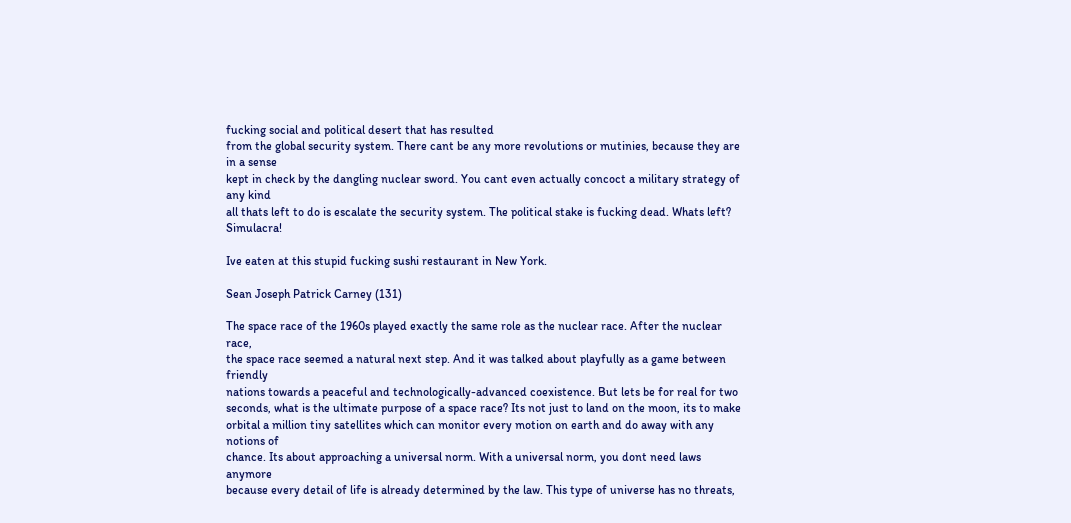fucking social and political desert that has resulted
from the global security system. There cant be any more revolutions or mutinies, because they are in a sense
kept in check by the dangling nuclear sword. You cant even actually concoct a military strategy of any kind
all thats left to do is escalate the security system. The political stake is fucking dead. Whats left? Simulacra!

Ive eaten at this stupid fucking sushi restaurant in New York.

Sean Joseph Patrick Carney (131)

The space race of the 1960s played exactly the same role as the nuclear race. After the nuclear race,
the space race seemed a natural next step. And it was talked about playfully as a game between friendly
nations towards a peaceful and technologically-advanced coexistence. But lets be for real for two
seconds, what is the ultimate purpose of a space race? Its not just to land on the moon, its to make
orbital a million tiny satellites which can monitor every motion on earth and do away with any notions of
chance. Its about approaching a universal norm. With a universal norm, you dont need laws anymore
because every detail of life is already determined by the law. This type of universe has no threats,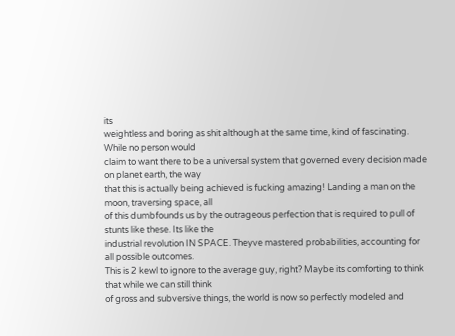its
weightless and boring as shit although at the same time, kind of fascinating. While no person would
claim to want there to be a universal system that governed every decision made on planet earth, the way
that this is actually being achieved is fucking amazing! Landing a man on the moon, traversing space, all
of this dumbfounds us by the outrageous perfection that is required to pull of stunts like these. Its like the
industrial revolution IN SPACE. Theyve mastered probabilities, accounting for all possible outcomes.
This is 2 kewl to ignore to the average guy, right? Maybe its comforting to think that while we can still think
of gross and subversive things, the world is now so perfectly modeled and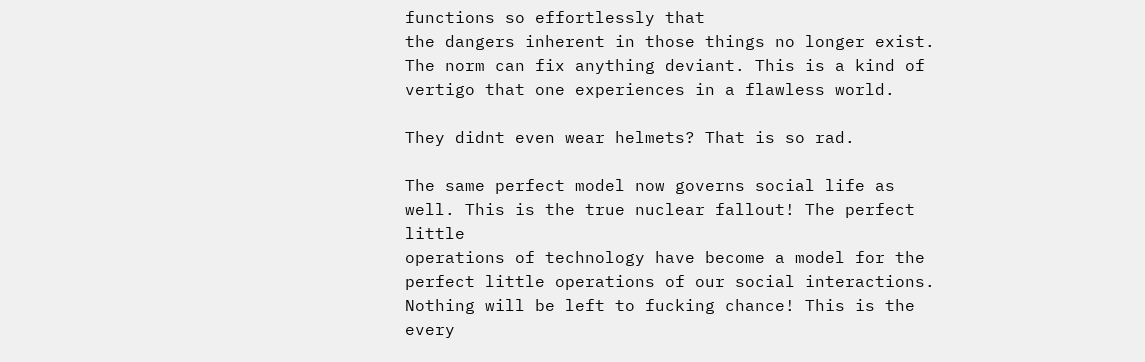functions so effortlessly that
the dangers inherent in those things no longer exist. The norm can fix anything deviant. This is a kind of
vertigo that one experiences in a flawless world.

They didnt even wear helmets? That is so rad.

The same perfect model now governs social life as well. This is the true nuclear fallout! The perfect little
operations of technology have become a model for the perfect little operations of our social interactions.
Nothing will be left to fucking chance! This is the every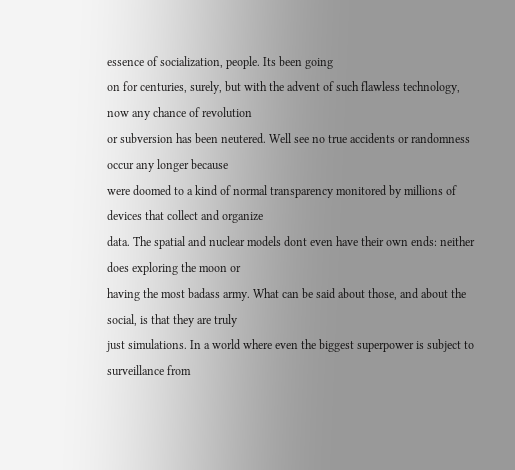essence of socialization, people. Its been going
on for centuries, surely, but with the advent of such flawless technology, now any chance of revolution
or subversion has been neutered. Well see no true accidents or randomness occur any longer because
were doomed to a kind of normal transparency monitored by millions of devices that collect and organize
data. The spatial and nuclear models dont even have their own ends: neither does exploring the moon or
having the most badass army. What can be said about those, and about the social, is that they are truly
just simulations. In a world where even the biggest superpower is subject to surveillance from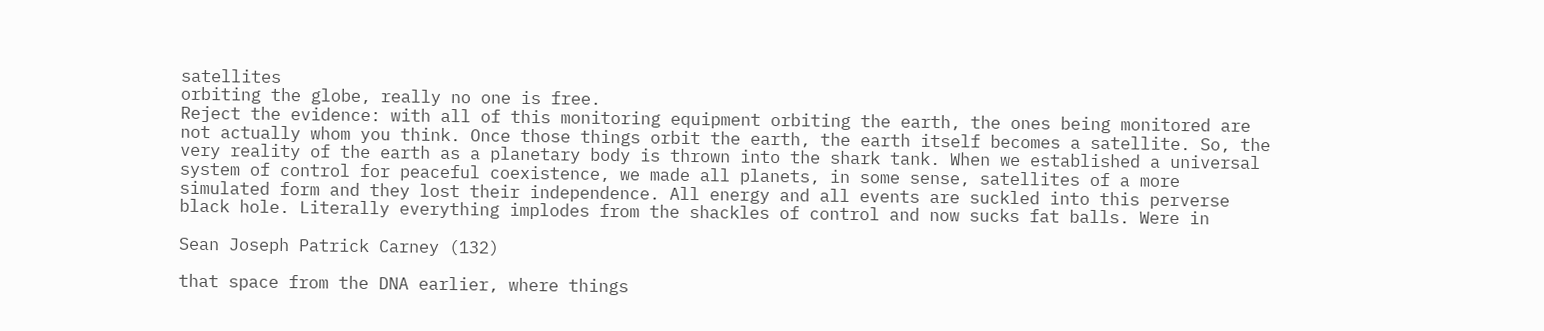satellites
orbiting the globe, really no one is free.
Reject the evidence: with all of this monitoring equipment orbiting the earth, the ones being monitored are
not actually whom you think. Once those things orbit the earth, the earth itself becomes a satellite. So, the
very reality of the earth as a planetary body is thrown into the shark tank. When we established a universal
system of control for peaceful coexistence, we made all planets, in some sense, satellites of a more
simulated form and they lost their independence. All energy and all events are suckled into this perverse
black hole. Literally everything implodes from the shackles of control and now sucks fat balls. Were in

Sean Joseph Patrick Carney (132)

that space from the DNA earlier, where things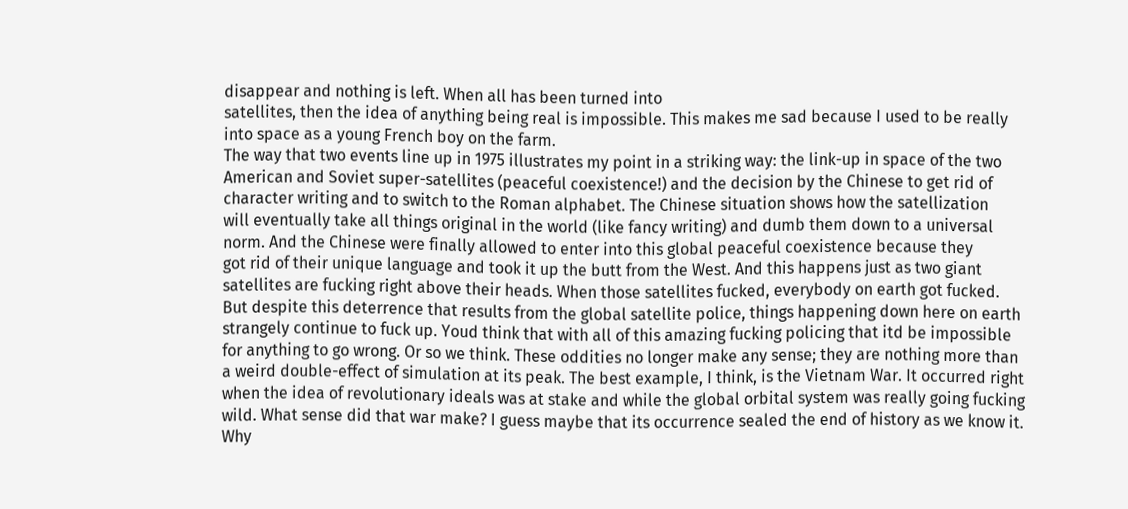disappear and nothing is left. When all has been turned into
satellites, then the idea of anything being real is impossible. This makes me sad because I used to be really
into space as a young French boy on the farm.
The way that two events line up in 1975 illustrates my point in a striking way: the link-up in space of the two
American and Soviet super-satellites (peaceful coexistence!) and the decision by the Chinese to get rid of
character writing and to switch to the Roman alphabet. The Chinese situation shows how the satellization
will eventually take all things original in the world (like fancy writing) and dumb them down to a universal
norm. And the Chinese were finally allowed to enter into this global peaceful coexistence because they
got rid of their unique language and took it up the butt from the West. And this happens just as two giant
satellites are fucking right above their heads. When those satellites fucked, everybody on earth got fucked.
But despite this deterrence that results from the global satellite police, things happening down here on earth
strangely continue to fuck up. Youd think that with all of this amazing fucking policing that itd be impossible
for anything to go wrong. Or so we think. These oddities no longer make any sense; they are nothing more than
a weird double-effect of simulation at its peak. The best example, I think, is the Vietnam War. It occurred right
when the idea of revolutionary ideals was at stake and while the global orbital system was really going fucking
wild. What sense did that war make? I guess maybe that its occurrence sealed the end of history as we know it.
Why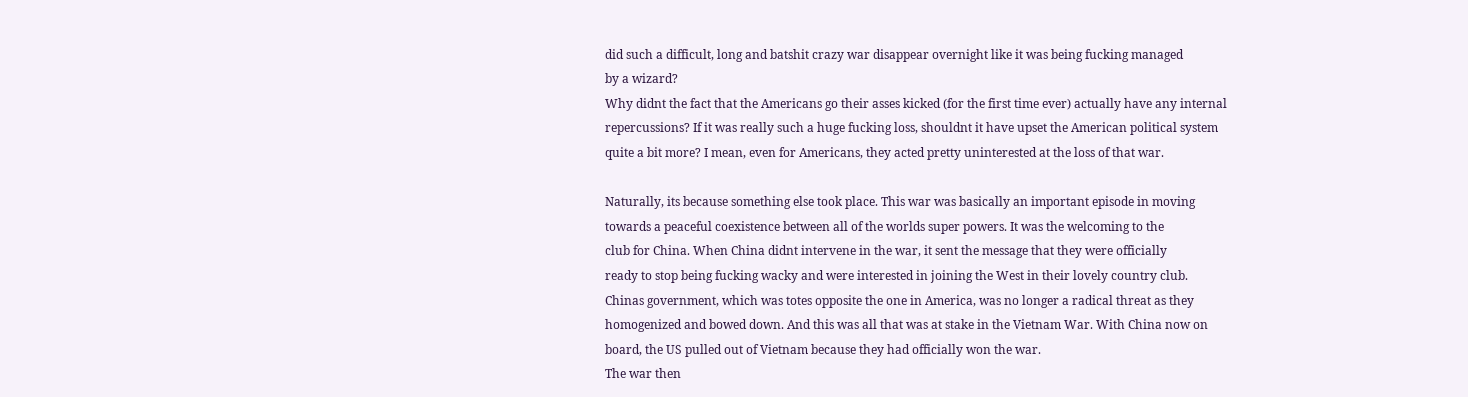did such a difficult, long and batshit crazy war disappear overnight like it was being fucking managed
by a wizard?
Why didnt the fact that the Americans go their asses kicked (for the first time ever) actually have any internal
repercussions? If it was really such a huge fucking loss, shouldnt it have upset the American political system
quite a bit more? I mean, even for Americans, they acted pretty uninterested at the loss of that war.

Naturally, its because something else took place. This war was basically an important episode in moving
towards a peaceful coexistence between all of the worlds super powers. It was the welcoming to the
club for China. When China didnt intervene in the war, it sent the message that they were officially
ready to stop being fucking wacky and were interested in joining the West in their lovely country club.
Chinas government, which was totes opposite the one in America, was no longer a radical threat as they
homogenized and bowed down. And this was all that was at stake in the Vietnam War. With China now on
board, the US pulled out of Vietnam because they had officially won the war.
The war then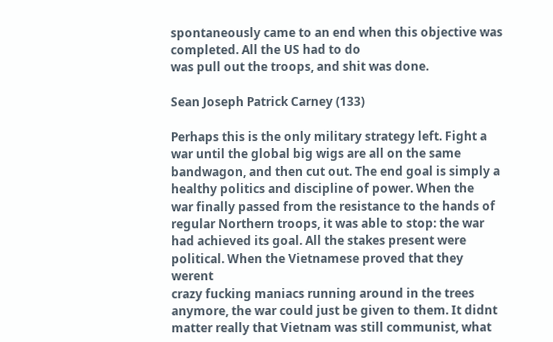spontaneously came to an end when this objective was completed. All the US had to do
was pull out the troops, and shit was done.

Sean Joseph Patrick Carney (133)

Perhaps this is the only military strategy left. Fight a war until the global big wigs are all on the same
bandwagon, and then cut out. The end goal is simply a healthy politics and discipline of power. When the
war finally passed from the resistance to the hands of regular Northern troops, it was able to stop: the war
had achieved its goal. All the stakes present were political. When the Vietnamese proved that they werent
crazy fucking maniacs running around in the trees anymore, the war could just be given to them. It didnt
matter really that Vietnam was still communist, what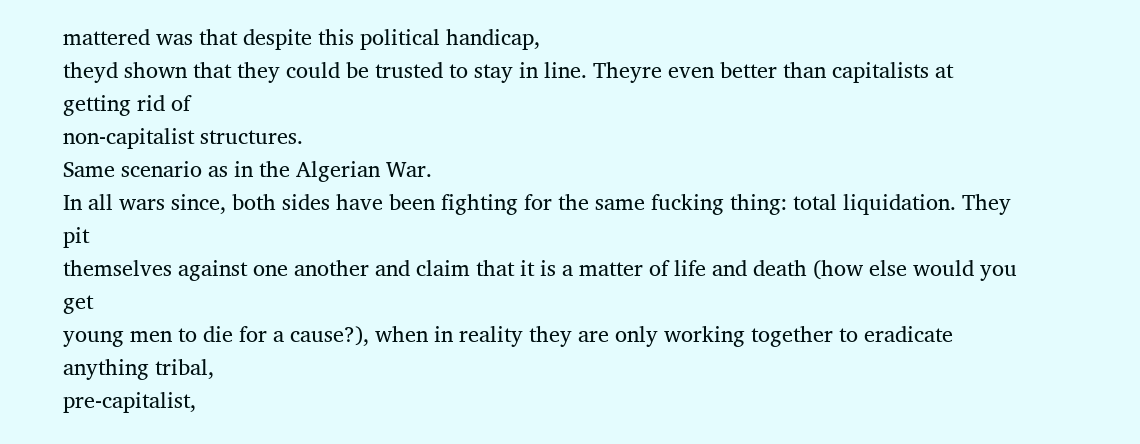mattered was that despite this political handicap,
theyd shown that they could be trusted to stay in line. Theyre even better than capitalists at getting rid of
non-capitalist structures.
Same scenario as in the Algerian War.
In all wars since, both sides have been fighting for the same fucking thing: total liquidation. They pit
themselves against one another and claim that it is a matter of life and death (how else would you get
young men to die for a cause?), when in reality they are only working together to eradicate anything tribal,
pre-capitalist,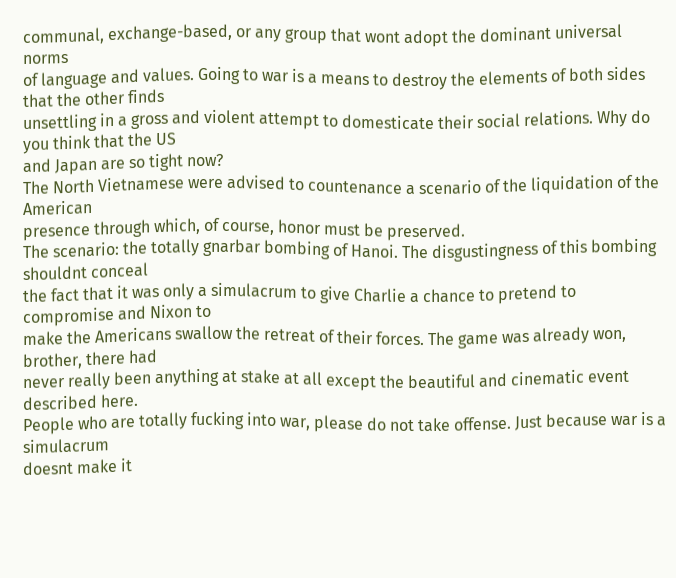communal, exchange-based, or any group that wont adopt the dominant universal norms
of language and values. Going to war is a means to destroy the elements of both sides that the other finds
unsettling in a gross and violent attempt to domesticate their social relations. Why do you think that the US
and Japan are so tight now?
The North Vietnamese were advised to countenance a scenario of the liquidation of the American
presence through which, of course, honor must be preserved.
The scenario: the totally gnarbar bombing of Hanoi. The disgustingness of this bombing shouldnt conceal
the fact that it was only a simulacrum to give Charlie a chance to pretend to compromise and Nixon to
make the Americans swallow the retreat of their forces. The game was already won, brother, there had
never really been anything at stake at all except the beautiful and cinematic event described here.
People who are totally fucking into war, please do not take offense. Just because war is a simulacrum
doesnt make it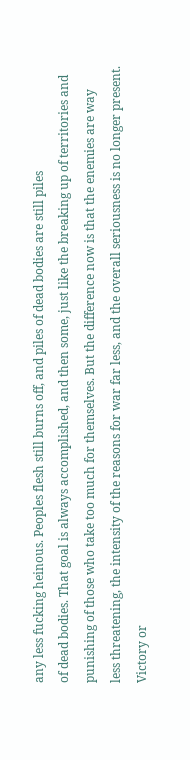any less fucking heinous. Peoples flesh still burns off, and piles of dead bodies are still piles
of dead bodies. That goal is always accomplished, and then some, just like the breaking up of territories and
punishing of those who take too much for themselves. But the difference now is that the enemies are way
less threatening, the intensity of the reasons for war far less, and the overall seriousness is no longer present.
Victory or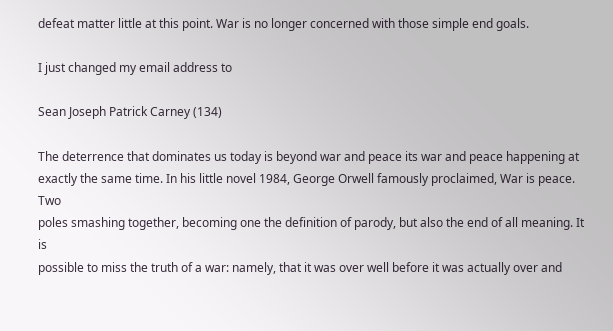defeat matter little at this point. War is no longer concerned with those simple end goals.

I just changed my email address to

Sean Joseph Patrick Carney (134)

The deterrence that dominates us today is beyond war and peace its war and peace happening at
exactly the same time. In his little novel 1984, George Orwell famously proclaimed, War is peace. Two
poles smashing together, becoming one the definition of parody, but also the end of all meaning. It is
possible to miss the truth of a war: namely, that it was over well before it was actually over and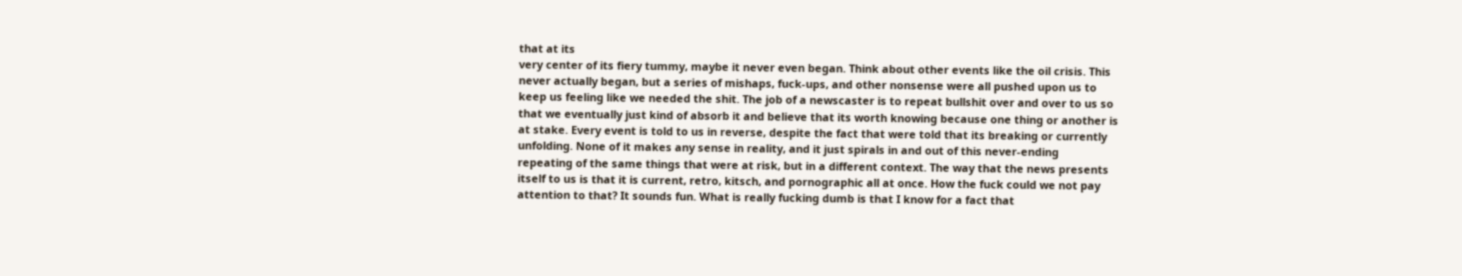that at its
very center of its fiery tummy, maybe it never even began. Think about other events like the oil crisis. This
never actually began, but a series of mishaps, fuck-ups, and other nonsense were all pushed upon us to
keep us feeling like we needed the shit. The job of a newscaster is to repeat bullshit over and over to us so
that we eventually just kind of absorb it and believe that its worth knowing because one thing or another is
at stake. Every event is told to us in reverse, despite the fact that were told that its breaking or currently
unfolding. None of it makes any sense in reality, and it just spirals in and out of this never-ending
repeating of the same things that were at risk, but in a different context. The way that the news presents
itself to us is that it is current, retro, kitsch, and pornographic all at once. How the fuck could we not pay
attention to that? It sounds fun. What is really fucking dumb is that I know for a fact that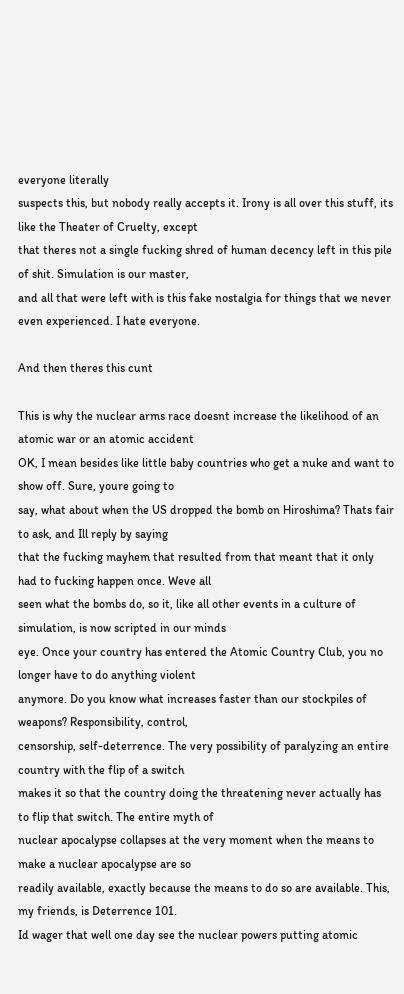everyone literally
suspects this, but nobody really accepts it. Irony is all over this stuff, its like the Theater of Cruelty, except
that theres not a single fucking shred of human decency left in this pile of shit. Simulation is our master,
and all that were left with is this fake nostalgia for things that we never even experienced. I hate everyone.

And then theres this cunt

This is why the nuclear arms race doesnt increase the likelihood of an atomic war or an atomic accident
OK, I mean besides like little baby countries who get a nuke and want to show off. Sure, youre going to
say, what about when the US dropped the bomb on Hiroshima? Thats fair to ask, and Ill reply by saying
that the fucking mayhem that resulted from that meant that it only had to fucking happen once. Weve all
seen what the bombs do, so it, like all other events in a culture of simulation, is now scripted in our minds
eye. Once your country has entered the Atomic Country Club, you no longer have to do anything violent
anymore. Do you know what increases faster than our stockpiles of weapons? Responsibility, control,
censorship, self-deterrence. The very possibility of paralyzing an entire country with the flip of a switch
makes it so that the country doing the threatening never actually has to flip that switch. The entire myth of
nuclear apocalypse collapses at the very moment when the means to make a nuclear apocalypse are so
readily available, exactly because the means to do so are available. This, my friends, is Deterrence 101.
Id wager that well one day see the nuclear powers putting atomic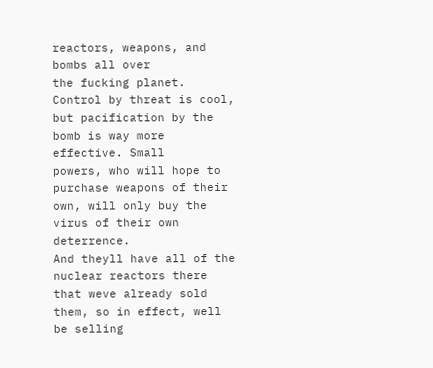reactors, weapons, and bombs all over
the fucking planet. Control by threat is cool, but pacification by the bomb is way more effective. Small
powers, who will hope to purchase weapons of their own, will only buy the virus of their own deterrence.
And theyll have all of the nuclear reactors there that weve already sold them, so in effect, well be selling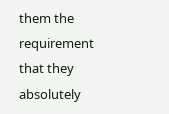them the requirement that they absolutely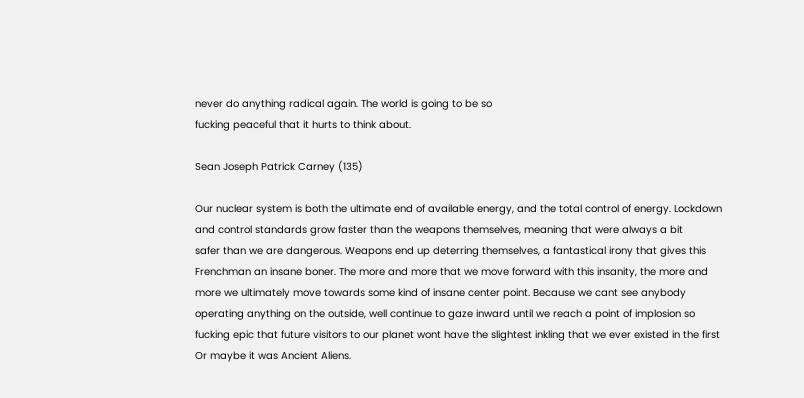never do anything radical again. The world is going to be so
fucking peaceful that it hurts to think about.

Sean Joseph Patrick Carney (135)

Our nuclear system is both the ultimate end of available energy, and the total control of energy. Lockdown
and control standards grow faster than the weapons themselves, meaning that were always a bit
safer than we are dangerous. Weapons end up deterring themselves, a fantastical irony that gives this
Frenchman an insane boner. The more and more that we move forward with this insanity, the more and
more we ultimately move towards some kind of insane center point. Because we cant see anybody
operating anything on the outside, well continue to gaze inward until we reach a point of implosion so
fucking epic that future visitors to our planet wont have the slightest inkling that we ever existed in the first
Or maybe it was Ancient Aliens.